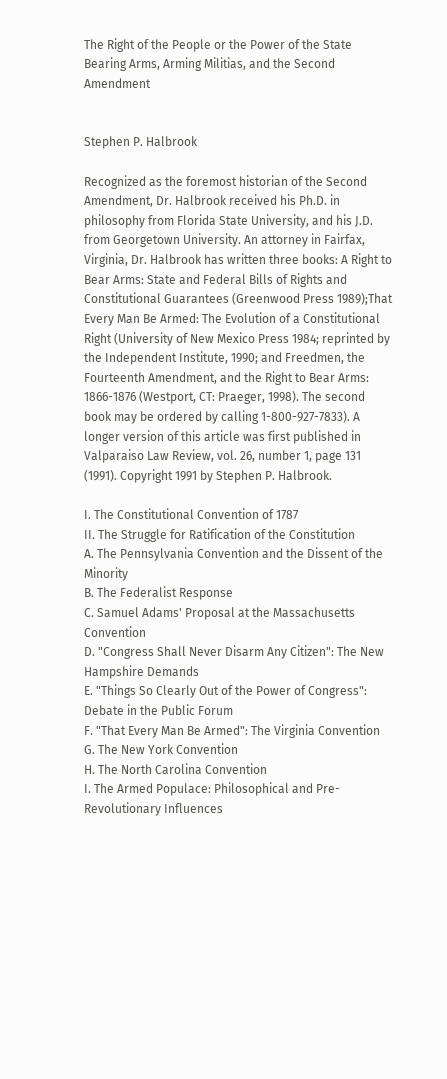The Right of the People or the Power of the State
Bearing Arms, Arming Militias, and the Second Amendment


Stephen P. Halbrook

Recognized as the foremost historian of the Second Amendment, Dr. Halbrook received his Ph.D. in philosophy from Florida State University, and his J.D. from Georgetown University. An attorney in Fairfax, Virginia, Dr. Halbrook has written three books: A Right to Bear Arms: State and Federal Bills of Rights and Constitutional Guarantees (Greenwood Press 1989);That Every Man Be Armed: The Evolution of a Constitutional Right (University of New Mexico Press 1984; reprinted by the Independent Institute, 1990; and Freedmen, the Fourteenth Amendment, and the Right to Bear Arms: 1866-1876 (Westport, CT: Praeger, 1998). The second book may be ordered by calling 1-800-927-7833). A longer version of this article was first published in Valparaiso Law Review, vol. 26, number 1, page 131 (1991). Copyright 1991 by Stephen P. Halbrook.

I. The Constitutional Convention of 1787
II. The Struggle for Ratification of the Constitution
A. The Pennsylvania Convention and the Dissent of the Minority
B. The Federalist Response
C. Samuel Adams' Proposal at the Massachusetts Convention
D. "Congress Shall Never Disarm Any Citizen": The New Hampshire Demands
E. "Things So Clearly Out of the Power of Congress": Debate in the Public Forum
F. "That Every Man Be Armed": The Virginia Convention
G. The New York Convention
H. The North Carolina Convention
I. The Armed Populace: Philosophical and Pre-Revolutionary Influences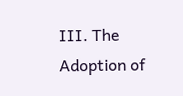III. The Adoption of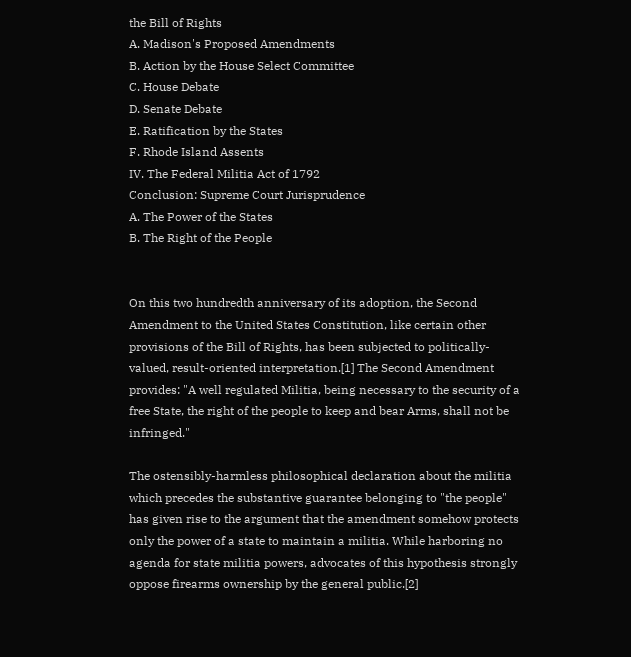the Bill of Rights
A. Madison's Proposed Amendments
B. Action by the House Select Committee
C. House Debate
D. Senate Debate
E. Ratification by the States
F. Rhode Island Assents
IV. The Federal Militia Act of 1792
Conclusion: Supreme Court Jurisprudence
A. The Power of the States
B. The Right of the People


On this two hundredth anniversary of its adoption, the Second Amendment to the United States Constitution, like certain other provisions of the Bill of Rights, has been subjected to politically-valued, result-oriented interpretation.[1] The Second Amendment provides: "A well regulated Militia, being necessary to the security of a free State, the right of the people to keep and bear Arms, shall not be infringed."

The ostensibly-harmless philosophical declaration about the militia which precedes the substantive guarantee belonging to "the people" has given rise to the argument that the amendment somehow protects only the power of a state to maintain a militia. While harboring no agenda for state militia powers, advocates of this hypothesis strongly oppose firearms ownership by the general public.[2]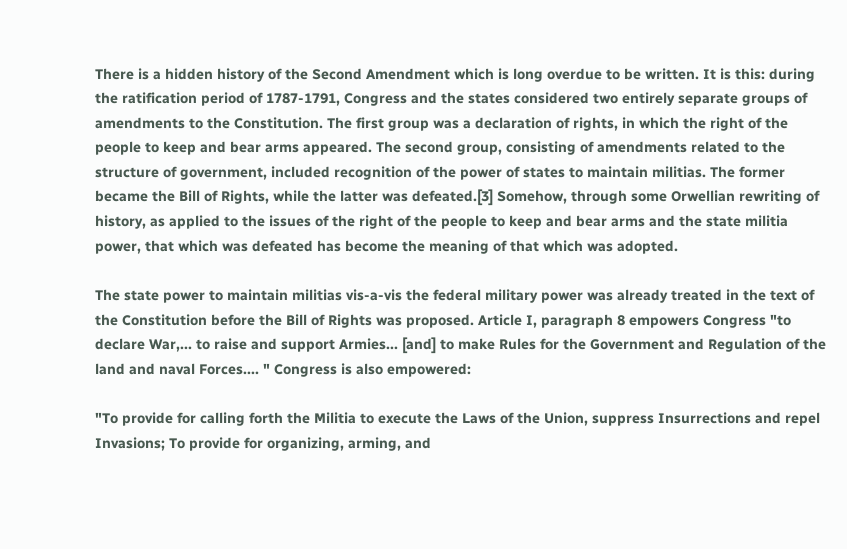There is a hidden history of the Second Amendment which is long overdue to be written. It is this: during the ratification period of 1787-1791, Congress and the states considered two entirely separate groups of amendments to the Constitution. The first group was a declaration of rights, in which the right of the people to keep and bear arms appeared. The second group, consisting of amendments related to the structure of government, included recognition of the power of states to maintain militias. The former became the Bill of Rights, while the latter was defeated.[3] Somehow, through some Orwellian rewriting of history, as applied to the issues of the right of the people to keep and bear arms and the state militia power, that which was defeated has become the meaning of that which was adopted.

The state power to maintain militias vis-a-vis the federal military power was already treated in the text of the Constitution before the Bill of Rights was proposed. Article I, paragraph 8 empowers Congress "to declare War,... to raise and support Armies... [and] to make Rules for the Government and Regulation of the land and naval Forces.... " Congress is also empowered:

"To provide for calling forth the Militia to execute the Laws of the Union, suppress Insurrections and repel Invasions; To provide for organizing, arming, and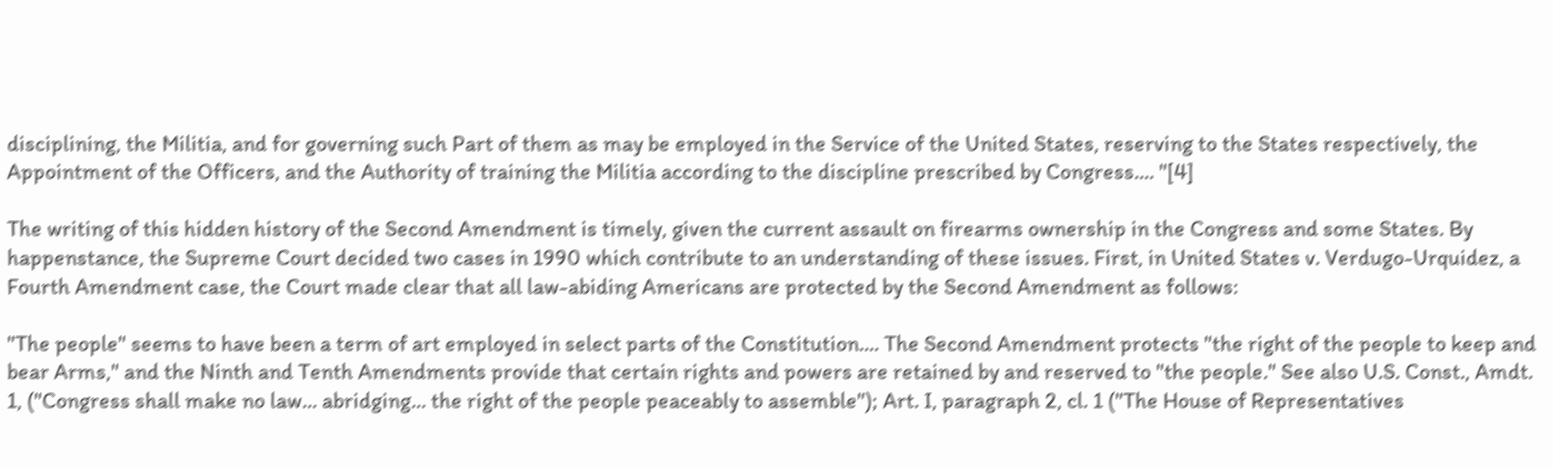disciplining, the Militia, and for governing such Part of them as may be employed in the Service of the United States, reserving to the States respectively, the Appointment of the Officers, and the Authority of training the Militia according to the discipline prescribed by Congress.... "[4]

The writing of this hidden history of the Second Amendment is timely, given the current assault on firearms ownership in the Congress and some States. By happenstance, the Supreme Court decided two cases in 1990 which contribute to an understanding of these issues. First, in United States v. Verdugo-Urquidez, a Fourth Amendment case, the Court made clear that all law-abiding Americans are protected by the Second Amendment as follows:

"The people" seems to have been a term of art employed in select parts of the Constitution.... The Second Amendment protects "the right of the people to keep and bear Arms," and the Ninth and Tenth Amendments provide that certain rights and powers are retained by and reserved to "the people." See also U.S. Const., Amdt. 1, ("Congress shall make no law... abridging... the right of the people peaceably to assemble"); Art. I, paragraph 2, cl. 1 ("The House of Representatives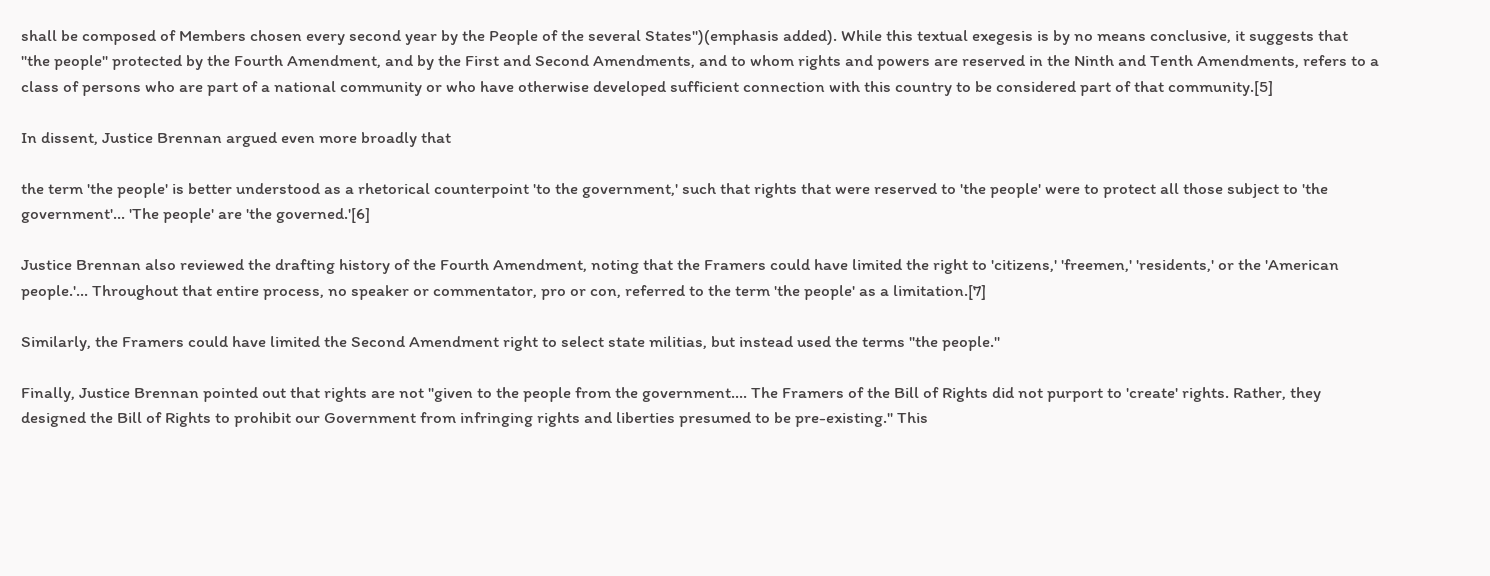shall be composed of Members chosen every second year by the People of the several States")(emphasis added). While this textual exegesis is by no means conclusive, it suggests that "the people" protected by the Fourth Amendment, and by the First and Second Amendments, and to whom rights and powers are reserved in the Ninth and Tenth Amendments, refers to a class of persons who are part of a national community or who have otherwise developed sufficient connection with this country to be considered part of that community.[5]

In dissent, Justice Brennan argued even more broadly that

the term 'the people' is better understood as a rhetorical counterpoint 'to the government,' such that rights that were reserved to 'the people' were to protect all those subject to 'the government'... 'The people' are 'the governed.'[6]

Justice Brennan also reviewed the drafting history of the Fourth Amendment, noting that the Framers could have limited the right to 'citizens,' 'freemen,' 'residents,' or the 'American people.'... Throughout that entire process, no speaker or commentator, pro or con, referred to the term 'the people' as a limitation.[7]

Similarly, the Framers could have limited the Second Amendment right to select state militias, but instead used the terms "the people."

Finally, Justice Brennan pointed out that rights are not "given to the people from the government.... The Framers of the Bill of Rights did not purport to 'create' rights. Rather, they designed the Bill of Rights to prohibit our Government from infringing rights and liberties presumed to be pre-existing." This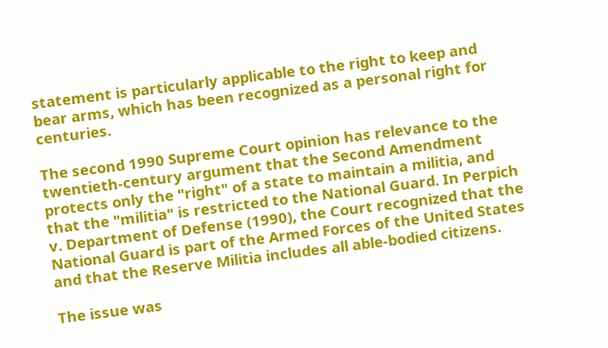statement is particularly applicable to the right to keep and bear arms, which has been recognized as a personal right for centuries.

The second 1990 Supreme Court opinion has relevance to the twentieth-century argument that the Second Amendment protects only the "right" of a state to maintain a militia, and that the "militia" is restricted to the National Guard. In Perpich v. Department of Defense (1990), the Court recognized that the National Guard is part of the Armed Forces of the United States and that the Reserve Militia includes all able-bodied citizens.

The issue was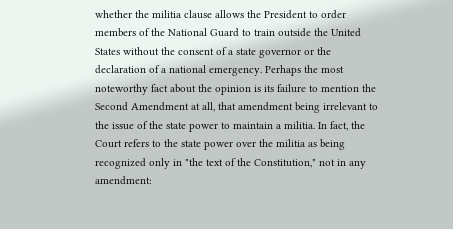whether the militia clause allows the President to order members of the National Guard to train outside the United States without the consent of a state governor or the declaration of a national emergency. Perhaps the most noteworthy fact about the opinion is its failure to mention the Second Amendment at all, that amendment being irrelevant to the issue of the state power to maintain a militia. In fact, the Court refers to the state power over the militia as being recognized only in "the text of the Constitution," not in any amendment: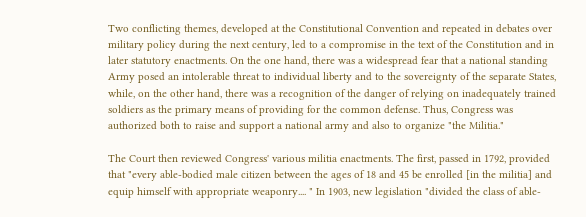Two conflicting themes, developed at the Constitutional Convention and repeated in debates over military policy during the next century, led to a compromise in the text of the Constitution and in later statutory enactments. On the one hand, there was a widespread fear that a national standing Army posed an intolerable threat to individual liberty and to the sovereignty of the separate States, while, on the other hand, there was a recognition of the danger of relying on inadequately trained soldiers as the primary means of providing for the common defense. Thus, Congress was authorized both to raise and support a national army and also to organize "the Militia."

The Court then reviewed Congress' various militia enactments. The first, passed in 1792, provided that "every able-bodied male citizen between the ages of 18 and 45 be enrolled [in the militia] and equip himself with appropriate weaponry.... " In 1903, new legislation "divided the class of able-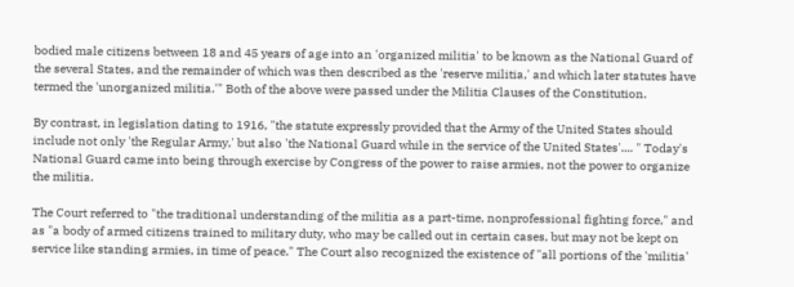bodied male citizens between 18 and 45 years of age into an 'organized militia' to be known as the National Guard of the several States, and the remainder of which was then described as the 'reserve militia,' and which later statutes have termed the 'unorganized militia.'" Both of the above were passed under the Militia Clauses of the Constitution.

By contrast, in legislation dating to 1916, "the statute expressly provided that the Army of the United States should include not only 'the Regular Army,' but also 'the National Guard while in the service of the United States'.... " Today's National Guard came into being through exercise by Congress of the power to raise armies, not the power to organize the militia.

The Court referred to "the traditional understanding of the militia as a part-time, nonprofessional fighting force," and as "a body of armed citizens trained to military duty, who may be called out in certain cases, but may not be kept on service like standing armies, in time of peace." The Court also recognized the existence of "all portions of the 'militia'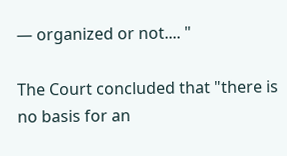— organized or not.... "

The Court concluded that "there is no basis for an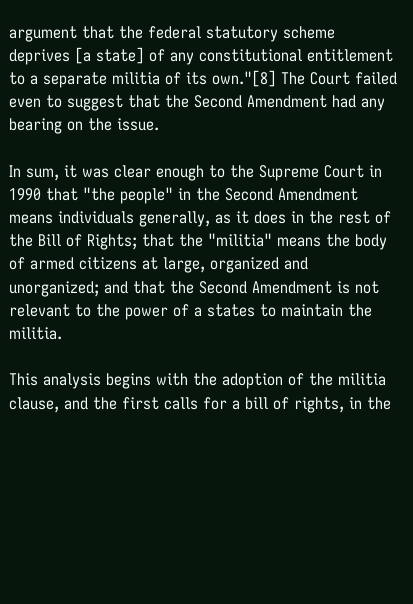argument that the federal statutory scheme deprives [a state] of any constitutional entitlement to a separate militia of its own."[8] The Court failed even to suggest that the Second Amendment had any bearing on the issue.

In sum, it was clear enough to the Supreme Court in 1990 that "the people" in the Second Amendment means individuals generally, as it does in the rest of the Bill of Rights; that the "militia" means the body of armed citizens at large, organized and unorganized; and that the Second Amendment is not relevant to the power of a states to maintain the militia.

This analysis begins with the adoption of the militia clause, and the first calls for a bill of rights, in the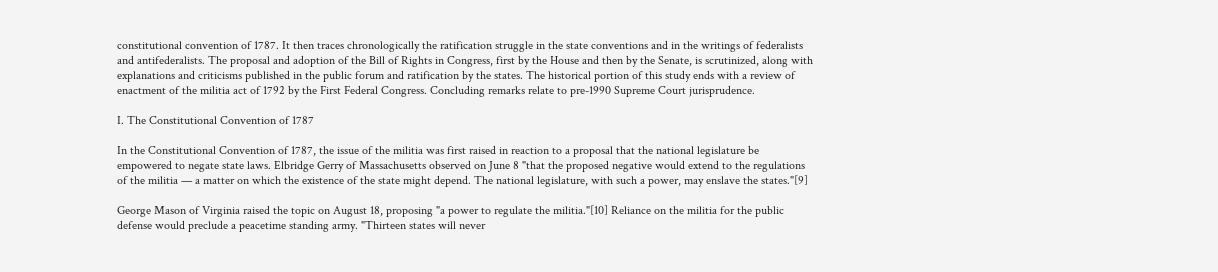constitutional convention of 1787. It then traces chronologically the ratification struggle in the state conventions and in the writings of federalists and antifederalists. The proposal and adoption of the Bill of Rights in Congress, first by the House and then by the Senate, is scrutinized, along with explanations and criticisms published in the public forum and ratification by the states. The historical portion of this study ends with a review of enactment of the militia act of 1792 by the First Federal Congress. Concluding remarks relate to pre-1990 Supreme Court jurisprudence.

I. The Constitutional Convention of 1787

In the Constitutional Convention of 1787, the issue of the militia was first raised in reaction to a proposal that the national legislature be empowered to negate state laws. Elbridge Gerry of Massachusetts observed on June 8 "that the proposed negative would extend to the regulations of the militia — a matter on which the existence of the state might depend. The national legislature, with such a power, may enslave the states."[9]

George Mason of Virginia raised the topic on August 18, proposing "a power to regulate the militia."[10] Reliance on the militia for the public defense would preclude a peacetime standing army. "Thirteen states will never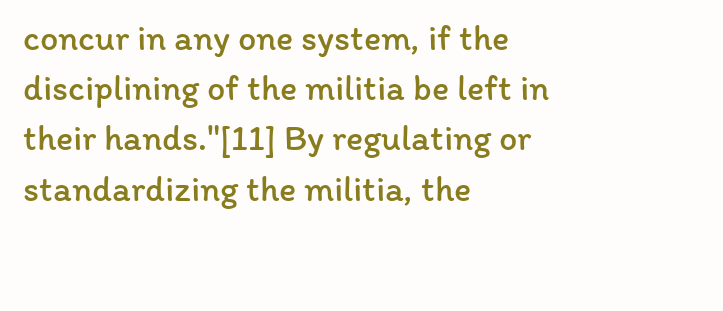concur in any one system, if the disciplining of the militia be left in their hands."[11] By regulating or standardizing the militia, the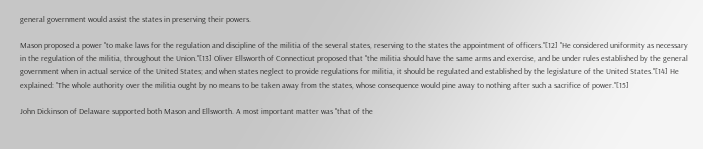general government would assist the states in preserving their powers.

Mason proposed a power "to make laws for the regulation and discipline of the militia of the several states, reserving to the states the appointment of officers."[12] "He considered uniformity as necessary in the regulation of the militia, throughout the Union."[13] Oliver Ellsworth of Connecticut proposed that "the militia should have the same arms and exercise, and be under rules established by the general government when in actual service of the United States; and when states neglect to provide regulations for militia, it should be regulated and established by the legislature of the United States."[14] He explained: "The whole authority over the militia ought by no means to be taken away from the states, whose consequence would pine away to nothing after such a sacrifice of power."[15]

John Dickinson of Delaware supported both Mason and Ellsworth. A most important matter was "that of the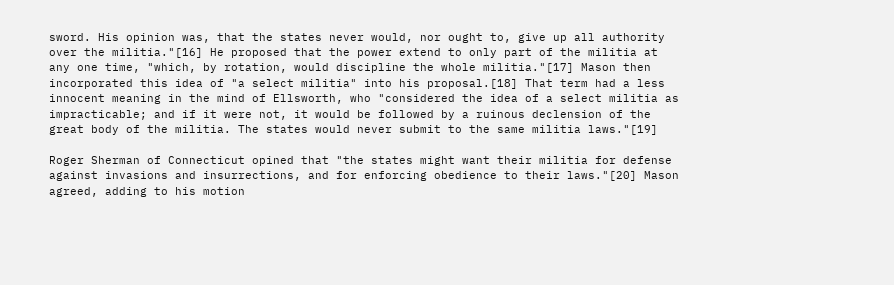sword. His opinion was, that the states never would, nor ought to, give up all authority over the militia."[16] He proposed that the power extend to only part of the militia at any one time, "which, by rotation, would discipline the whole militia."[17] Mason then incorporated this idea of "a select militia" into his proposal.[18] That term had a less innocent meaning in the mind of Ellsworth, who "considered the idea of a select militia as impracticable; and if it were not, it would be followed by a ruinous declension of the great body of the militia. The states would never submit to the same militia laws."[19]

Roger Sherman of Connecticut opined that "the states might want their militia for defense against invasions and insurrections, and for enforcing obedience to their laws."[20] Mason agreed, adding to his motion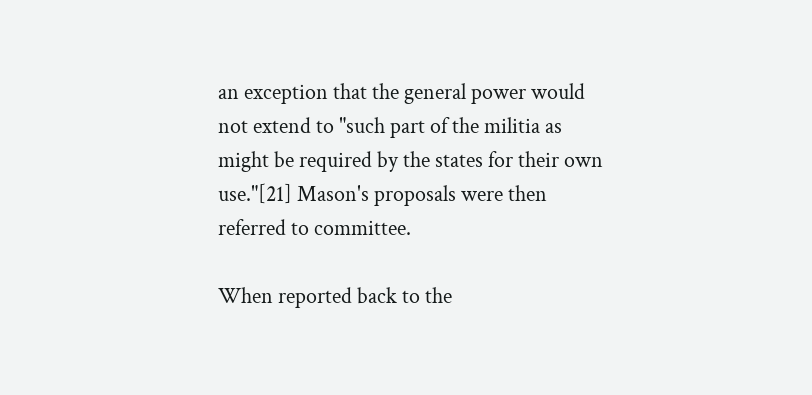an exception that the general power would not extend to "such part of the militia as might be required by the states for their own use."[21] Mason's proposals were then referred to committee.

When reported back to the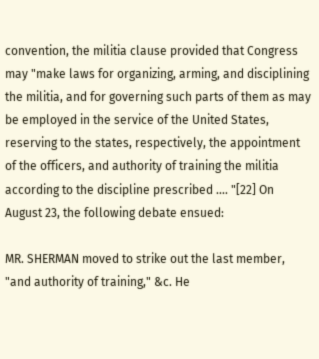convention, the militia clause provided that Congress may "make laws for organizing, arming, and disciplining the militia, and for governing such parts of them as may be employed in the service of the United States, reserving to the states, respectively, the appointment of the officers, and authority of training the militia according to the discipline prescribed .... "[22] On August 23, the following debate ensued:

MR. SHERMAN moved to strike out the last member, "and authority of training," &c. He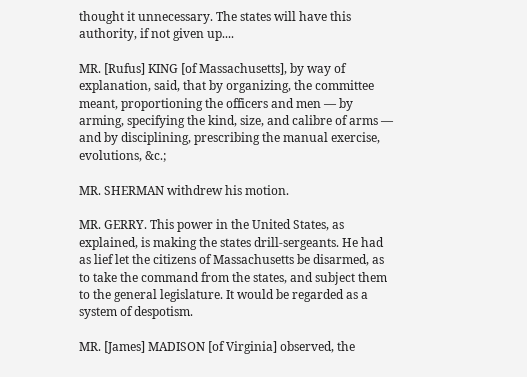thought it unnecessary. The states will have this authority, if not given up....

MR. [Rufus] KING [of Massachusetts], by way of explanation, said, that by organizing, the committee meant, proportioning the officers and men — by arming, specifying the kind, size, and calibre of arms — and by disciplining, prescribing the manual exercise, evolutions, &c.;

MR. SHERMAN withdrew his motion.

MR. GERRY. This power in the United States, as explained, is making the states drill-sergeants. He had as lief let the citizens of Massachusetts be disarmed, as to take the command from the states, and subject them to the general legislature. It would be regarded as a system of despotism.

MR. [James] MADISON [of Virginia] observed, the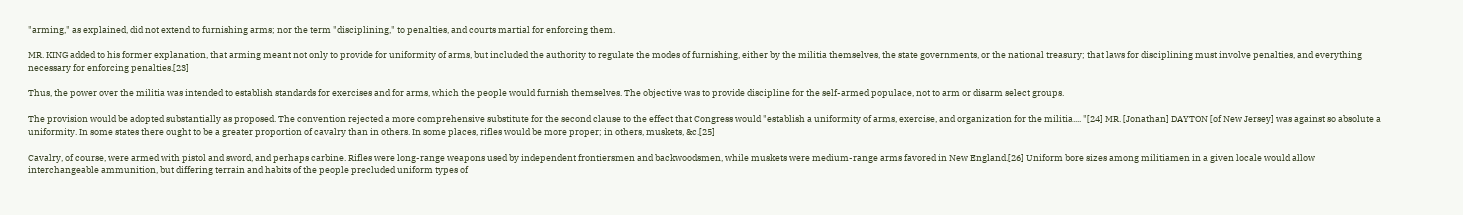"arming," as explained, did not extend to furnishing arms; nor the term "disciplining," to penalties, and courts martial for enforcing them.

MR. KING added to his former explanation, that arming meant not only to provide for uniformity of arms, but included the authority to regulate the modes of furnishing, either by the militia themselves, the state governments, or the national treasury; that laws for disciplining must involve penalties, and everything necessary for enforcing penalties.[23]

Thus, the power over the militia was intended to establish standards for exercises and for arms, which the people would furnish themselves. The objective was to provide discipline for the self-armed populace, not to arm or disarm select groups.

The provision would be adopted substantially as proposed. The convention rejected a more comprehensive substitute for the second clause to the effect that Congress would "establish a uniformity of arms, exercise, and organization for the militia.... "[24] MR. [Jonathan] DAYTON [of New Jersey] was against so absolute a uniformity. In some states there ought to be a greater proportion of cavalry than in others. In some places, rifles would be more proper; in others, muskets, &c.[25]

Cavalry, of course, were armed with pistol and sword, and perhaps carbine. Rifles were long-range weapons used by independent frontiersmen and backwoodsmen, while muskets were medium-range arms favored in New England.[26] Uniform bore sizes among militiamen in a given locale would allow interchangeable ammunition, but differing terrain and habits of the people precluded uniform types of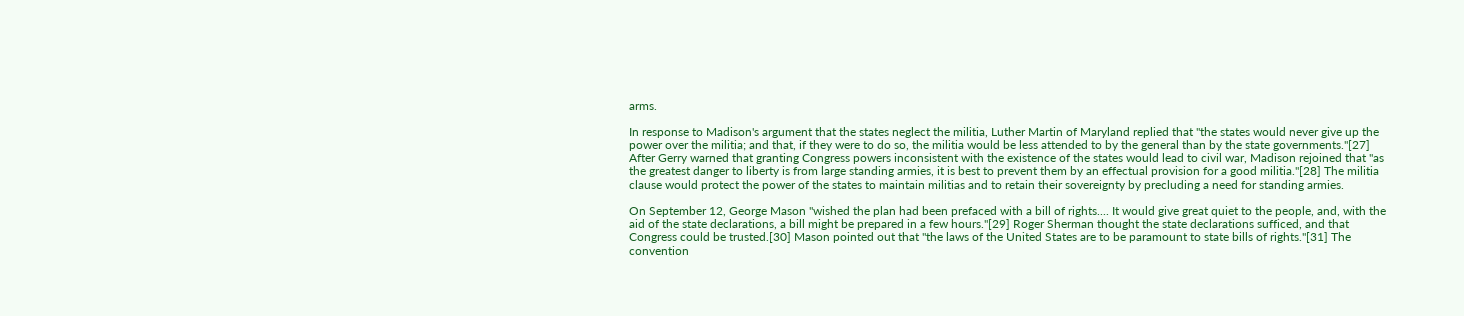arms.

In response to Madison's argument that the states neglect the militia, Luther Martin of Maryland replied that "the states would never give up the power over the militia; and that, if they were to do so, the militia would be less attended to by the general than by the state governments."[27] After Gerry warned that granting Congress powers inconsistent with the existence of the states would lead to civil war, Madison rejoined that "as the greatest danger to liberty is from large standing armies, it is best to prevent them by an effectual provision for a good militia."[28] The militia clause would protect the power of the states to maintain militias and to retain their sovereignty by precluding a need for standing armies.

On September 12, George Mason "wished the plan had been prefaced with a bill of rights.... It would give great quiet to the people, and, with the aid of the state declarations, a bill might be prepared in a few hours."[29] Roger Sherman thought the state declarations sufficed, and that Congress could be trusted.[30] Mason pointed out that "the laws of the United States are to be paramount to state bills of rights."[31] The convention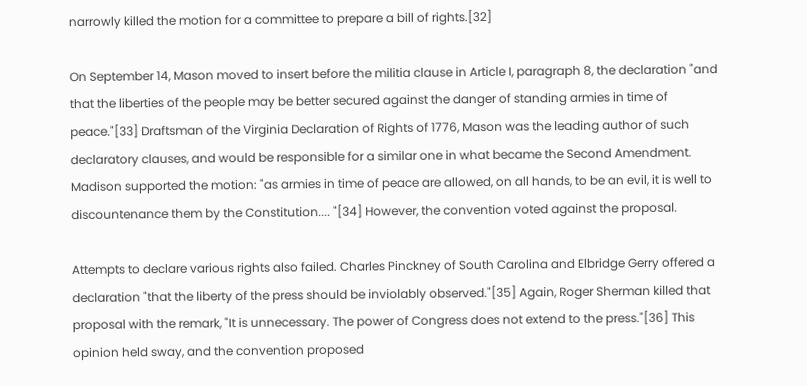narrowly killed the motion for a committee to prepare a bill of rights.[32]

On September 14, Mason moved to insert before the militia clause in Article I, paragraph 8, the declaration "and that the liberties of the people may be better secured against the danger of standing armies in time of peace."[33] Draftsman of the Virginia Declaration of Rights of 1776, Mason was the leading author of such declaratory clauses, and would be responsible for a similar one in what became the Second Amendment. Madison supported the motion: "as armies in time of peace are allowed, on all hands, to be an evil, it is well to discountenance them by the Constitution.... "[34] However, the convention voted against the proposal.

Attempts to declare various rights also failed. Charles Pinckney of South Carolina and Elbridge Gerry offered a declaration "that the liberty of the press should be inviolably observed."[35] Again, Roger Sherman killed that proposal with the remark, "It is unnecessary. The power of Congress does not extend to the press."[36] This opinion held sway, and the convention proposed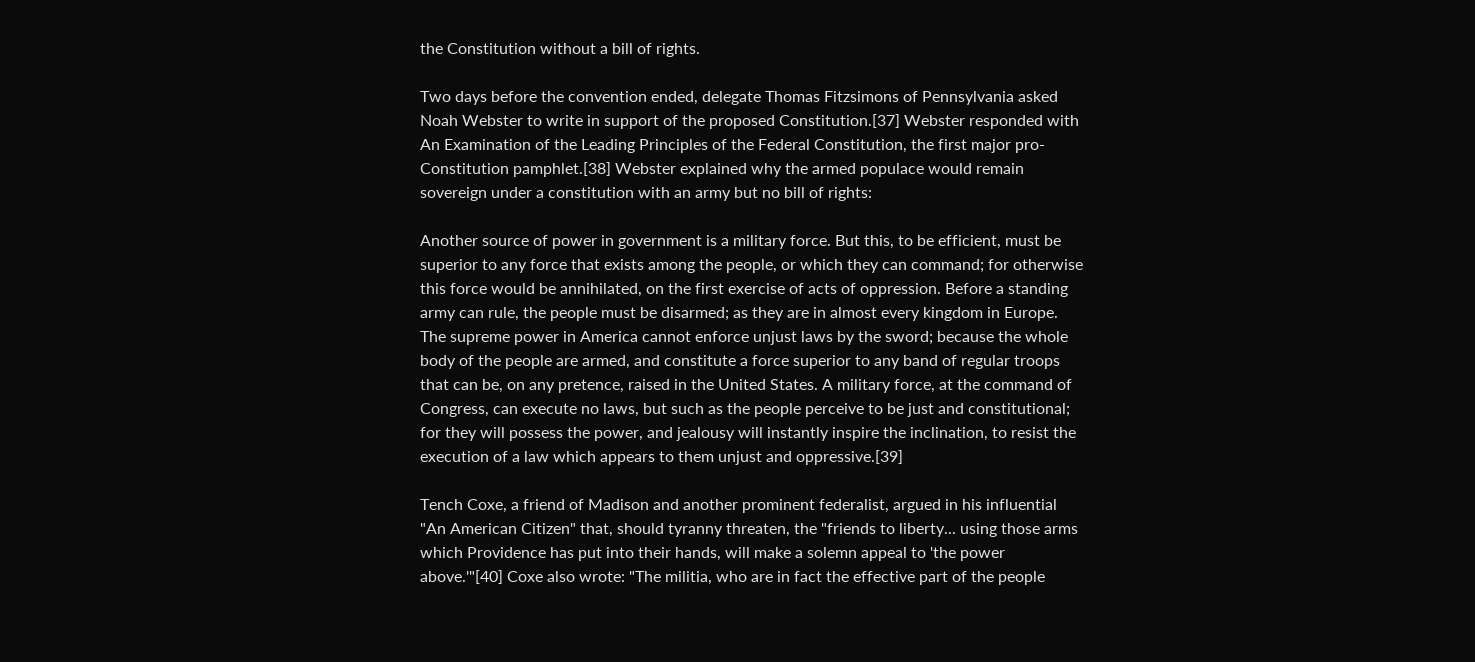the Constitution without a bill of rights.

Two days before the convention ended, delegate Thomas Fitzsimons of Pennsylvania asked Noah Webster to write in support of the proposed Constitution.[37] Webster responded with An Examination of the Leading Principles of the Federal Constitution, the first major pro-Constitution pamphlet.[38] Webster explained why the armed populace would remain sovereign under a constitution with an army but no bill of rights:

Another source of power in government is a military force. But this, to be efficient, must be superior to any force that exists among the people, or which they can command; for otherwise this force would be annihilated, on the first exercise of acts of oppression. Before a standing army can rule, the people must be disarmed; as they are in almost every kingdom in Europe. The supreme power in America cannot enforce unjust laws by the sword; because the whole body of the people are armed, and constitute a force superior to any band of regular troops that can be, on any pretence, raised in the United States. A military force, at the command of Congress, can execute no laws, but such as the people perceive to be just and constitutional; for they will possess the power, and jealousy will instantly inspire the inclination, to resist the execution of a law which appears to them unjust and oppressive.[39]

Tench Coxe, a friend of Madison and another prominent federalist, argued in his influential "An American Citizen" that, should tyranny threaten, the "friends to liberty... using those arms which Providence has put into their hands, will make a solemn appeal to 'the power above.'"[40] Coxe also wrote: "The militia, who are in fact the effective part of the people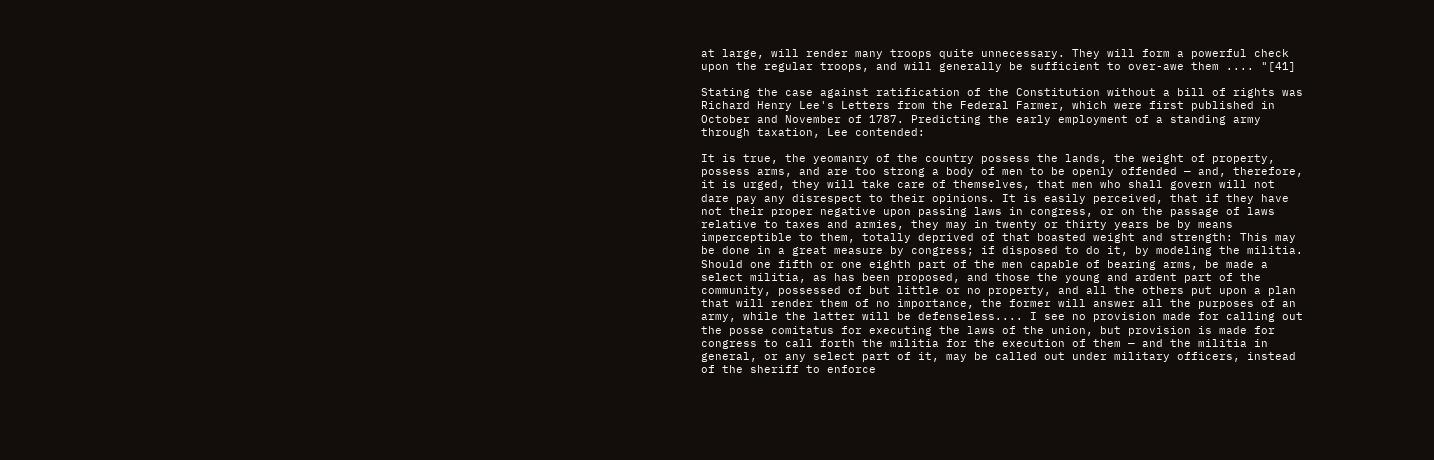at large, will render many troops quite unnecessary. They will form a powerful check upon the regular troops, and will generally be sufficient to over-awe them .... "[41]

Stating the case against ratification of the Constitution without a bill of rights was Richard Henry Lee's Letters from the Federal Farmer, which were first published in October and November of 1787. Predicting the early employment of a standing army through taxation, Lee contended:

It is true, the yeomanry of the country possess the lands, the weight of property, possess arms, and are too strong a body of men to be openly offended — and, therefore, it is urged, they will take care of themselves, that men who shall govern will not dare pay any disrespect to their opinions. It is easily perceived, that if they have not their proper negative upon passing laws in congress, or on the passage of laws relative to taxes and armies, they may in twenty or thirty years be by means imperceptible to them, totally deprived of that boasted weight and strength: This may be done in a great measure by congress; if disposed to do it, by modeling the militia. Should one fifth or one eighth part of the men capable of bearing arms, be made a select militia, as has been proposed, and those the young and ardent part of the community, possessed of but little or no property, and all the others put upon a plan that will render them of no importance, the former will answer all the purposes of an army, while the latter will be defenseless.... I see no provision made for calling out the posse comitatus for executing the laws of the union, but provision is made for congress to call forth the militia for the execution of them — and the militia in general, or any select part of it, may be called out under military officers, instead of the sheriff to enforce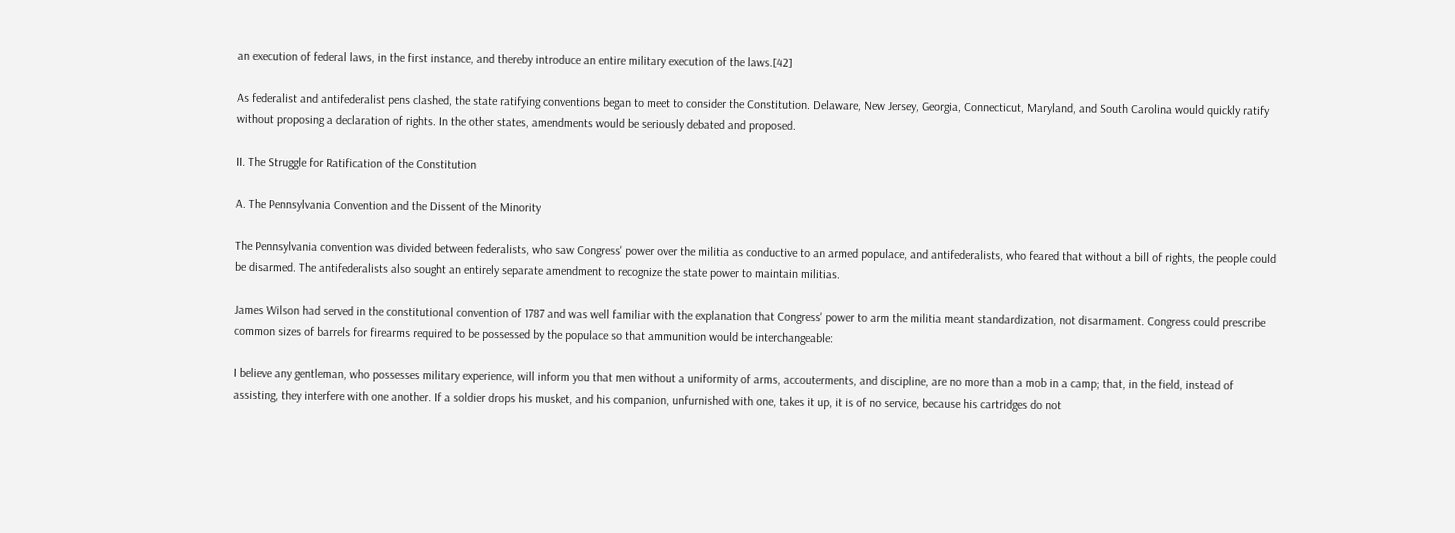an execution of federal laws, in the first instance, and thereby introduce an entire military execution of the laws.[42]

As federalist and antifederalist pens clashed, the state ratifying conventions began to meet to consider the Constitution. Delaware, New Jersey, Georgia, Connecticut, Maryland, and South Carolina would quickly ratify without proposing a declaration of rights. In the other states, amendments would be seriously debated and proposed.

II. The Struggle for Ratification of the Constitution

A. The Pennsylvania Convention and the Dissent of the Minority

The Pennsylvania convention was divided between federalists, who saw Congress' power over the militia as conductive to an armed populace, and antifederalists, who feared that without a bill of rights, the people could be disarmed. The antifederalists also sought an entirely separate amendment to recognize the state power to maintain militias.

James Wilson had served in the constitutional convention of 1787 and was well familiar with the explanation that Congress' power to arm the militia meant standardization, not disarmament. Congress could prescribe common sizes of barrels for firearms required to be possessed by the populace so that ammunition would be interchangeable:

I believe any gentleman, who possesses military experience, will inform you that men without a uniformity of arms, accouterments, and discipline, are no more than a mob in a camp; that, in the field, instead of assisting, they interfere with one another. If a soldier drops his musket, and his companion, unfurnished with one, takes it up, it is of no service, because his cartridges do not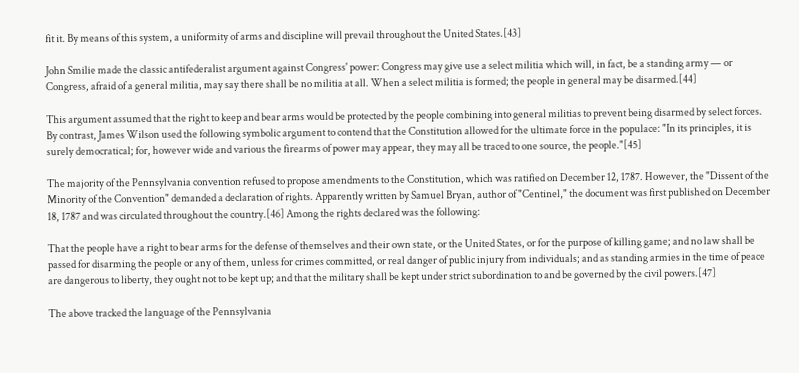fit it. By means of this system, a uniformity of arms and discipline will prevail throughout the United States.[43]

John Smilie made the classic antifederalist argument against Congress' power: Congress may give use a select militia which will, in fact, be a standing army — or Congress, afraid of a general militia, may say there shall be no militia at all. When a select militia is formed; the people in general may be disarmed.[44]

This argument assumed that the right to keep and bear arms would be protected by the people combining into general militias to prevent being disarmed by select forces. By contrast, James Wilson used the following symbolic argument to contend that the Constitution allowed for the ultimate force in the populace: "In its principles, it is surely democratical; for, however wide and various the firearms of power may appear, they may all be traced to one source, the people."[45]

The majority of the Pennsylvania convention refused to propose amendments to the Constitution, which was ratified on December 12, 1787. However, the "Dissent of the Minority of the Convention" demanded a declaration of rights. Apparently written by Samuel Bryan, author of "Centinel," the document was first published on December 18, 1787 and was circulated throughout the country.[46] Among the rights declared was the following:

That the people have a right to bear arms for the defense of themselves and their own state, or the United States, or for the purpose of killing game; and no law shall be passed for disarming the people or any of them, unless for crimes committed, or real danger of public injury from individuals; and as standing armies in the time of peace are dangerous to liberty, they ought not to be kept up; and that the military shall be kept under strict subordination to and be governed by the civil powers.[47]

The above tracked the language of the Pennsylvania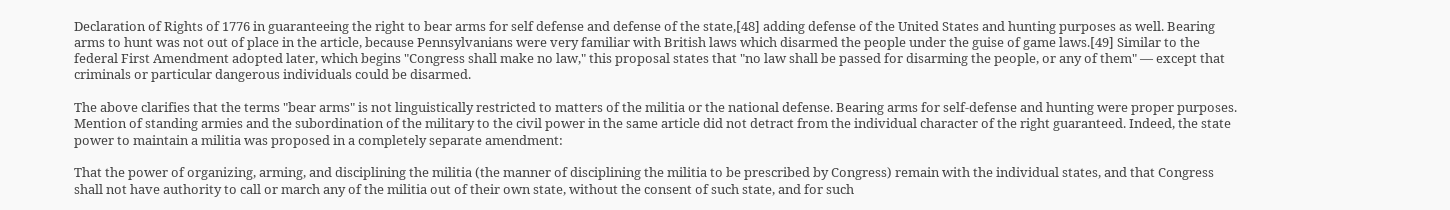Declaration of Rights of 1776 in guaranteeing the right to bear arms for self defense and defense of the state,[48] adding defense of the United States and hunting purposes as well. Bearing arms to hunt was not out of place in the article, because Pennsylvanians were very familiar with British laws which disarmed the people under the guise of game laws.[49] Similar to the federal First Amendment adopted later, which begins "Congress shall make no law," this proposal states that "no law shall be passed for disarming the people, or any of them" — except that criminals or particular dangerous individuals could be disarmed.

The above clarifies that the terms "bear arms" is not linguistically restricted to matters of the militia or the national defense. Bearing arms for self-defense and hunting were proper purposes. Mention of standing armies and the subordination of the military to the civil power in the same article did not detract from the individual character of the right guaranteed. Indeed, the state power to maintain a militia was proposed in a completely separate amendment:

That the power of organizing, arming, and disciplining the militia (the manner of disciplining the militia to be prescribed by Congress) remain with the individual states, and that Congress shall not have authority to call or march any of the militia out of their own state, without the consent of such state, and for such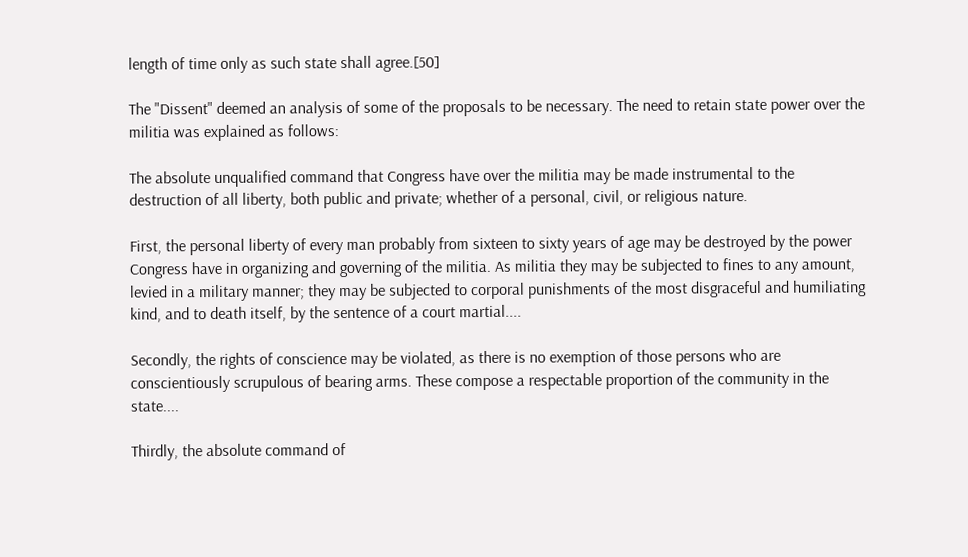length of time only as such state shall agree.[50]

The "Dissent" deemed an analysis of some of the proposals to be necessary. The need to retain state power over the militia was explained as follows:

The absolute unqualified command that Congress have over the militia may be made instrumental to the destruction of all liberty, both public and private; whether of a personal, civil, or religious nature.

First, the personal liberty of every man probably from sixteen to sixty years of age may be destroyed by the power Congress have in organizing and governing of the militia. As militia they may be subjected to fines to any amount, levied in a military manner; they may be subjected to corporal punishments of the most disgraceful and humiliating kind, and to death itself, by the sentence of a court martial....

Secondly, the rights of conscience may be violated, as there is no exemption of those persons who are conscientiously scrupulous of bearing arms. These compose a respectable proportion of the community in the state....

Thirdly, the absolute command of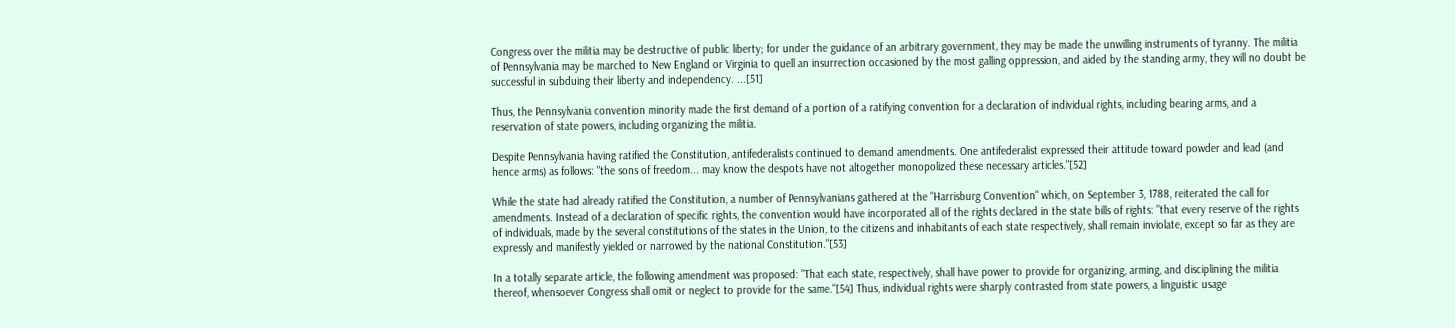Congress over the militia may be destructive of public liberty; for under the guidance of an arbitrary government, they may be made the unwilling instruments of tyranny. The militia of Pennsylvania may be marched to New England or Virginia to quell an insurrection occasioned by the most galling oppression, and aided by the standing army, they will no doubt be successful in subduing their liberty and independency. ...[51]

Thus, the Pennsylvania convention minority made the first demand of a portion of a ratifying convention for a declaration of individual rights, including bearing arms, and a reservation of state powers, including organizing the militia.

Despite Pennsylvania having ratified the Constitution, antifederalists continued to demand amendments. One antifederalist expressed their attitude toward powder and lead (and hence arms) as follows: "the sons of freedom... may know the despots have not altogether monopolized these necessary articles."[52]

While the state had already ratified the Constitution, a number of Pennsylvanians gathered at the "Harrisburg Convention" which, on September 3, 1788, reiterated the call for amendments. Instead of a declaration of specific rights, the convention would have incorporated all of the rights declared in the state bills of rights: "that every reserve of the rights of individuals, made by the several constitutions of the states in the Union, to the citizens and inhabitants of each state respectively, shall remain inviolate, except so far as they are expressly and manifestly yielded or narrowed by the national Constitution."[53]

In a totally separate article, the following amendment was proposed: "That each state, respectively, shall have power to provide for organizing, arming, and disciplining the militia thereof, whensoever Congress shall omit or neglect to provide for the same."[54] Thus, individual rights were sharply contrasted from state powers, a linguistic usage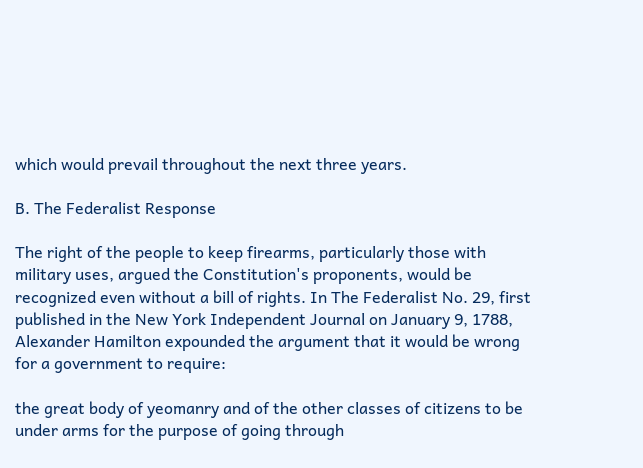which would prevail throughout the next three years.

B. The Federalist Response

The right of the people to keep firearms, particularly those with military uses, argued the Constitution's proponents, would be recognized even without a bill of rights. In The Federalist No. 29, first published in the New York Independent Journal on January 9, 1788, Alexander Hamilton expounded the argument that it would be wrong for a government to require:

the great body of yeomanry and of the other classes of citizens to be under arms for the purpose of going through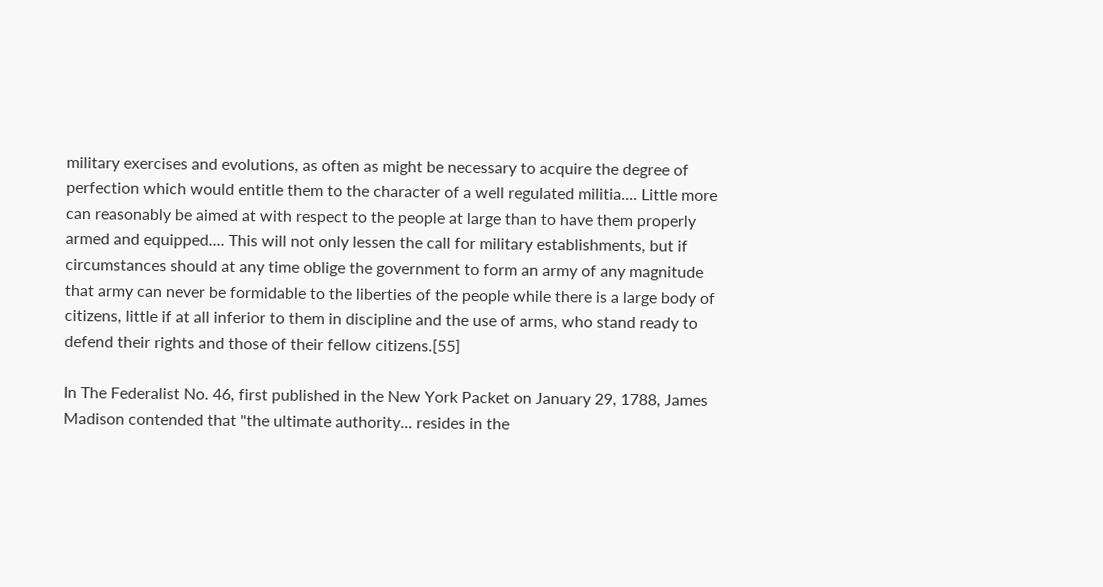military exercises and evolutions, as often as might be necessary to acquire the degree of perfection which would entitle them to the character of a well regulated militia.... Little more can reasonably be aimed at with respect to the people at large than to have them properly armed and equipped.... This will not only lessen the call for military establishments, but if circumstances should at any time oblige the government to form an army of any magnitude that army can never be formidable to the liberties of the people while there is a large body of citizens, little if at all inferior to them in discipline and the use of arms, who stand ready to defend their rights and those of their fellow citizens.[55]

In The Federalist No. 46, first published in the New York Packet on January 29, 1788, James Madison contended that "the ultimate authority... resides in the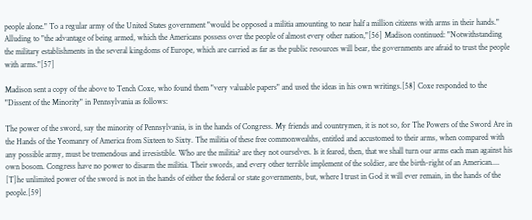people alone." To a regular army of the United States government "would be opposed a militia amounting to near half a million citizens with arms in their hands." Alluding to "the advantage of being armed, which the Americans possess over the people of almost every other nation,"[56] Madison continued: "Notwithstanding the military establishments in the several kingdoms of Europe, which are carried as far as the public resources will bear, the governments are afraid to trust the people with arms."[57]

Madison sent a copy of the above to Tench Coxe, who found them "very valuable papers" and used the ideas in his own writings.[58] Coxe responded to the "Dissent of the Minority" in Pennsylvania as follows:

The power of the sword, say the minority of Pennsylvania, is in the hands of Congress. My friends and countrymen, it is not so, for The Powers of the Sword Are in the Hands of the Yeomanry of America from Sixteen to Sixty. The militia of these free commonwealths, entitled and accustomed to their arms, when compared with any possible army, must be tremendous and irresistible. Who are the militia? are they not ourselves. Is it feared, then, that we shall turn our arms each man against his own bosom. Congress have no power to disarm the militia. Their swords, and every other terrible implement of the soldier, are the birth-right of an American.... [T]he unlimited power of the sword is not in the hands of either the federal or state governments, but, where I trust in God it will ever remain, in the hands of the people.[59]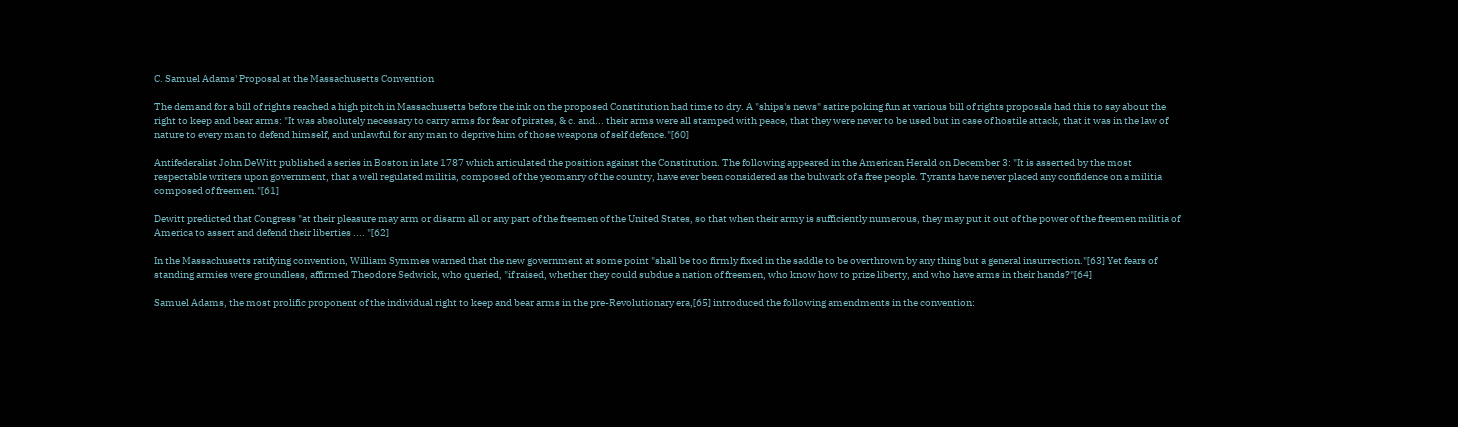C. Samuel Adams' Proposal at the Massachusetts Convention

The demand for a bill of rights reached a high pitch in Massachusetts before the ink on the proposed Constitution had time to dry. A "ships's news" satire poking fun at various bill of rights proposals had this to say about the right to keep and bear arms: "It was absolutely necessary to carry arms for fear of pirates, & c. and... their arms were all stamped with peace, that they were never to be used but in case of hostile attack, that it was in the law of nature to every man to defend himself, and unlawful for any man to deprive him of those weapons of self defence."[60]

Antifederalist John DeWitt published a series in Boston in late 1787 which articulated the position against the Constitution. The following appeared in the American Herald on December 3: "It is asserted by the most respectable writers upon government, that a well regulated militia, composed of the yeomanry of the country, have ever been considered as the bulwark of a free people. Tyrants have never placed any confidence on a militia composed of freemen."[61]

Dewitt predicted that Congress "at their pleasure may arm or disarm all or any part of the freemen of the United States, so that when their army is sufficiently numerous, they may put it out of the power of the freemen militia of America to assert and defend their liberties .... "[62]

In the Massachusetts ratifying convention, William Symmes warned that the new government at some point "shall be too firmly fixed in the saddle to be overthrown by any thing but a general insurrection."[63] Yet fears of standing armies were groundless, affirmed Theodore Sedwick, who queried, "if raised, whether they could subdue a nation of freemen, who know how to prize liberty, and who have arms in their hands?"[64]

Samuel Adams, the most prolific proponent of the individual right to keep and bear arms in the pre-Revolutionary era,[65] introduced the following amendments in the convention: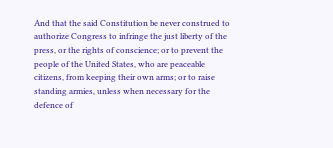And that the said Constitution be never construed to authorize Congress to infringe the just liberty of the press, or the rights of conscience; or to prevent the people of the United States, who are peaceable citizens, from keeping their own arms; or to raise standing armies, unless when necessary for the defence of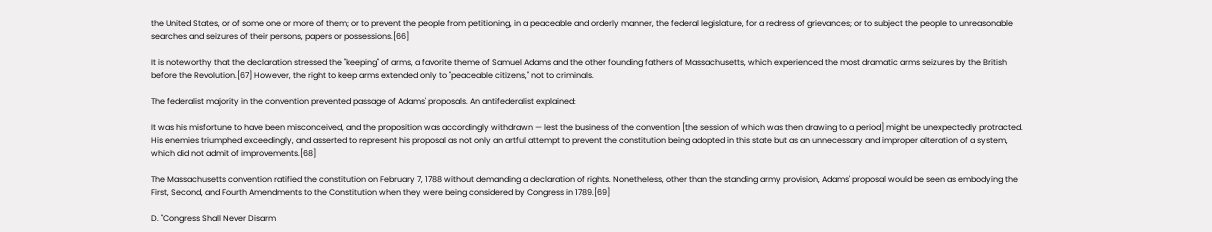the United States, or of some one or more of them; or to prevent the people from petitioning, in a peaceable and orderly manner, the federal legislature, for a redress of grievances; or to subject the people to unreasonable searches and seizures of their persons, papers or possessions.[66]

It is noteworthy that the declaration stressed the "keeping" of arms, a favorite theme of Samuel Adams and the other founding fathers of Massachusetts, which experienced the most dramatic arms seizures by the British before the Revolution.[67] However, the right to keep arms extended only to "peaceable citizens," not to criminals.

The federalist majority in the convention prevented passage of Adams' proposals. An antifederalist explained:

It was his misfortune to have been misconceived, and the proposition was accordingly withdrawn — lest the business of the convention [the session of which was then drawing to a period] might be unexpectedly protracted. His enemies triumphed exceedingly, and asserted to represent his proposal as not only an artful attempt to prevent the constitution being adopted in this state but as an unnecessary and improper alteration of a system, which did not admit of improvements.[68]

The Massachusetts convention ratified the constitution on February 7, 1788 without demanding a declaration of rights. Nonetheless, other than the standing army provision, Adams' proposal would be seen as embodying the First, Second, and Fourth Amendments to the Constitution when they were being considered by Congress in 1789.[69]

D. "Congress Shall Never Disarm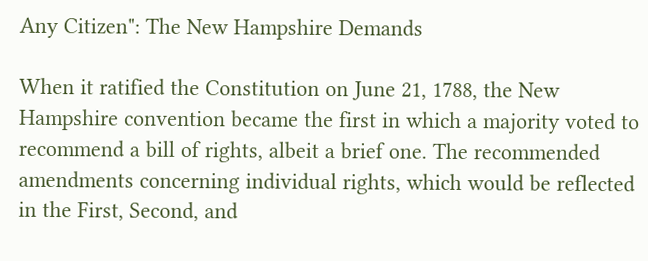Any Citizen": The New Hampshire Demands

When it ratified the Constitution on June 21, 1788, the New Hampshire convention became the first in which a majority voted to recommend a bill of rights, albeit a brief one. The recommended amendments concerning individual rights, which would be reflected in the First, Second, and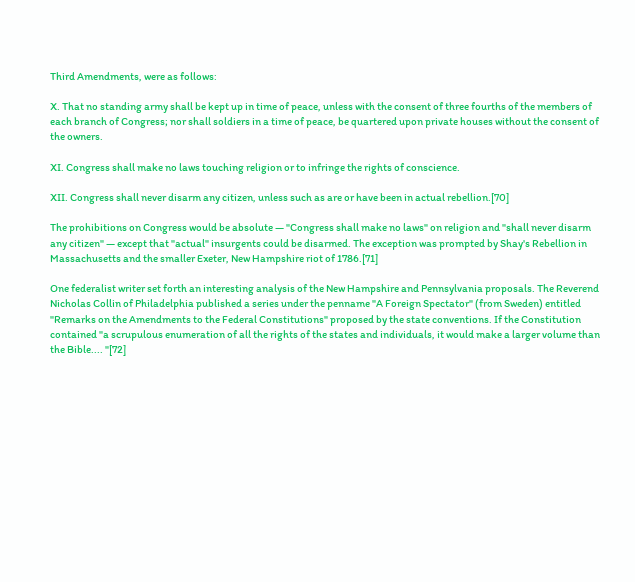Third Amendments, were as follows:

X. That no standing army shall be kept up in time of peace, unless with the consent of three fourths of the members of each branch of Congress; nor shall soldiers in a time of peace, be quartered upon private houses without the consent of the owners.

XI. Congress shall make no laws touching religion or to infringe the rights of conscience.

XII. Congress shall never disarm any citizen, unless such as are or have been in actual rebellion.[70]

The prohibitions on Congress would be absolute — "Congress shall make no laws" on religion and "shall never disarm any citizen" — except that "actual" insurgents could be disarmed. The exception was prompted by Shay's Rebellion in Massachusetts and the smaller Exeter, New Hampshire riot of 1786.[71]

One federalist writer set forth an interesting analysis of the New Hampshire and Pennsylvania proposals. The Reverend Nicholas Collin of Philadelphia published a series under the penname "A Foreign Spectator" (from Sweden) entitled "Remarks on the Amendments to the Federal Constitutions" proposed by the state conventions. If the Constitution contained "a scrupulous enumeration of all the rights of the states and individuals, it would make a larger volume than the Bible.... "[72]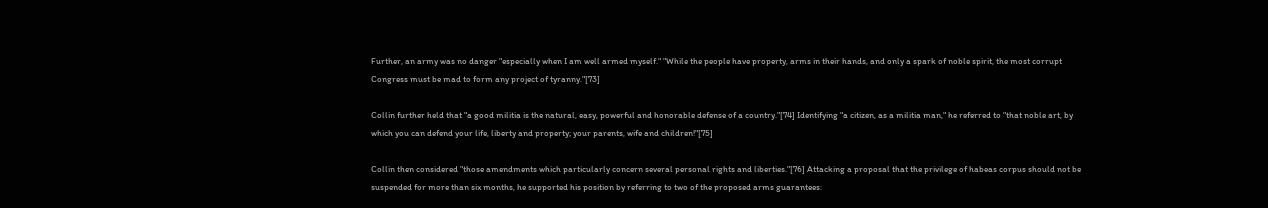Further, an army was no danger "especially when I am well armed myself." "While the people have property, arms in their hands, and only a spark of noble spirit, the most corrupt Congress must be mad to form any project of tyranny."[73]

Collin further held that "a good militia is the natural, easy, powerful and honorable defense of a country."[74] Identifying "a citizen, as a militia man," he referred to "that noble art, by which you can defend your life, liberty and property; your parents, wife and children!"[75]

Collin then considered "those amendments which particularly concern several personal rights and liberties."[76] Attacking a proposal that the privilege of habeas corpus should not be suspended for more than six months, he supported his position by referring to two of the proposed arms guarantees: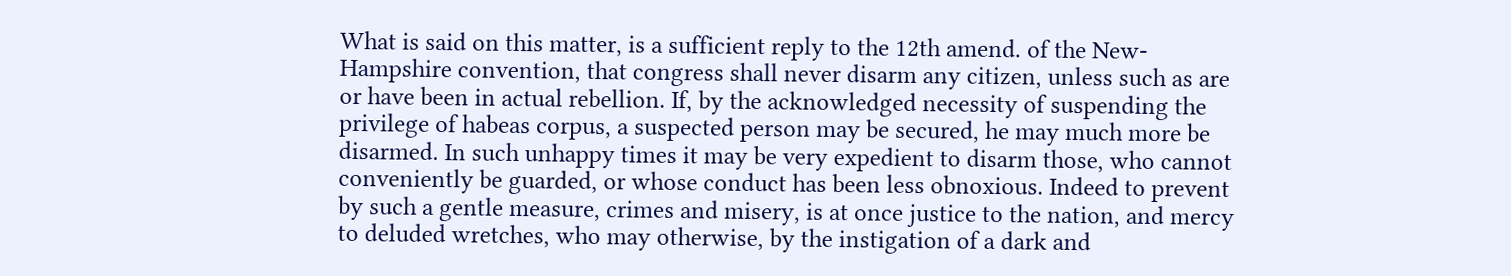What is said on this matter, is a sufficient reply to the 12th amend. of the New-Hampshire convention, that congress shall never disarm any citizen, unless such as are or have been in actual rebellion. If, by the acknowledged necessity of suspending the privilege of habeas corpus, a suspected person may be secured, he may much more be disarmed. In such unhappy times it may be very expedient to disarm those, who cannot conveniently be guarded, or whose conduct has been less obnoxious. Indeed to prevent by such a gentle measure, crimes and misery, is at once justice to the nation, and mercy to deluded wretches, who may otherwise, by the instigation of a dark and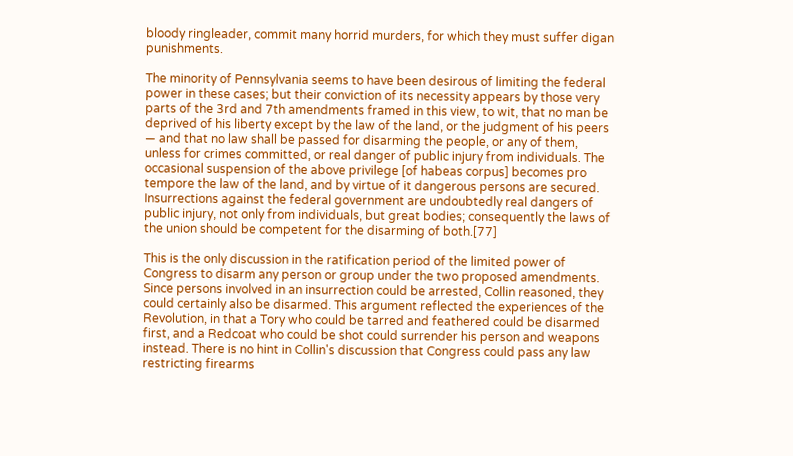bloody ringleader, commit many horrid murders, for which they must suffer digan punishments.

The minority of Pennsylvania seems to have been desirous of limiting the federal power in these cases; but their conviction of its necessity appears by those very parts of the 3rd and 7th amendments framed in this view, to wit, that no man be deprived of his liberty except by the law of the land, or the judgment of his peers — and that no law shall be passed for disarming the people, or any of them, unless for crimes committed, or real danger of public injury from individuals. The occasional suspension of the above privilege [of habeas corpus] becomes pro tempore the law of the land, and by virtue of it dangerous persons are secured. Insurrections against the federal government are undoubtedly real dangers of public injury, not only from individuals, but great bodies; consequently the laws of the union should be competent for the disarming of both.[77]

This is the only discussion in the ratification period of the limited power of Congress to disarm any person or group under the two proposed amendments. Since persons involved in an insurrection could be arrested, Collin reasoned, they could certainly also be disarmed. This argument reflected the experiences of the Revolution, in that a Tory who could be tarred and feathered could be disarmed first, and a Redcoat who could be shot could surrender his person and weapons instead. There is no hint in Collin's discussion that Congress could pass any law restricting firearms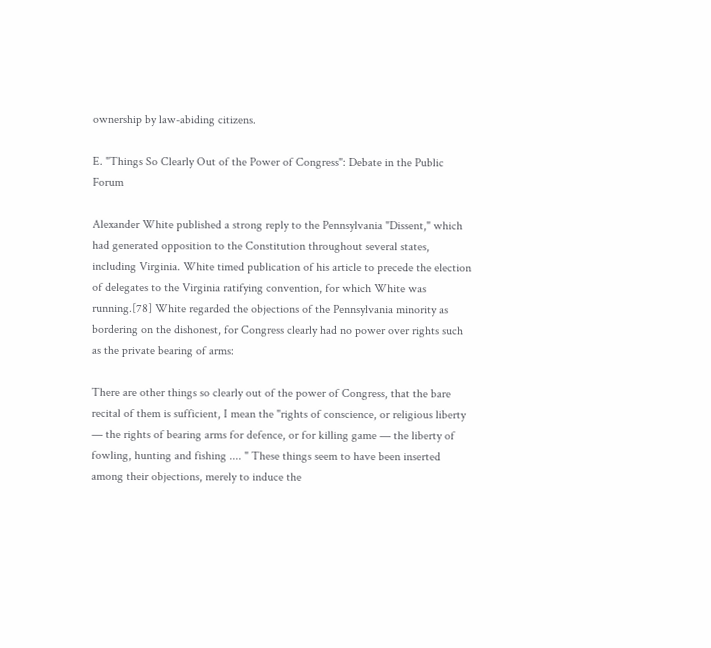ownership by law-abiding citizens.

E. "Things So Clearly Out of the Power of Congress": Debate in the Public Forum

Alexander White published a strong reply to the Pennsylvania "Dissent," which had generated opposition to the Constitution throughout several states, including Virginia. White timed publication of his article to precede the election of delegates to the Virginia ratifying convention, for which White was running.[78] White regarded the objections of the Pennsylvania minority as bordering on the dishonest, for Congress clearly had no power over rights such as the private bearing of arms:

There are other things so clearly out of the power of Congress, that the bare recital of them is sufficient, I mean the "rights of conscience, or religious liberty — the rights of bearing arms for defence, or for killing game — the liberty of fowling, hunting and fishing .... " These things seem to have been inserted among their objections, merely to induce the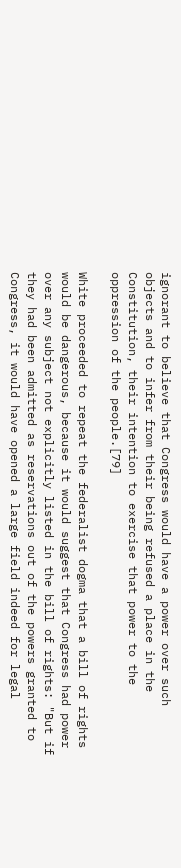ignorant to believe that Congress would have a power over such objects and to infer from their being refused a place in the Constitution, their intention to exercise that power to the oppression of the people.[79]

White proceeded to repeat the federalist dogma that a bill of rights would be dangerous, because it would suggest that Congress had power over any subject not explicitly listed in the bill of rights: "But if they had been admitted as reservations out of the powers granted to Congress, it would have opened a large field indeed for legal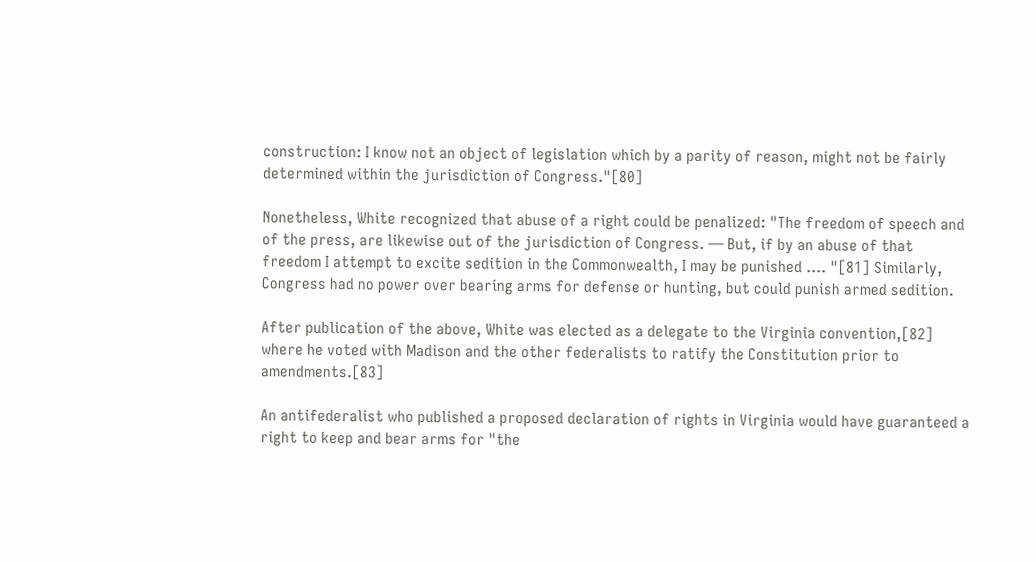construction: I know not an object of legislation which by a parity of reason, might not be fairly determined within the jurisdiction of Congress."[80]

Nonetheless, White recognized that abuse of a right could be penalized: "The freedom of speech and of the press, are likewise out of the jurisdiction of Congress. — But, if by an abuse of that freedom I attempt to excite sedition in the Commonwealth, I may be punished .... "[81] Similarly, Congress had no power over bearing arms for defense or hunting, but could punish armed sedition.

After publication of the above, White was elected as a delegate to the Virginia convention,[82] where he voted with Madison and the other federalists to ratify the Constitution prior to amendments.[83]

An antifederalist who published a proposed declaration of rights in Virginia would have guaranteed a right to keep and bear arms for "the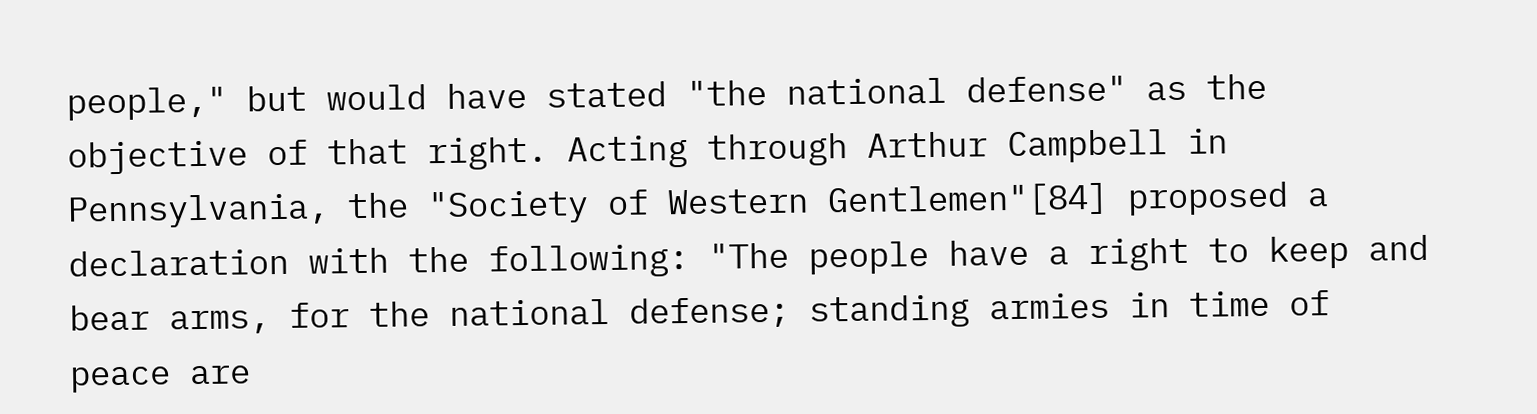people," but would have stated "the national defense" as the objective of that right. Acting through Arthur Campbell in Pennsylvania, the "Society of Western Gentlemen"[84] proposed a declaration with the following: "The people have a right to keep and bear arms, for the national defense; standing armies in time of peace are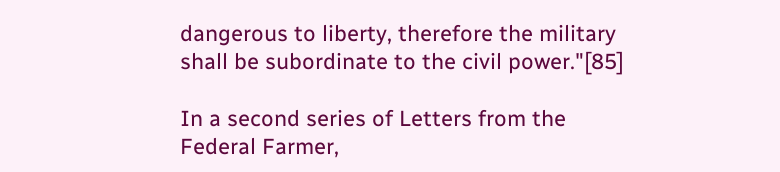dangerous to liberty, therefore the military shall be subordinate to the civil power."[85]

In a second series of Letters from the Federal Farmer,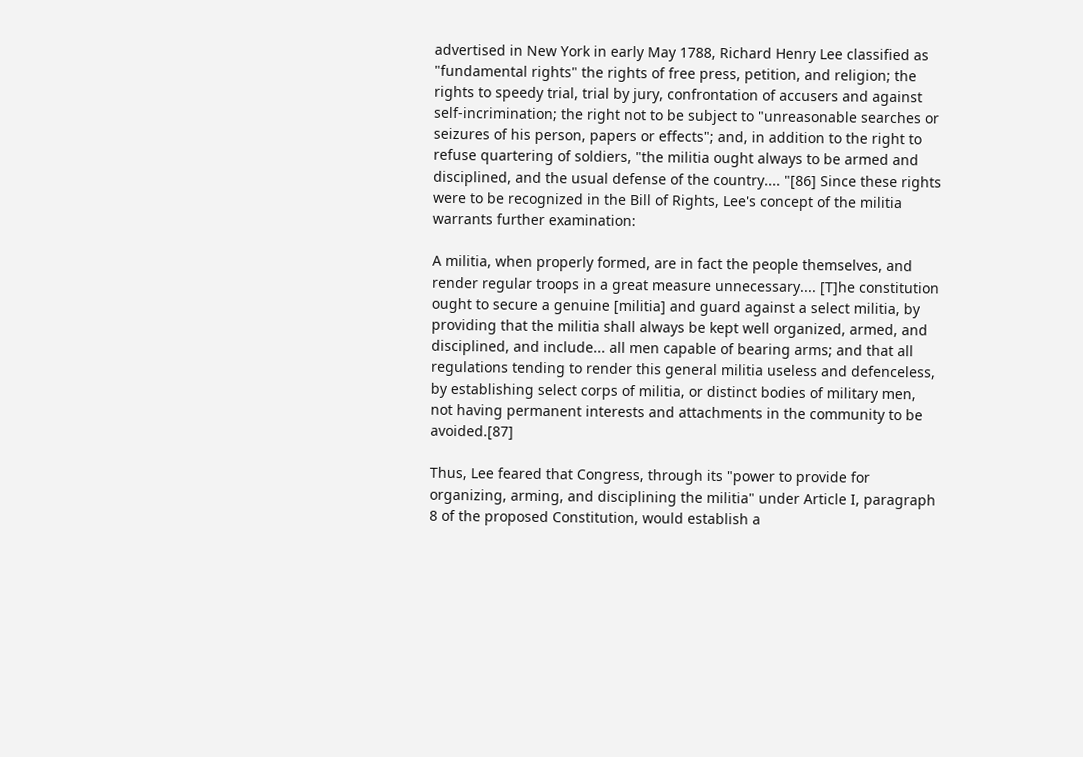advertised in New York in early May 1788, Richard Henry Lee classified as "fundamental rights" the rights of free press, petition, and religion; the rights to speedy trial, trial by jury, confrontation of accusers and against self-incrimination; the right not to be subject to "unreasonable searches or seizures of his person, papers or effects"; and, in addition to the right to refuse quartering of soldiers, "the militia ought always to be armed and disciplined, and the usual defense of the country.... "[86] Since these rights were to be recognized in the Bill of Rights, Lee's concept of the militia warrants further examination:

A militia, when properly formed, are in fact the people themselves, and render regular troops in a great measure unnecessary.... [T]he constitution ought to secure a genuine [militia] and guard against a select militia, by providing that the militia shall always be kept well organized, armed, and disciplined, and include... all men capable of bearing arms; and that all regulations tending to render this general militia useless and defenceless, by establishing select corps of militia, or distinct bodies of military men, not having permanent interests and attachments in the community to be avoided.[87]

Thus, Lee feared that Congress, through its "power to provide for organizing, arming, and disciplining the militia" under Article I, paragraph 8 of the proposed Constitution, would establish a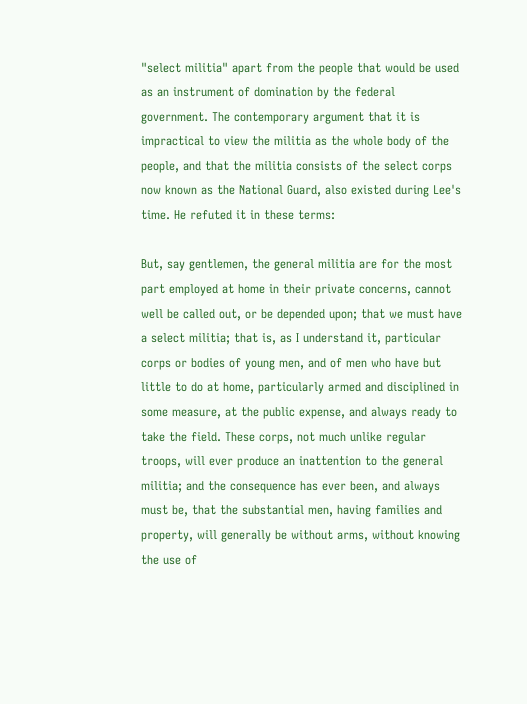"select militia" apart from the people that would be used as an instrument of domination by the federal government. The contemporary argument that it is impractical to view the militia as the whole body of the people, and that the militia consists of the select corps now known as the National Guard, also existed during Lee's time. He refuted it in these terms:

But, say gentlemen, the general militia are for the most part employed at home in their private concerns, cannot well be called out, or be depended upon; that we must have a select militia; that is, as I understand it, particular corps or bodies of young men, and of men who have but little to do at home, particularly armed and disciplined in some measure, at the public expense, and always ready to take the field. These corps, not much unlike regular troops, will ever produce an inattention to the general militia; and the consequence has ever been, and always must be, that the substantial men, having families and property, will generally be without arms, without knowing the use of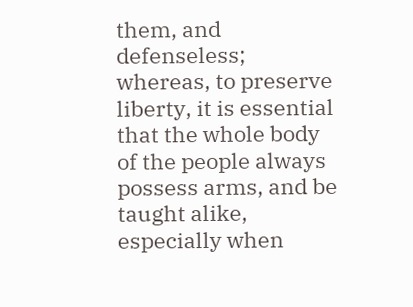them, and defenseless; whereas, to preserve liberty, it is essential that the whole body of the people always possess arms, and be taught alike, especially when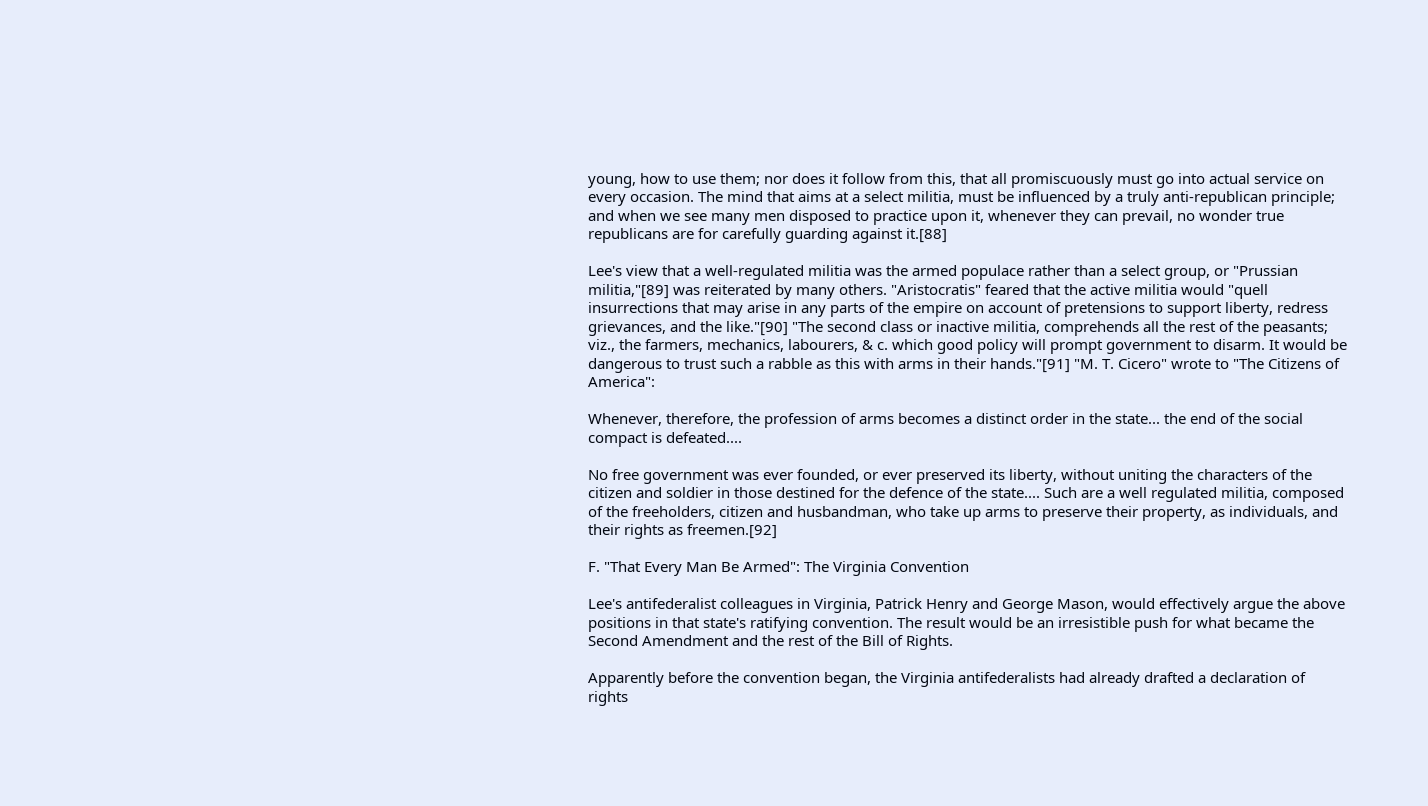young, how to use them; nor does it follow from this, that all promiscuously must go into actual service on every occasion. The mind that aims at a select militia, must be influenced by a truly anti-republican principle; and when we see many men disposed to practice upon it, whenever they can prevail, no wonder true republicans are for carefully guarding against it.[88]

Lee's view that a well-regulated militia was the armed populace rather than a select group, or "Prussian militia,"[89] was reiterated by many others. "Aristocratis" feared that the active militia would "quell insurrections that may arise in any parts of the empire on account of pretensions to support liberty, redress grievances, and the like."[90] "The second class or inactive militia, comprehends all the rest of the peasants; viz., the farmers, mechanics, labourers, & c. which good policy will prompt government to disarm. It would be dangerous to trust such a rabble as this with arms in their hands."[91] "M. T. Cicero" wrote to "The Citizens of America":

Whenever, therefore, the profession of arms becomes a distinct order in the state... the end of the social compact is defeated....

No free government was ever founded, or ever preserved its liberty, without uniting the characters of the citizen and soldier in those destined for the defence of the state.... Such are a well regulated militia, composed of the freeholders, citizen and husbandman, who take up arms to preserve their property, as individuals, and their rights as freemen.[92]

F. "That Every Man Be Armed": The Virginia Convention

Lee's antifederalist colleagues in Virginia, Patrick Henry and George Mason, would effectively argue the above positions in that state's ratifying convention. The result would be an irresistible push for what became the Second Amendment and the rest of the Bill of Rights.

Apparently before the convention began, the Virginia antifederalists had already drafted a declaration of rights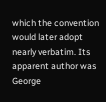which the convention would later adopt nearly verbatim. Its apparent author was George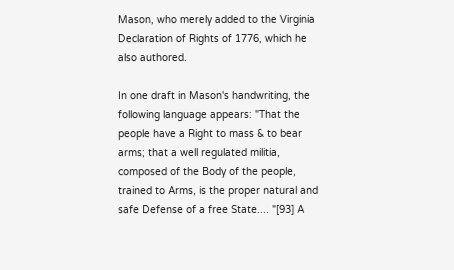Mason, who merely added to the Virginia Declaration of Rights of 1776, which he also authored.

In one draft in Mason's handwriting, the following language appears: "That the people have a Right to mass & to bear arms; that a well regulated militia, composed of the Body of the people, trained to Arms, is the proper natural and safe Defense of a free State.... "[93] A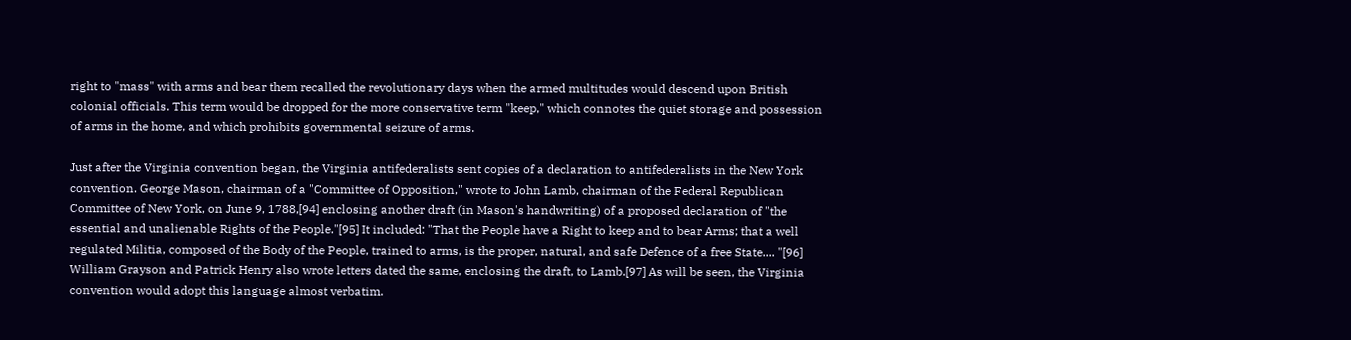right to "mass" with arms and bear them recalled the revolutionary days when the armed multitudes would descend upon British colonial officials. This term would be dropped for the more conservative term "keep," which connotes the quiet storage and possession of arms in the home, and which prohibits governmental seizure of arms.

Just after the Virginia convention began, the Virginia antifederalists sent copies of a declaration to antifederalists in the New York convention. George Mason, chairman of a "Committee of Opposition," wrote to John Lamb, chairman of the Federal Republican Committee of New York, on June 9, 1788,[94] enclosing another draft (in Mason's handwriting) of a proposed declaration of "the essential and unalienable Rights of the People."[95] It included: "That the People have a Right to keep and to bear Arms; that a well regulated Militia, composed of the Body of the People, trained to arms, is the proper, natural, and safe Defence of a free State.... "[96] William Grayson and Patrick Henry also wrote letters dated the same, enclosing the draft, to Lamb.[97] As will be seen, the Virginia convention would adopt this language almost verbatim.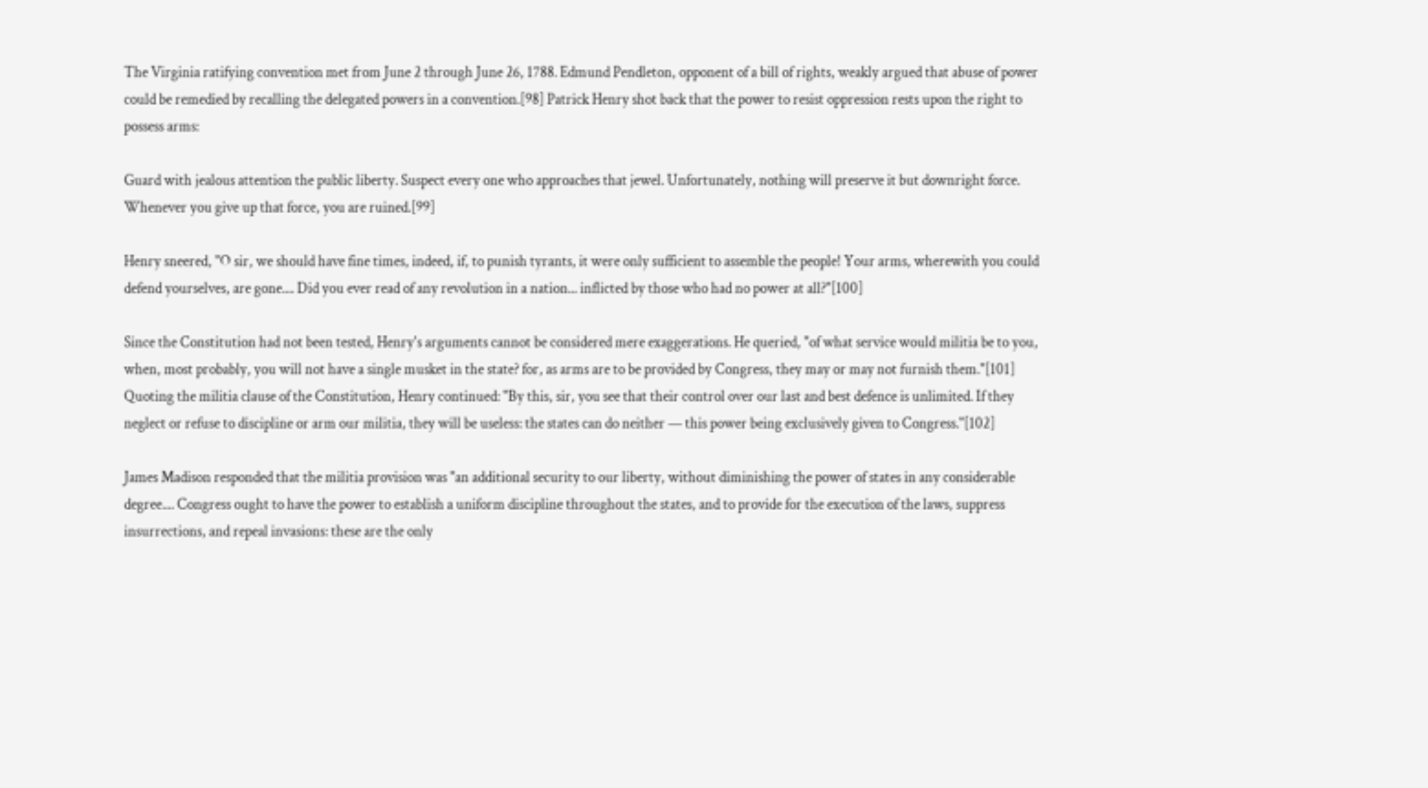The Virginia ratifying convention met from June 2 through June 26, 1788. Edmund Pendleton, opponent of a bill of rights, weakly argued that abuse of power could be remedied by recalling the delegated powers in a convention.[98] Patrick Henry shot back that the power to resist oppression rests upon the right to possess arms:

Guard with jealous attention the public liberty. Suspect every one who approaches that jewel. Unfortunately, nothing will preserve it but downright force. Whenever you give up that force, you are ruined.[99]

Henry sneered, "O sir, we should have fine times, indeed, if, to punish tyrants, it were only sufficient to assemble the people! Your arms, wherewith you could defend yourselves, are gone.... Did you ever read of any revolution in a nation... inflicted by those who had no power at all?"[100]

Since the Constitution had not been tested, Henry's arguments cannot be considered mere exaggerations. He queried, "of what service would militia be to you, when, most probably, you will not have a single musket in the state? for, as arms are to be provided by Congress, they may or may not furnish them."[101] Quoting the militia clause of the Constitution, Henry continued: "By this, sir, you see that their control over our last and best defence is unlimited. If they neglect or refuse to discipline or arm our militia, they will be useless: the states can do neither — this power being exclusively given to Congress."[102]

James Madison responded that the militia provision was "an additional security to our liberty, without diminishing the power of states in any considerable degree.... Congress ought to have the power to establish a uniform discipline throughout the states, and to provide for the execution of the laws, suppress insurrections, and repeal invasions: these are the only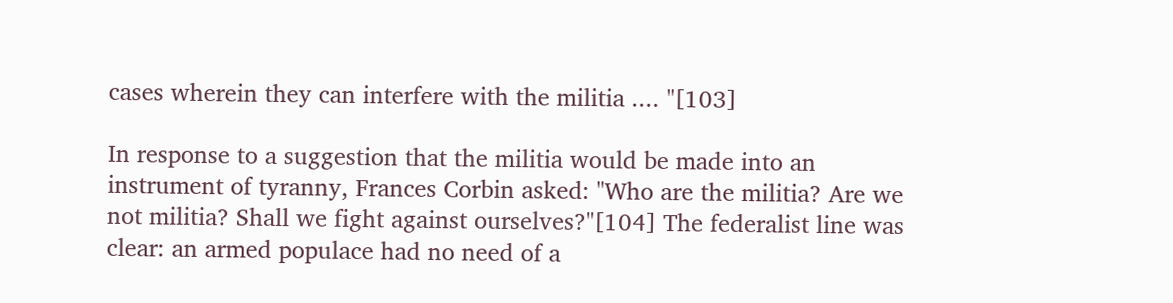cases wherein they can interfere with the militia .... "[103]

In response to a suggestion that the militia would be made into an instrument of tyranny, Frances Corbin asked: "Who are the militia? Are we not militia? Shall we fight against ourselves?"[104] The federalist line was clear: an armed populace had no need of a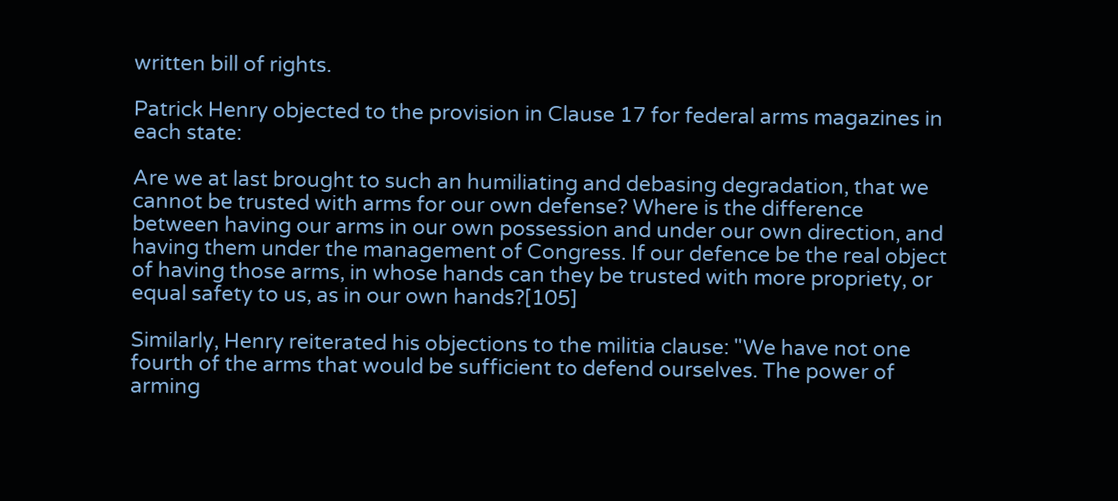written bill of rights.

Patrick Henry objected to the provision in Clause 17 for federal arms magazines in each state:

Are we at last brought to such an humiliating and debasing degradation, that we cannot be trusted with arms for our own defense? Where is the difference between having our arms in our own possession and under our own direction, and having them under the management of Congress. If our defence be the real object of having those arms, in whose hands can they be trusted with more propriety, or equal safety to us, as in our own hands?[105]

Similarly, Henry reiterated his objections to the militia clause: "We have not one fourth of the arms that would be sufficient to defend ourselves. The power of arming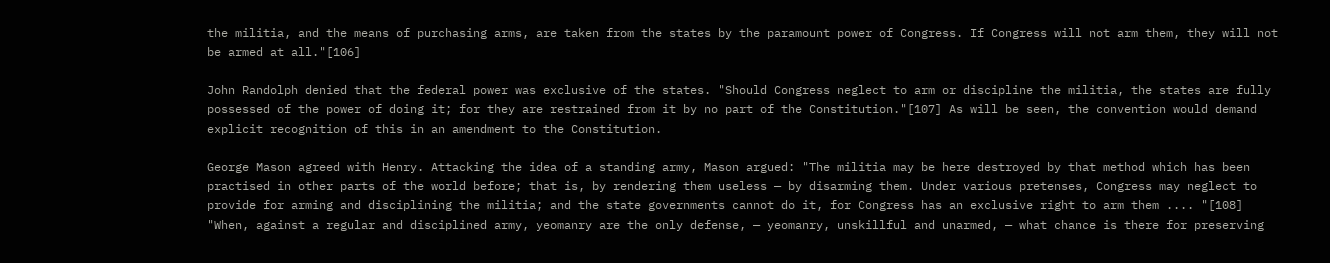the militia, and the means of purchasing arms, are taken from the states by the paramount power of Congress. If Congress will not arm them, they will not be armed at all."[106]

John Randolph denied that the federal power was exclusive of the states. "Should Congress neglect to arm or discipline the militia, the states are fully possessed of the power of doing it; for they are restrained from it by no part of the Constitution."[107] As will be seen, the convention would demand explicit recognition of this in an amendment to the Constitution.

George Mason agreed with Henry. Attacking the idea of a standing army, Mason argued: "The militia may be here destroyed by that method which has been practised in other parts of the world before; that is, by rendering them useless — by disarming them. Under various pretenses, Congress may neglect to provide for arming and disciplining the militia; and the state governments cannot do it, for Congress has an exclusive right to arm them .... "[108] "When, against a regular and disciplined army, yeomanry are the only defense, — yeomanry, unskillful and unarmed, — what chance is there for preserving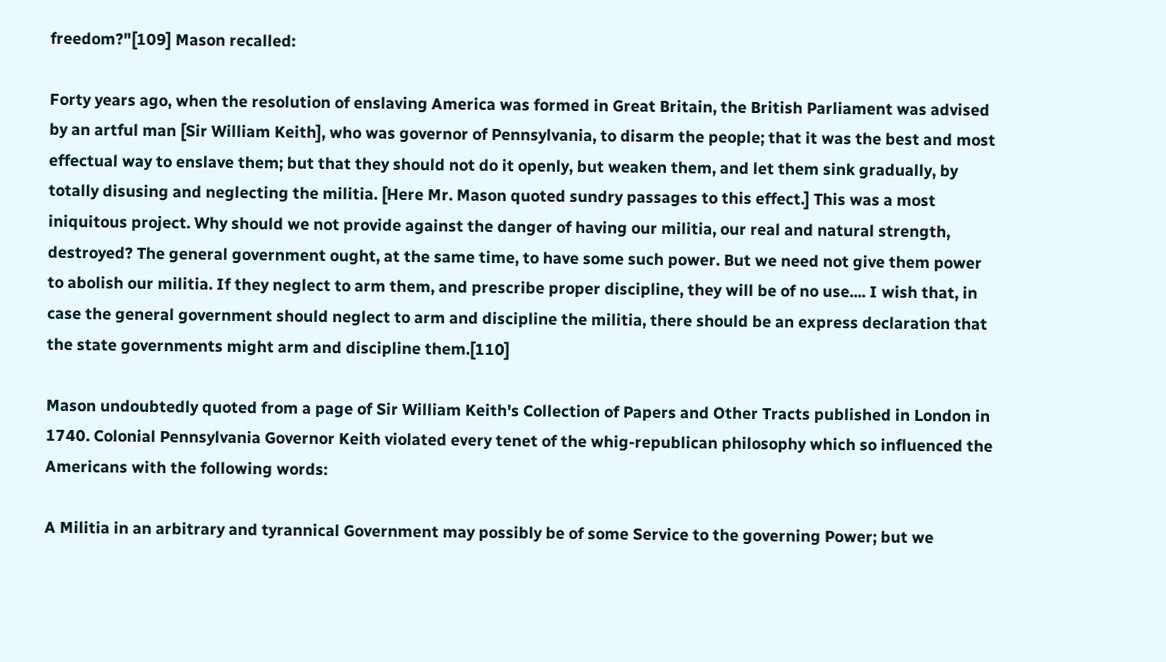freedom?"[109] Mason recalled:

Forty years ago, when the resolution of enslaving America was formed in Great Britain, the British Parliament was advised by an artful man [Sir William Keith], who was governor of Pennsylvania, to disarm the people; that it was the best and most effectual way to enslave them; but that they should not do it openly, but weaken them, and let them sink gradually, by totally disusing and neglecting the militia. [Here Mr. Mason quoted sundry passages to this effect.] This was a most iniquitous project. Why should we not provide against the danger of having our militia, our real and natural strength, destroyed? The general government ought, at the same time, to have some such power. But we need not give them power to abolish our militia. If they neglect to arm them, and prescribe proper discipline, they will be of no use.... I wish that, in case the general government should neglect to arm and discipline the militia, there should be an express declaration that the state governments might arm and discipline them.[110]

Mason undoubtedly quoted from a page of Sir William Keith's Collection of Papers and Other Tracts published in London in 1740. Colonial Pennsylvania Governor Keith violated every tenet of the whig-republican philosophy which so influenced the Americans with the following words:

A Militia in an arbitrary and tyrannical Government may possibly be of some Service to the governing Power; but we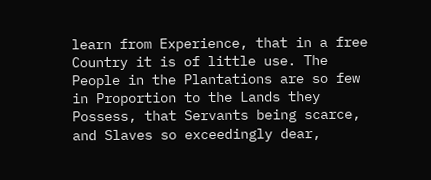learn from Experience, that in a free Country it is of little use. The People in the Plantations are so few in Proportion to the Lands they Possess, that Servants being scarce, and Slaves so exceedingly dear,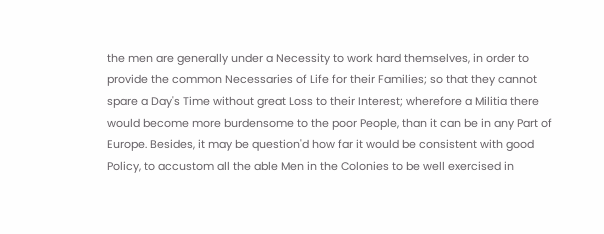the men are generally under a Necessity to work hard themselves, in order to provide the common Necessaries of Life for their Families; so that they cannot spare a Day's Time without great Loss to their Interest; wherefore a Militia there would become more burdensome to the poor People, than it can be in any Part of Europe. Besides, it may be question'd how far it would be consistent with good Policy, to accustom all the able Men in the Colonies to be well exercised in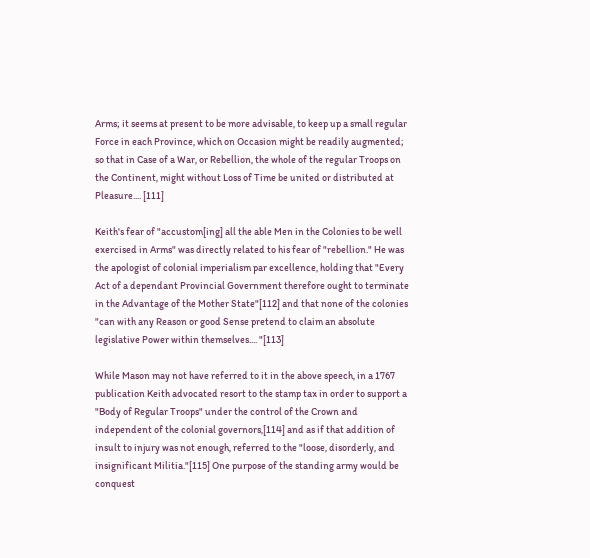Arms; it seems at present to be more advisable, to keep up a small regular Force in each Province, which on Occasion might be readily augmented; so that in Case of a War, or Rebellion, the whole of the regular Troops on the Continent, might without Loss of Time be united or distributed at Pleasure.... [111]

Keith's fear of "accustom[ing] all the able Men in the Colonies to be well exercised in Arms" was directly related to his fear of "rebellion." He was the apologist of colonial imperialism par excellence, holding that "Every Act of a dependant Provincial Government therefore ought to terminate in the Advantage of the Mother State"[112] and that none of the colonies "can with any Reason or good Sense pretend to claim an absolute legislative Power within themselves.... "[113]

While Mason may not have referred to it in the above speech, in a 1767 publication Keith advocated resort to the stamp tax in order to support a "Body of Regular Troops" under the control of the Crown and independent of the colonial governors,[114] and as if that addition of insult to injury was not enough, referred to the "loose, disorderly, and insignificant Militia."[115] One purpose of the standing army would be conquest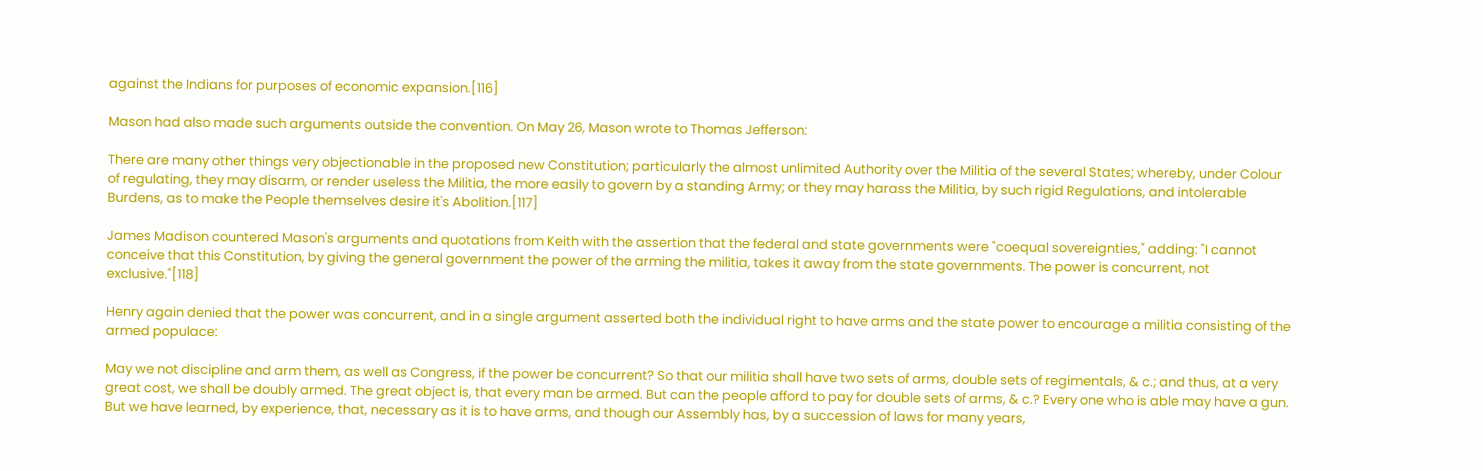against the Indians for purposes of economic expansion.[116]

Mason had also made such arguments outside the convention. On May 26, Mason wrote to Thomas Jefferson:

There are many other things very objectionable in the proposed new Constitution; particularly the almost unlimited Authority over the Militia of the several States; whereby, under Colour of regulating, they may disarm, or render useless the Militia, the more easily to govern by a standing Army; or they may harass the Militia, by such rigid Regulations, and intolerable Burdens, as to make the People themselves desire it's Abolition.[117]

James Madison countered Mason's arguments and quotations from Keith with the assertion that the federal and state governments were "coequal sovereignties," adding: "I cannot conceive that this Constitution, by giving the general government the power of the arming the militia, takes it away from the state governments. The power is concurrent, not exclusive."[118]

Henry again denied that the power was concurrent, and in a single argument asserted both the individual right to have arms and the state power to encourage a militia consisting of the armed populace:

May we not discipline and arm them, as well as Congress, if the power be concurrent? So that our militia shall have two sets of arms, double sets of regimentals, & c.; and thus, at a very great cost, we shall be doubly armed. The great object is, that every man be armed. But can the people afford to pay for double sets of arms, & c.? Every one who is able may have a gun. But we have learned, by experience, that, necessary as it is to have arms, and though our Assembly has, by a succession of laws for many years,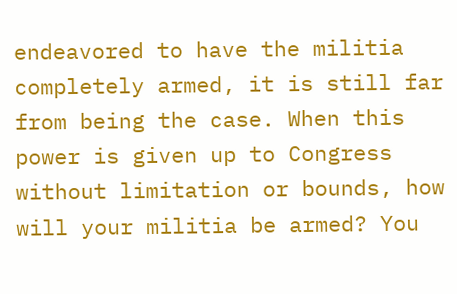endeavored to have the militia completely armed, it is still far from being the case. When this power is given up to Congress without limitation or bounds, how will your militia be armed? You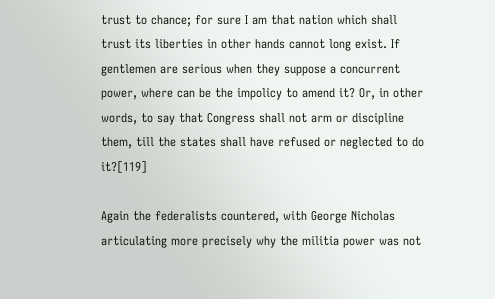trust to chance; for sure I am that nation which shall trust its liberties in other hands cannot long exist. If gentlemen are serious when they suppose a concurrent power, where can be the impolicy to amend it? Or, in other words, to say that Congress shall not arm or discipline them, till the states shall have refused or neglected to do it?[119]

Again the federalists countered, with George Nicholas articulating more precisely why the militia power was not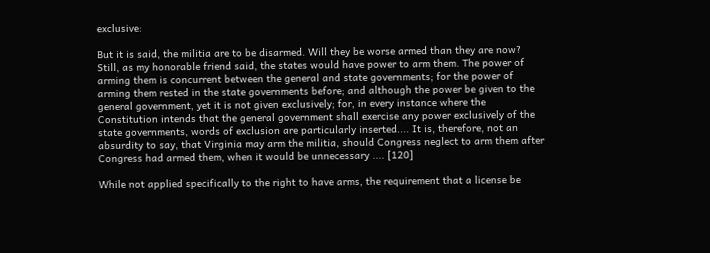exclusive:

But it is said, the militia are to be disarmed. Will they be worse armed than they are now? Still, as my honorable friend said, the states would have power to arm them. The power of arming them is concurrent between the general and state governments; for the power of arming them rested in the state governments before; and although the power be given to the general government, yet it is not given exclusively; for, in every instance where the Constitution intends that the general government shall exercise any power exclusively of the state governments, words of exclusion are particularly inserted.... It is, therefore, not an absurdity to say, that Virginia may arm the militia, should Congress neglect to arm them after Congress had armed them, when it would be unnecessary .... [120]

While not applied specifically to the right to have arms, the requirement that a license be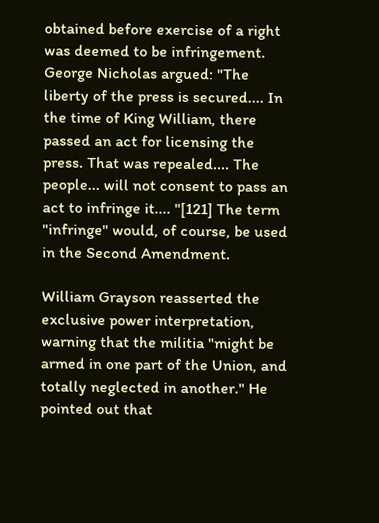obtained before exercise of a right was deemed to be infringement. George Nicholas argued: "The liberty of the press is secured.... In the time of King William, there passed an act for licensing the press. That was repealed.... The people... will not consent to pass an act to infringe it.... "[121] The term "infringe" would, of course, be used in the Second Amendment.

William Grayson reasserted the exclusive power interpretation, warning that the militia "might be armed in one part of the Union, and totally neglected in another." He pointed out that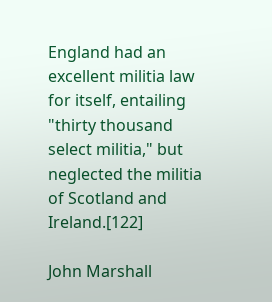England had an excellent militia law for itself, entailing "thirty thousand select militia," but neglected the militia of Scotland and Ireland.[122]

John Marshall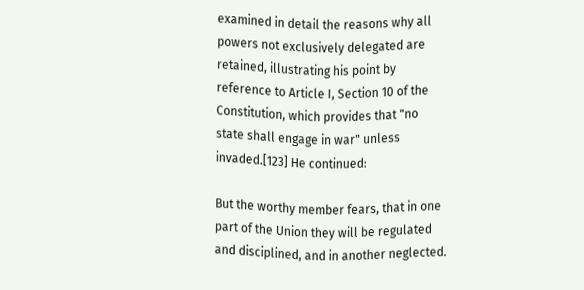examined in detail the reasons why all powers not exclusively delegated are retained, illustrating his point by reference to Article I, Section 10 of the Constitution, which provides that "no state shall engage in war" unless invaded.[123] He continued:

But the worthy member fears, that in one part of the Union they will be regulated and disciplined, and in another neglected.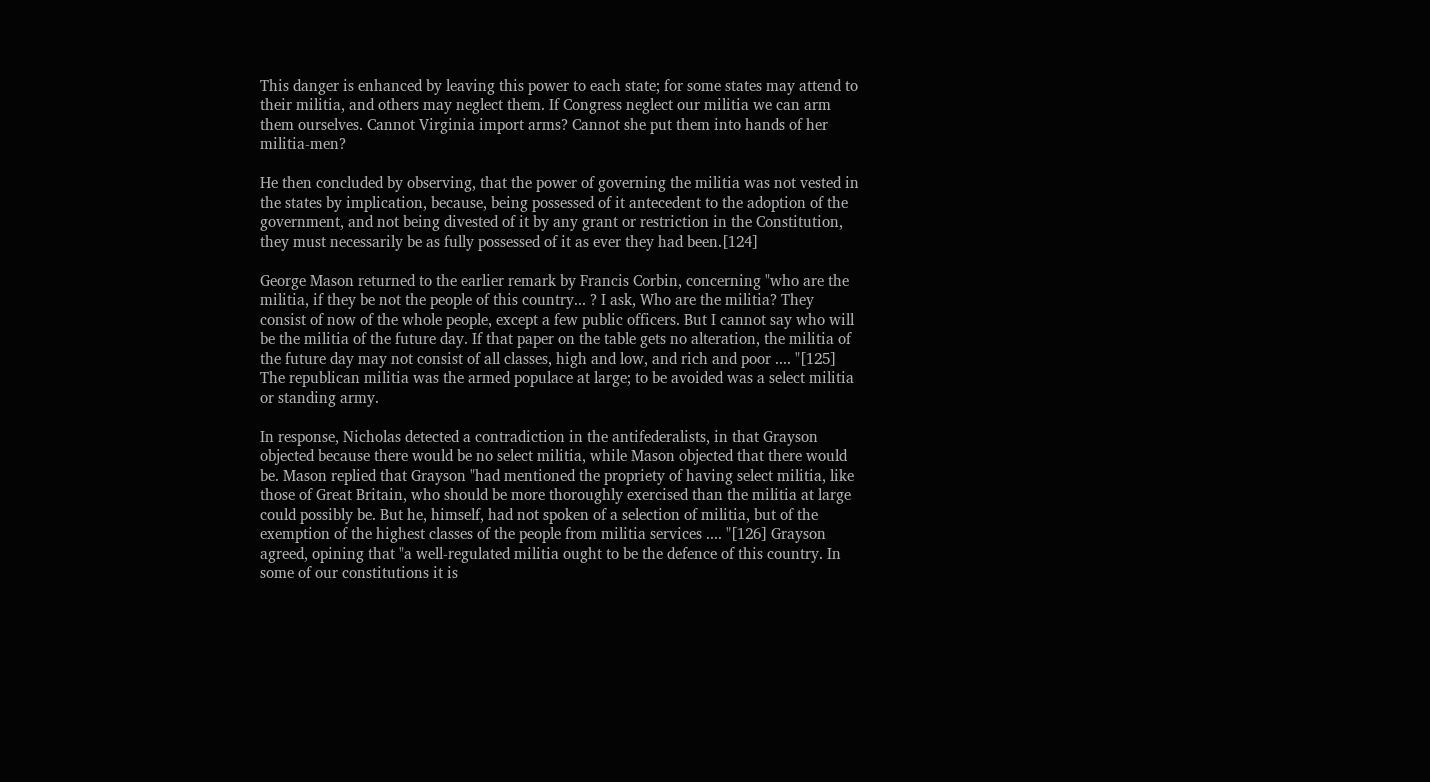This danger is enhanced by leaving this power to each state; for some states may attend to their militia, and others may neglect them. If Congress neglect our militia we can arm them ourselves. Cannot Virginia import arms? Cannot she put them into hands of her militia-men?

He then concluded by observing, that the power of governing the militia was not vested in the states by implication, because, being possessed of it antecedent to the adoption of the government, and not being divested of it by any grant or restriction in the Constitution, they must necessarily be as fully possessed of it as ever they had been.[124]

George Mason returned to the earlier remark by Francis Corbin, concerning "who are the militia, if they be not the people of this country... ? I ask, Who are the militia? They consist of now of the whole people, except a few public officers. But I cannot say who will be the militia of the future day. If that paper on the table gets no alteration, the militia of the future day may not consist of all classes, high and low, and rich and poor .... "[125] The republican militia was the armed populace at large; to be avoided was a select militia or standing army.

In response, Nicholas detected a contradiction in the antifederalists, in that Grayson objected because there would be no select militia, while Mason objected that there would be. Mason replied that Grayson "had mentioned the propriety of having select militia, like those of Great Britain, who should be more thoroughly exercised than the militia at large could possibly be. But he, himself, had not spoken of a selection of militia, but of the exemption of the highest classes of the people from militia services .... "[126] Grayson agreed, opining that "a well-regulated militia ought to be the defence of this country. In some of our constitutions it is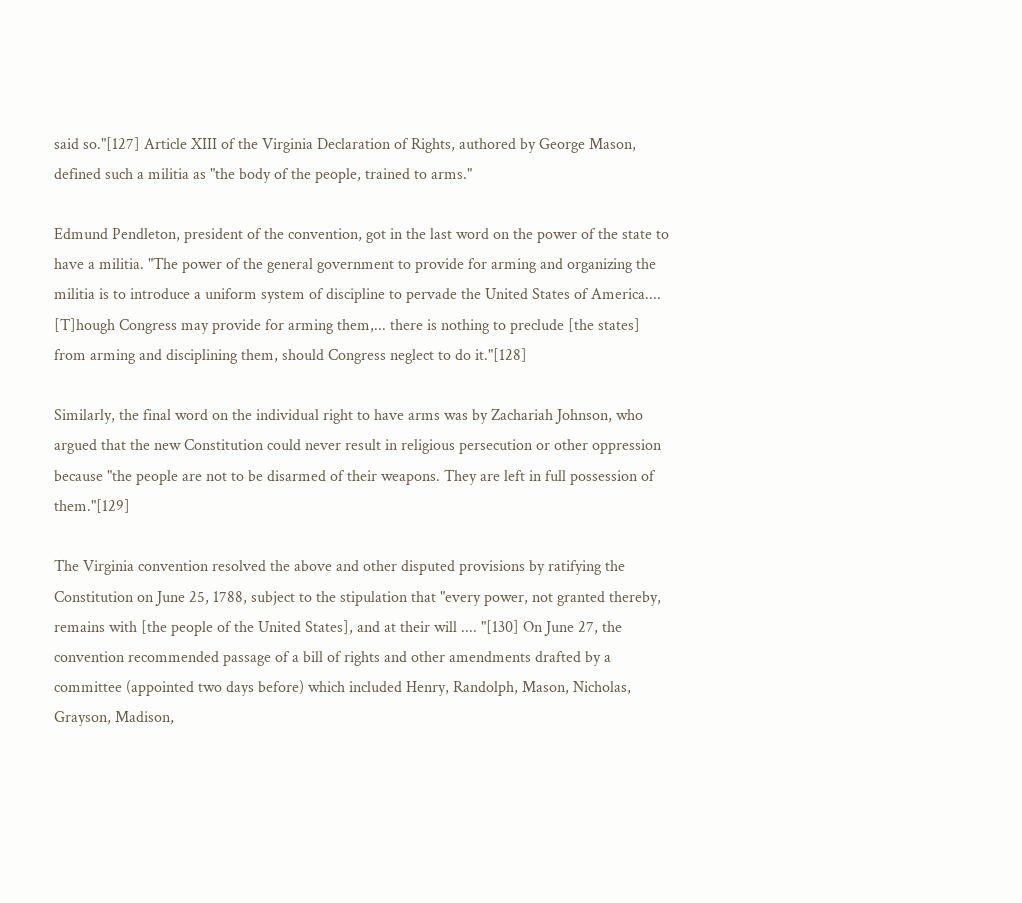said so."[127] Article XIII of the Virginia Declaration of Rights, authored by George Mason, defined such a militia as "the body of the people, trained to arms."

Edmund Pendleton, president of the convention, got in the last word on the power of the state to have a militia. "The power of the general government to provide for arming and organizing the militia is to introduce a uniform system of discipline to pervade the United States of America.... [T]hough Congress may provide for arming them,... there is nothing to preclude [the states] from arming and disciplining them, should Congress neglect to do it."[128]

Similarly, the final word on the individual right to have arms was by Zachariah Johnson, who argued that the new Constitution could never result in religious persecution or other oppression because "the people are not to be disarmed of their weapons. They are left in full possession of them."[129]

The Virginia convention resolved the above and other disputed provisions by ratifying the Constitution on June 25, 1788, subject to the stipulation that "every power, not granted thereby, remains with [the people of the United States], and at their will .... "[130] On June 27, the convention recommended passage of a bill of rights and other amendments drafted by a committee (appointed two days before) which included Henry, Randolph, Mason, Nicholas, Grayson, Madison,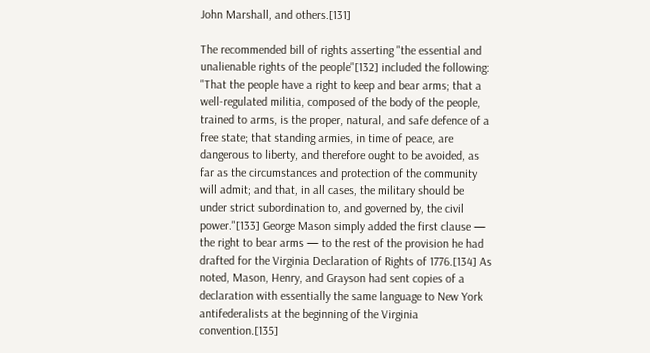John Marshall, and others.[131]

The recommended bill of rights asserting "the essential and unalienable rights of the people"[132] included the following: "That the people have a right to keep and bear arms; that a well-regulated militia, composed of the body of the people, trained to arms, is the proper, natural, and safe defence of a free state; that standing armies, in time of peace, are dangerous to liberty, and therefore ought to be avoided, as far as the circumstances and protection of the community will admit; and that, in all cases, the military should be under strict subordination to, and governed by, the civil power."[133] George Mason simply added the first clause — the right to bear arms — to the rest of the provision he had drafted for the Virginia Declaration of Rights of 1776.[134] As noted, Mason, Henry, and Grayson had sent copies of a declaration with essentially the same language to New York antifederalists at the beginning of the Virginia convention.[135]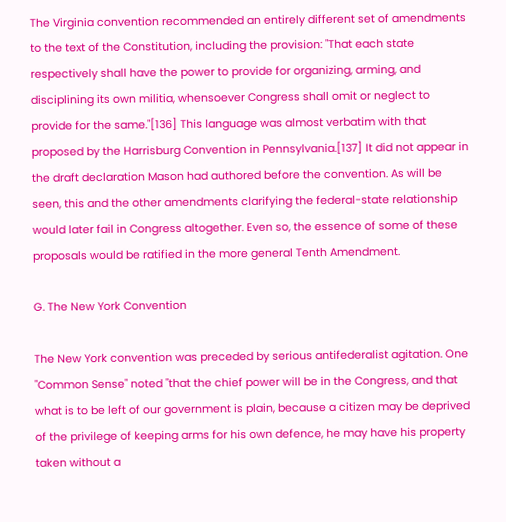The Virginia convention recommended an entirely different set of amendments to the text of the Constitution, including the provision: "That each state respectively shall have the power to provide for organizing, arming, and disciplining its own militia, whensoever Congress shall omit or neglect to provide for the same."[136] This language was almost verbatim with that proposed by the Harrisburg Convention in Pennsylvania.[137] It did not appear in the draft declaration Mason had authored before the convention. As will be seen, this and the other amendments clarifying the federal-state relationship would later fail in Congress altogether. Even so, the essence of some of these proposals would be ratified in the more general Tenth Amendment.

G. The New York Convention

The New York convention was preceded by serious antifederalist agitation. One "Common Sense" noted "that the chief power will be in the Congress, and that what is to be left of our government is plain, because a citizen may be deprived of the privilege of keeping arms for his own defence, he may have his property taken without a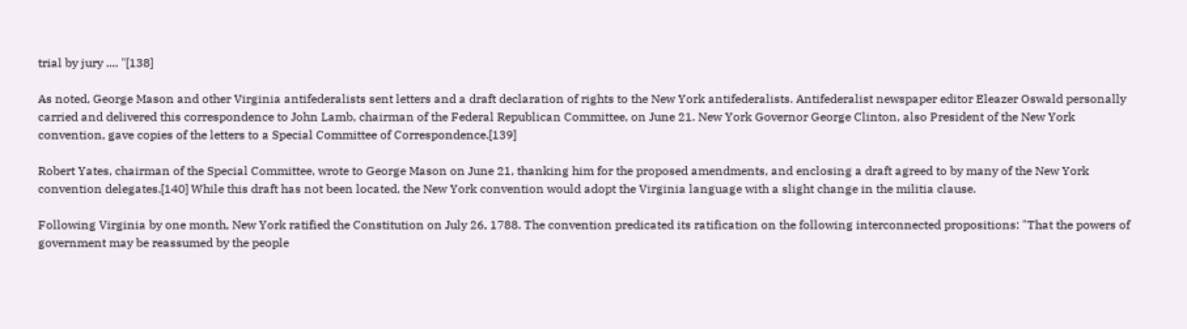trial by jury .... "[138]

As noted, George Mason and other Virginia antifederalists sent letters and a draft declaration of rights to the New York antifederalists. Antifederalist newspaper editor Eleazer Oswald personally carried and delivered this correspondence to John Lamb, chairman of the Federal Republican Committee, on June 21. New York Governor George Clinton, also President of the New York convention, gave copies of the letters to a Special Committee of Correspondence.[139]

Robert Yates, chairman of the Special Committee, wrote to George Mason on June 21, thanking him for the proposed amendments, and enclosing a draft agreed to by many of the New York convention delegates.[140] While this draft has not been located, the New York convention would adopt the Virginia language with a slight change in the militia clause.

Following Virginia by one month, New York ratified the Constitution on July 26, 1788. The convention predicated its ratification on the following interconnected propositions: "That the powers of government may be reassumed by the people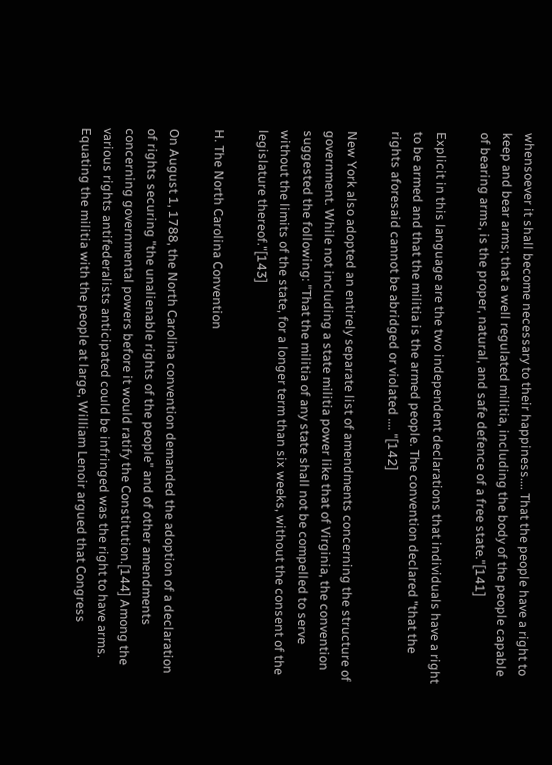whensoever it shall become necessary to their happiness.... That the people have a right to keep and bear arms; that a well regulated militia, including the body of the people capable of bearing arms, is the proper, natural, and safe defence of a free state."[141]

Explicit in this language are the two independent declarations that individuals have a right to be armed and that the militia is the armed people. The convention declared "that the rights aforesaid cannot be abridged or violated .... "[142]

New York also adopted an entirely separate list of amendments concerning the structure of government. While not including a state militia power like that of Virginia, the convention suggested the following: "That the militia of any state shall not be compelled to serve without the limits of the state, for a longer term than six weeks, without the consent of the legislature thereof."[143]

H. The North Carolina Convention

On August 1, 1788, the North Carolina convention demanded the adoption of a declaration of rights securing "the unalienable rights of the people" and of other amendments concerning governmental powers before it would ratify the Constitution.[144] Among the various rights antifederalists anticipated could be infringed was the right to have arms. Equating the militia with the people at large, William Lenoir argued that Congress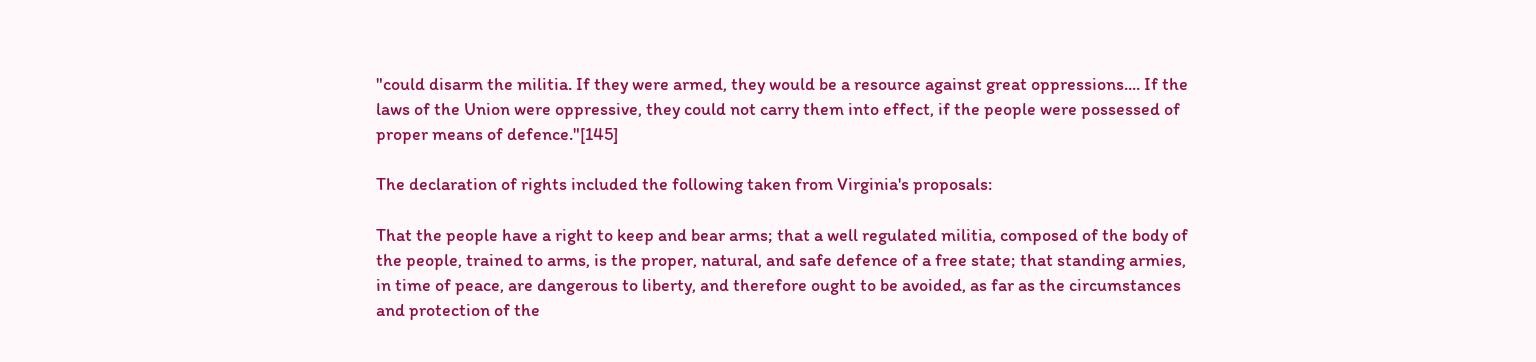"could disarm the militia. If they were armed, they would be a resource against great oppressions.... If the laws of the Union were oppressive, they could not carry them into effect, if the people were possessed of proper means of defence."[145]

The declaration of rights included the following taken from Virginia's proposals:

That the people have a right to keep and bear arms; that a well regulated militia, composed of the body of the people, trained to arms, is the proper, natural, and safe defence of a free state; that standing armies, in time of peace, are dangerous to liberty, and therefore ought to be avoided, as far as the circumstances and protection of the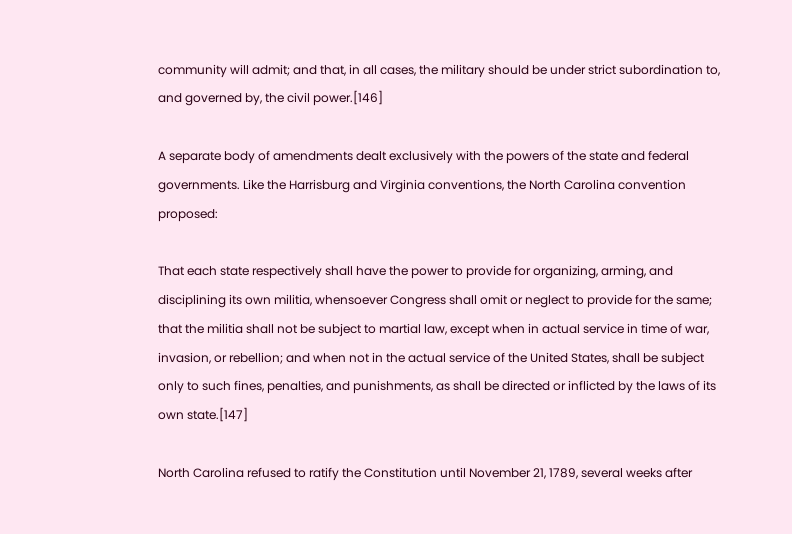community will admit; and that, in all cases, the military should be under strict subordination to, and governed by, the civil power.[146]

A separate body of amendments dealt exclusively with the powers of the state and federal governments. Like the Harrisburg and Virginia conventions, the North Carolina convention proposed:

That each state respectively shall have the power to provide for organizing, arming, and disciplining its own militia, whensoever Congress shall omit or neglect to provide for the same; that the militia shall not be subject to martial law, except when in actual service in time of war, invasion, or rebellion; and when not in the actual service of the United States, shall be subject only to such fines, penalties, and punishments, as shall be directed or inflicted by the laws of its own state.[147]

North Carolina refused to ratify the Constitution until November 21, 1789, several weeks after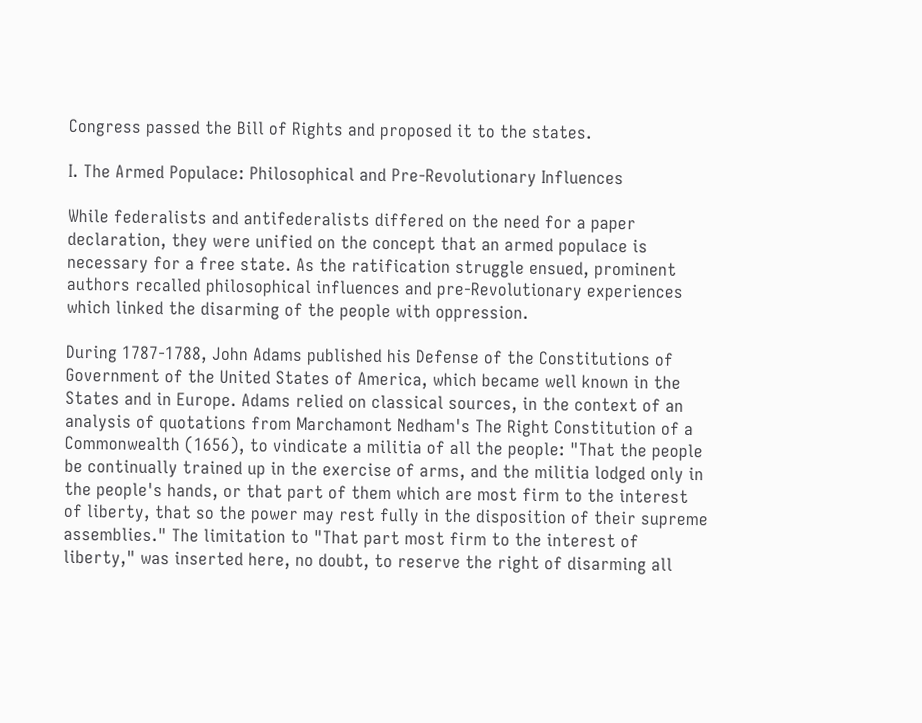Congress passed the Bill of Rights and proposed it to the states.

I. The Armed Populace: Philosophical and Pre-Revolutionary Influences

While federalists and antifederalists differed on the need for a paper declaration, they were unified on the concept that an armed populace is necessary for a free state. As the ratification struggle ensued, prominent authors recalled philosophical influences and pre-Revolutionary experiences which linked the disarming of the people with oppression.

During 1787-1788, John Adams published his Defense of the Constitutions of Government of the United States of America, which became well known in the States and in Europe. Adams relied on classical sources, in the context of an analysis of quotations from Marchamont Nedham's The Right Constitution of a Commonwealth (1656), to vindicate a militia of all the people: "That the people be continually trained up in the exercise of arms, and the militia lodged only in the people's hands, or that part of them which are most firm to the interest of liberty, that so the power may rest fully in the disposition of their supreme assemblies." The limitation to "That part most firm to the interest of liberty," was inserted here, no doubt, to reserve the right of disarming all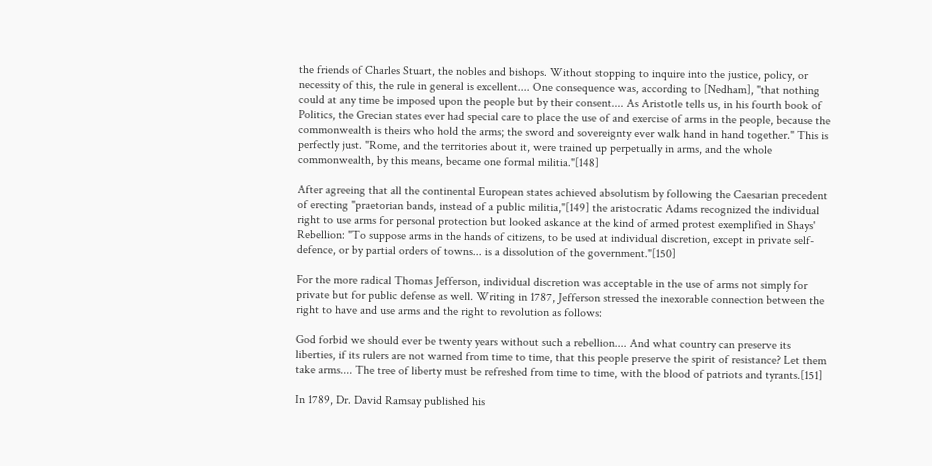the friends of Charles Stuart, the nobles and bishops. Without stopping to inquire into the justice, policy, or necessity of this, the rule in general is excellent.... One consequence was, according to [Nedham], "that nothing could at any time be imposed upon the people but by their consent.... As Aristotle tells us, in his fourth book of Politics, the Grecian states ever had special care to place the use of and exercise of arms in the people, because the commonwealth is theirs who hold the arms; the sword and sovereignty ever walk hand in hand together." This is perfectly just. "Rome, and the territories about it, were trained up perpetually in arms, and the whole commonwealth, by this means, became one formal militia."[148]

After agreeing that all the continental European states achieved absolutism by following the Caesarian precedent of erecting "praetorian bands, instead of a public militia,"[149] the aristocratic Adams recognized the individual right to use arms for personal protection but looked askance at the kind of armed protest exemplified in Shays' Rebellion: "To suppose arms in the hands of citizens, to be used at individual discretion, except in private self-defence, or by partial orders of towns... is a dissolution of the government."[150]

For the more radical Thomas Jefferson, individual discretion was acceptable in the use of arms not simply for private but for public defense as well. Writing in 1787, Jefferson stressed the inexorable connection between the right to have and use arms and the right to revolution as follows:

God forbid we should ever be twenty years without such a rebellion.... And what country can preserve its liberties, if its rulers are not warned from time to time, that this people preserve the spirit of resistance? Let them take arms.... The tree of liberty must be refreshed from time to time, with the blood of patriots and tyrants.[151]

In 1789, Dr. David Ramsay published his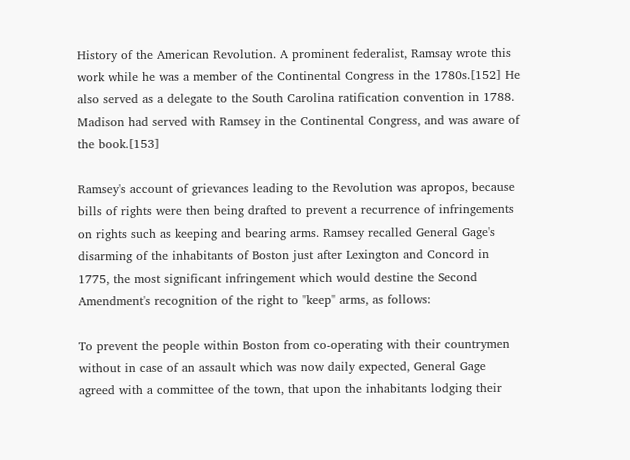History of the American Revolution. A prominent federalist, Ramsay wrote this work while he was a member of the Continental Congress in the 1780s.[152] He also served as a delegate to the South Carolina ratification convention in 1788. Madison had served with Ramsey in the Continental Congress, and was aware of the book.[153]

Ramsey's account of grievances leading to the Revolution was apropos, because bills of rights were then being drafted to prevent a recurrence of infringements on rights such as keeping and bearing arms. Ramsey recalled General Gage's disarming of the inhabitants of Boston just after Lexington and Concord in 1775, the most significant infringement which would destine the Second Amendment's recognition of the right to "keep" arms, as follows:

To prevent the people within Boston from co-operating with their countrymen without in case of an assault which was now daily expected, General Gage agreed with a committee of the town, that upon the inhabitants lodging their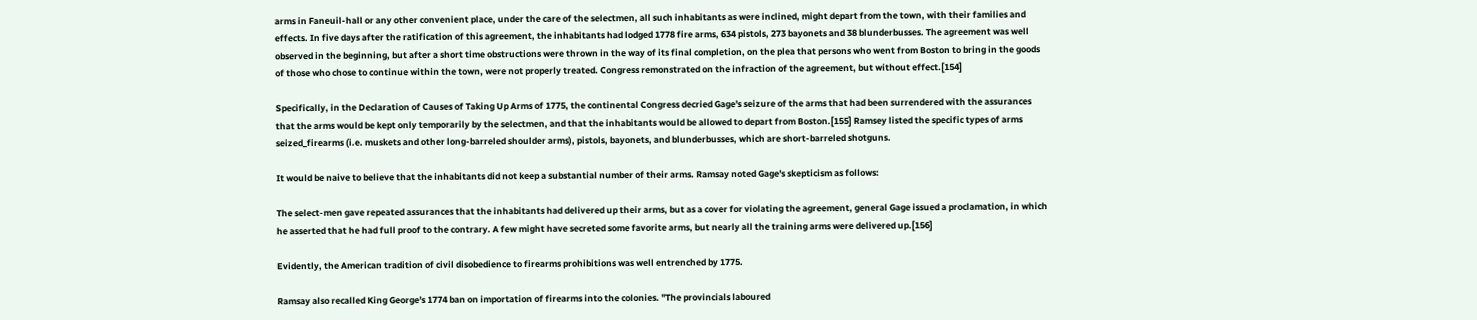arms in Faneuil-hall or any other convenient place, under the care of the selectmen, all such inhabitants as were inclined, might depart from the town, with their families and effects. In five days after the ratification of this agreement, the inhabitants had lodged 1778 fire arms, 634 pistols, 273 bayonets and 38 blunderbusses. The agreement was well observed in the beginning, but after a short time obstructions were thrown in the way of its final completion, on the plea that persons who went from Boston to bring in the goods of those who chose to continue within the town, were not properly treated. Congress remonstrated on the infraction of the agreement, but without effect.[154]

Specifically, in the Declaration of Causes of Taking Up Arms of 1775, the continental Congress decried Gage's seizure of the arms that had been surrendered with the assurances that the arms would be kept only temporarily by the selectmen, and that the inhabitants would be allowed to depart from Boston.[155] Ramsey listed the specific types of arms seized_firearms (i.e. muskets and other long-barreled shoulder arms), pistols, bayonets, and blunderbusses, which are short-barreled shotguns.

It would be naive to believe that the inhabitants did not keep a substantial number of their arms. Ramsay noted Gage's skepticism as follows:

The select-men gave repeated assurances that the inhabitants had delivered up their arms, but as a cover for violating the agreement, general Gage issued a proclamation, in which he asserted that he had full proof to the contrary. A few might have secreted some favorite arms, but nearly all the training arms were delivered up.[156]

Evidently, the American tradition of civil disobedience to firearms prohibitions was well entrenched by 1775.

Ramsay also recalled King George's 1774 ban on importation of firearms into the colonies. "The provincials laboured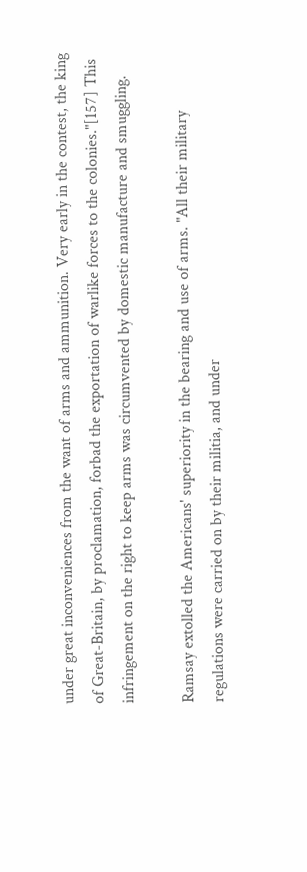under great inconveniences from the want of arms and ammunition. Very early in the contest, the king of Great-Britain, by proclamation, forbad the exportation of warlike forces to the colonies."[157] This infringement on the right to keep arms was circumvented by domestic manufacture and smuggling.

Ramsay extolled the Americans' superiority in the bearing and use of arms. "All their military regulations were carried on by their militia, and under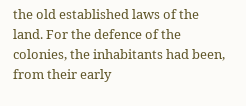the old established laws of the land. For the defence of the colonies, the inhabitants had been, from their early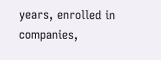years, enrolled in companies,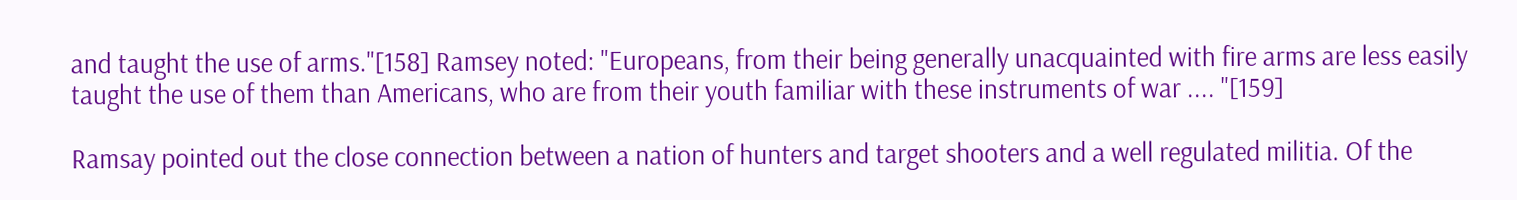and taught the use of arms."[158] Ramsey noted: "Europeans, from their being generally unacquainted with fire arms are less easily taught the use of them than Americans, who are from their youth familiar with these instruments of war .... "[159]

Ramsay pointed out the close connection between a nation of hunters and target shooters and a well regulated militia. Of the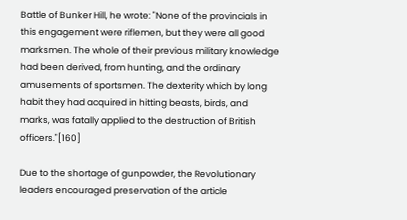Battle of Bunker Hill, he wrote: "None of the provincials in this engagement were riflemen, but they were all good marksmen. The whole of their previous military knowledge had been derived, from hunting, and the ordinary amusements of sportsmen. The dexterity which by long habit they had acquired in hitting beasts, birds, and marks, was fatally applied to the destruction of British officers."[160]

Due to the shortage of gunpowder, the Revolutionary leaders encouraged preservation of the article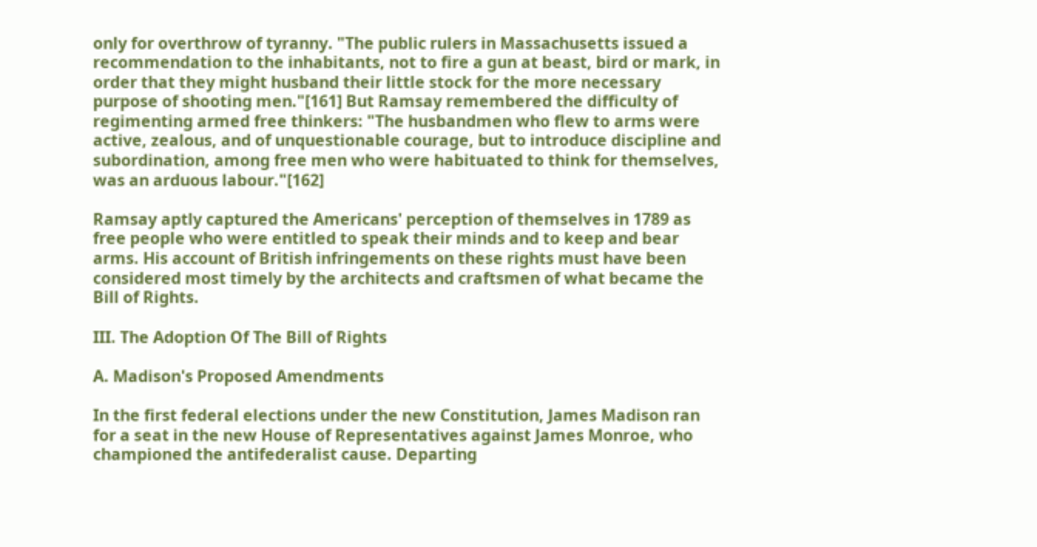only for overthrow of tyranny. "The public rulers in Massachusetts issued a recommendation to the inhabitants, not to fire a gun at beast, bird or mark, in order that they might husband their little stock for the more necessary purpose of shooting men."[161] But Ramsay remembered the difficulty of regimenting armed free thinkers: "The husbandmen who flew to arms were active, zealous, and of unquestionable courage, but to introduce discipline and subordination, among free men who were habituated to think for themselves, was an arduous labour."[162]

Ramsay aptly captured the Americans' perception of themselves in 1789 as free people who were entitled to speak their minds and to keep and bear arms. His account of British infringements on these rights must have been considered most timely by the architects and craftsmen of what became the Bill of Rights.

III. The Adoption Of The Bill of Rights

A. Madison's Proposed Amendments

In the first federal elections under the new Constitution, James Madison ran for a seat in the new House of Representatives against James Monroe, who championed the antifederalist cause. Departing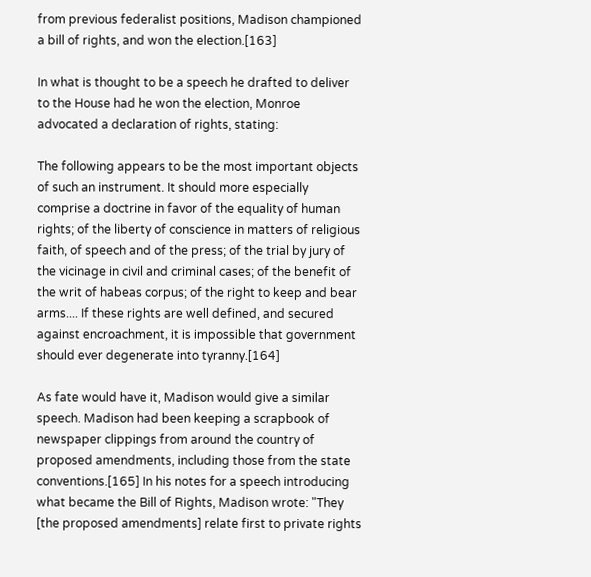from previous federalist positions, Madison championed a bill of rights, and won the election.[163]

In what is thought to be a speech he drafted to deliver to the House had he won the election, Monroe advocated a declaration of rights, stating:

The following appears to be the most important objects of such an instrument. It should more especially comprise a doctrine in favor of the equality of human rights; of the liberty of conscience in matters of religious faith, of speech and of the press; of the trial by jury of the vicinage in civil and criminal cases; of the benefit of the writ of habeas corpus; of the right to keep and bear arms.... If these rights are well defined, and secured against encroachment, it is impossible that government should ever degenerate into tyranny.[164]

As fate would have it, Madison would give a similar speech. Madison had been keeping a scrapbook of newspaper clippings from around the country of proposed amendments, including those from the state conventions.[165] In his notes for a speech introducing what became the Bill of Rights, Madison wrote: "They [the proposed amendments] relate first to private rights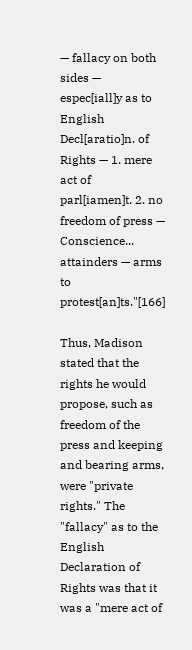— fallacy on both sides — espec[iall]y as to English Decl[aratio]n. of Rights — 1. mere act of parl[iamen]t. 2. no freedom of press — Conscience... attainders — arms to protest[an]ts."[166]

Thus, Madison stated that the rights he would propose, such as freedom of the press and keeping and bearing arms, were "private rights." The "fallacy" as to the English Declaration of Rights was that it was a "mere act of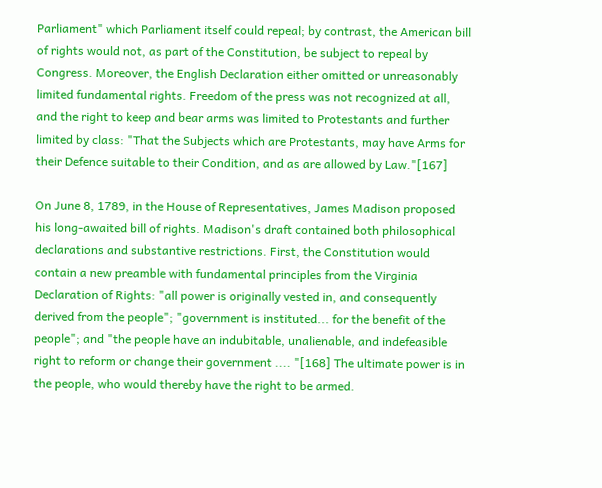Parliament" which Parliament itself could repeal; by contrast, the American bill of rights would not, as part of the Constitution, be subject to repeal by Congress. Moreover, the English Declaration either omitted or unreasonably limited fundamental rights. Freedom of the press was not recognized at all, and the right to keep and bear arms was limited to Protestants and further limited by class: "That the Subjects which are Protestants, may have Arms for their Defence suitable to their Condition, and as are allowed by Law."[167]

On June 8, 1789, in the House of Representatives, James Madison proposed his long-awaited bill of rights. Madison's draft contained both philosophical declarations and substantive restrictions. First, the Constitution would contain a new preamble with fundamental principles from the Virginia Declaration of Rights: "all power is originally vested in, and consequently derived from the people"; "government is instituted... for the benefit of the people"; and "the people have an indubitable, unalienable, and indefeasible right to reform or change their government .... "[168] The ultimate power is in the people, who would thereby have the right to be armed.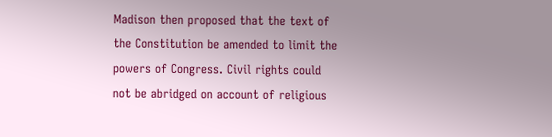Madison then proposed that the text of the Constitution be amended to limit the powers of Congress. Civil rights could not be abridged on account of religious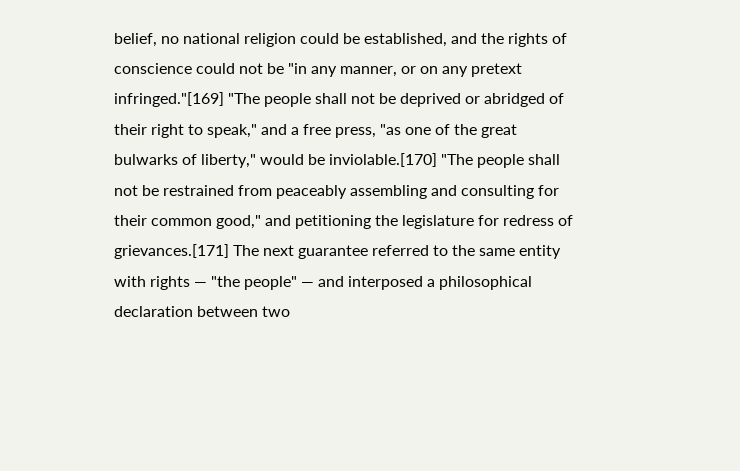belief, no national religion could be established, and the rights of conscience could not be "in any manner, or on any pretext infringed."[169] "The people shall not be deprived or abridged of their right to speak," and a free press, "as one of the great bulwarks of liberty," would be inviolable.[170] "The people shall not be restrained from peaceably assembling and consulting for their common good," and petitioning the legislature for redress of grievances.[171] The next guarantee referred to the same entity with rights — "the people" — and interposed a philosophical declaration between two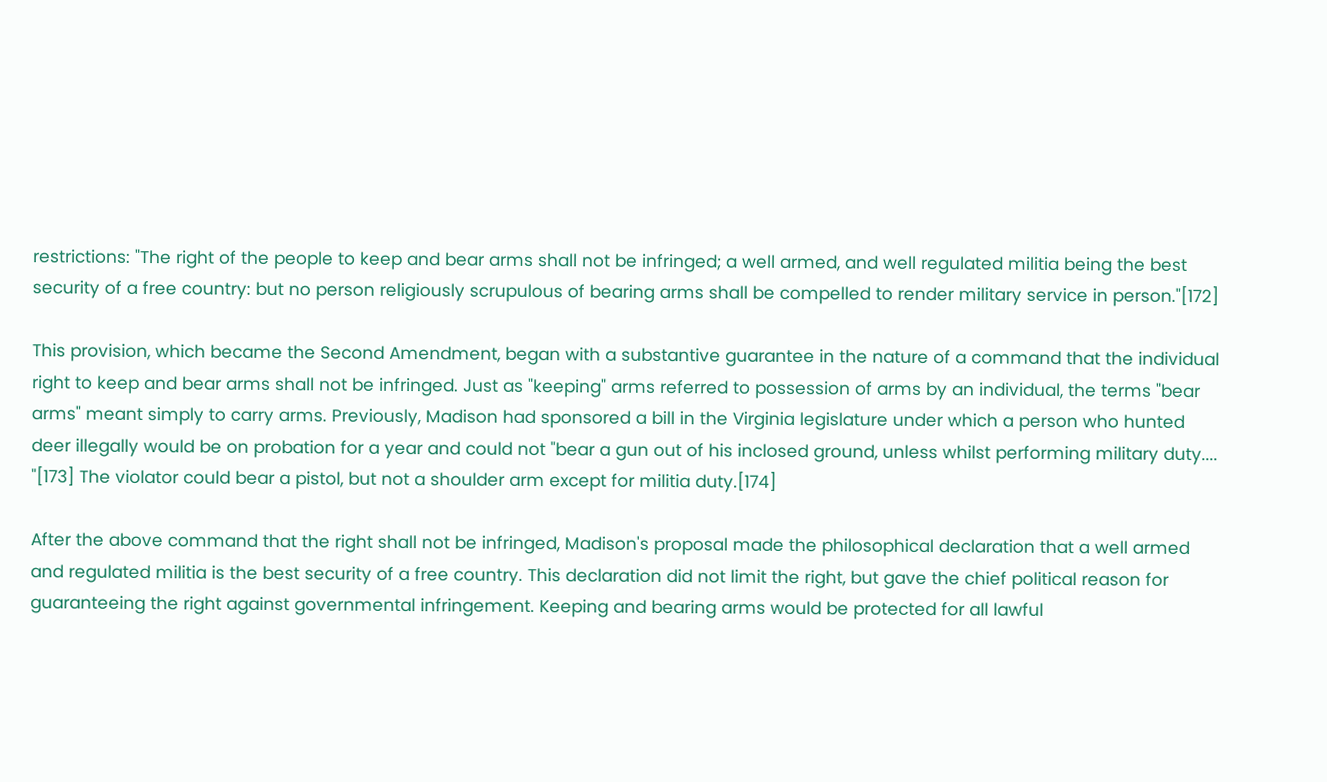restrictions: "The right of the people to keep and bear arms shall not be infringed; a well armed, and well regulated militia being the best security of a free country: but no person religiously scrupulous of bearing arms shall be compelled to render military service in person."[172]

This provision, which became the Second Amendment, began with a substantive guarantee in the nature of a command that the individual right to keep and bear arms shall not be infringed. Just as "keeping" arms referred to possession of arms by an individual, the terms "bear arms" meant simply to carry arms. Previously, Madison had sponsored a bill in the Virginia legislature under which a person who hunted deer illegally would be on probation for a year and could not "bear a gun out of his inclosed ground, unless whilst performing military duty.... "[173] The violator could bear a pistol, but not a shoulder arm except for militia duty.[174]

After the above command that the right shall not be infringed, Madison's proposal made the philosophical declaration that a well armed and regulated militia is the best security of a free country. This declaration did not limit the right, but gave the chief political reason for guaranteeing the right against governmental infringement. Keeping and bearing arms would be protected for all lawful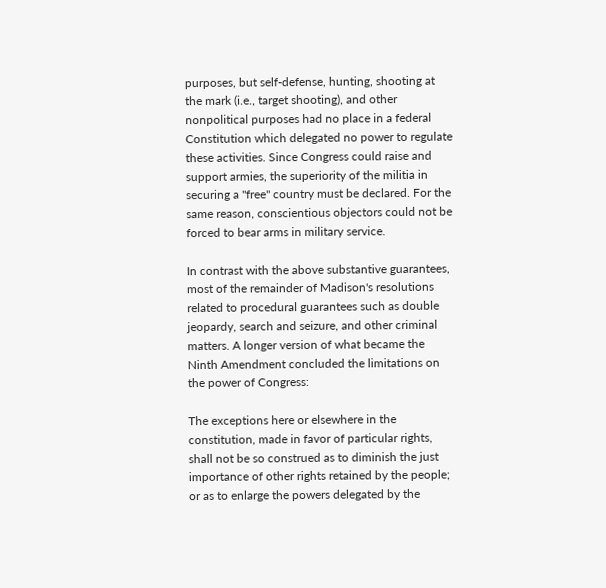purposes, but self-defense, hunting, shooting at the mark (i.e., target shooting), and other nonpolitical purposes had no place in a federal Constitution which delegated no power to regulate these activities. Since Congress could raise and support armies, the superiority of the militia in securing a "free" country must be declared. For the same reason, conscientious objectors could not be forced to bear arms in military service.

In contrast with the above substantive guarantees, most of the remainder of Madison's resolutions related to procedural guarantees such as double jeopardy, search and seizure, and other criminal matters. A longer version of what became the Ninth Amendment concluded the limitations on the power of Congress:

The exceptions here or elsewhere in the constitution, made in favor of particular rights, shall not be so construed as to diminish the just importance of other rights retained by the people; or as to enlarge the powers delegated by the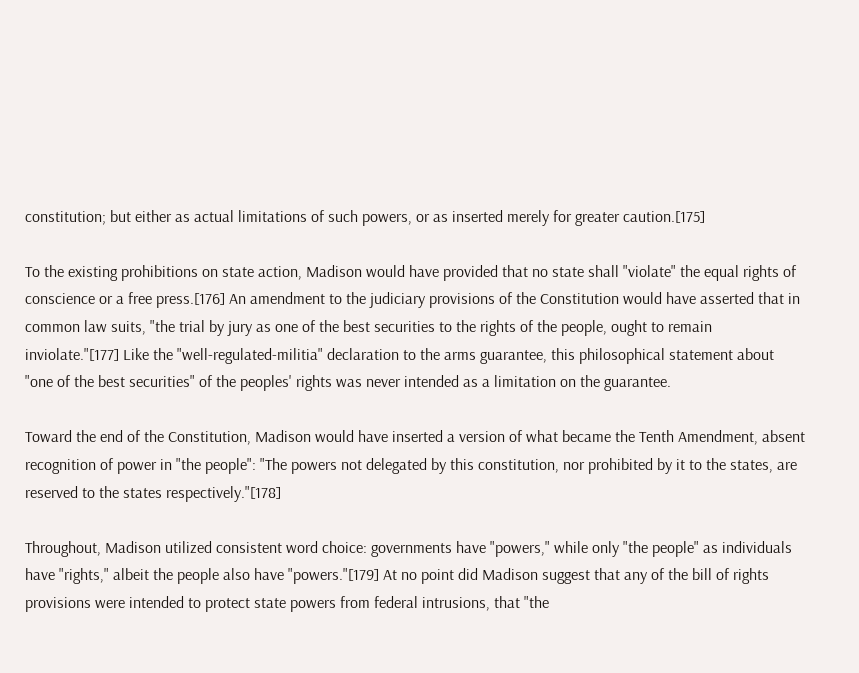constitution; but either as actual limitations of such powers, or as inserted merely for greater caution.[175]

To the existing prohibitions on state action, Madison would have provided that no state shall "violate" the equal rights of conscience or a free press.[176] An amendment to the judiciary provisions of the Constitution would have asserted that in common law suits, "the trial by jury as one of the best securities to the rights of the people, ought to remain inviolate."[177] Like the "well-regulated-militia" declaration to the arms guarantee, this philosophical statement about "one of the best securities" of the peoples' rights was never intended as a limitation on the guarantee.

Toward the end of the Constitution, Madison would have inserted a version of what became the Tenth Amendment, absent recognition of power in "the people": "The powers not delegated by this constitution, nor prohibited by it to the states, are reserved to the states respectively."[178]

Throughout, Madison utilized consistent word choice: governments have "powers," while only "the people" as individuals have "rights," albeit the people also have "powers."[179] At no point did Madison suggest that any of the bill of rights provisions were intended to protect state powers from federal intrusions, that "the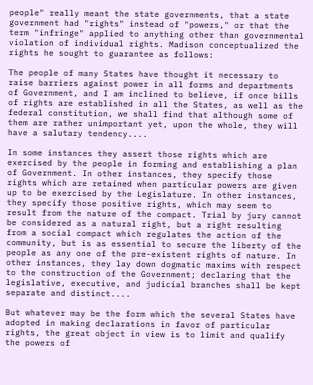people" really meant the state governments, that a state government had "rights" instead of "powers," or that the term "infringe" applied to anything other than governmental violation of individual rights. Madison conceptualized the rights he sought to guarantee as follows:

The people of many States have thought it necessary to raise barriers against power in all forms and departments of Government, and I am inclined to believe, if once bills of rights are established in all the States, as well as the federal constitution, we shall find that although some of them are rather unimportant yet, upon the whole, they will have a salutary tendency....

In some instances they assert those rights which are exercised by the people in forming and establishing a plan of Government. In other instances, they specify those rights which are retained when particular powers are given up to be exercised by the Legislature. In other instances, they specify those positive rights, which may seem to result from the nature of the compact. Trial by jury cannot be considered as a natural right, but a right resulting from a social compact which regulates the action of the community, but is as essential to secure the liberty of the people as any one of the pre-existent rights of nature. In other instances, they lay down dogmatic maxims with respect to the construction of the Government; declaring that the legislative, executive, and judicial branches shall be kept separate and distinct....

But whatever may be the form which the several States have adopted in making declarations in favor of particular rights, the great object in view is to limit and qualify the powers of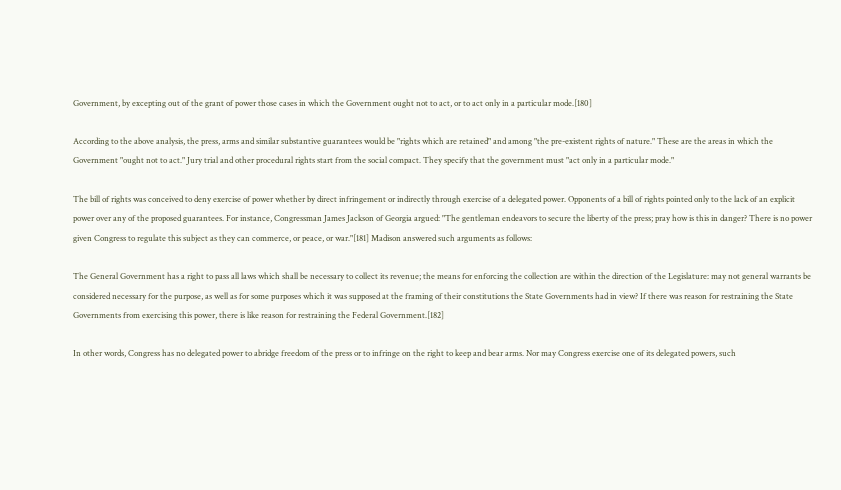Government, by excepting out of the grant of power those cases in which the Government ought not to act, or to act only in a particular mode.[180]

According to the above analysis, the press, arms and similar substantive guarantees would be "rights which are retained" and among "the pre-existent rights of nature." These are the areas in which the Government "ought not to act." Jury trial and other procedural rights start from the social compact. They specify that the government must "act only in a particular mode."

The bill of rights was conceived to deny exercise of power whether by direct infringement or indirectly through exercise of a delegated power. Opponents of a bill of rights pointed only to the lack of an explicit power over any of the proposed guarantees. For instance, Congressman James Jackson of Georgia argued: "The gentleman endeavors to secure the liberty of the press; pray how is this in danger? There is no power given Congress to regulate this subject as they can commerce, or peace, or war."[181] Madison answered such arguments as follows:

The General Government has a right to pass all laws which shall be necessary to collect its revenue; the means for enforcing the collection are within the direction of the Legislature: may not general warrants be considered necessary for the purpose, as well as for some purposes which it was supposed at the framing of their constitutions the State Governments had in view? If there was reason for restraining the State Governments from exercising this power, there is like reason for restraining the Federal Government.[182]

In other words, Congress has no delegated power to abridge freedom of the press or to infringe on the right to keep and bear arms. Nor may Congress exercise one of its delegated powers, such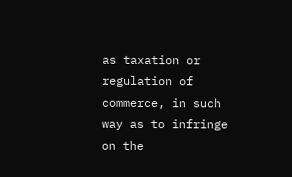as taxation or regulation of commerce, in such way as to infringe on the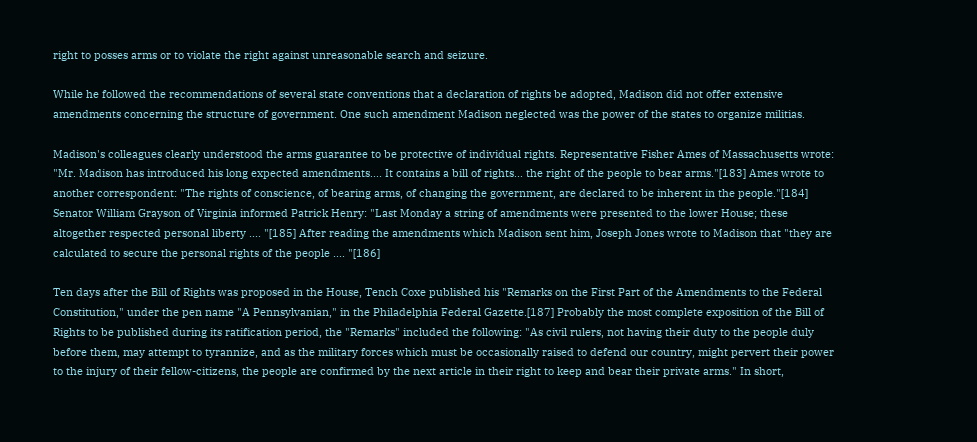right to posses arms or to violate the right against unreasonable search and seizure.

While he followed the recommendations of several state conventions that a declaration of rights be adopted, Madison did not offer extensive amendments concerning the structure of government. One such amendment Madison neglected was the power of the states to organize militias.

Madison's colleagues clearly understood the arms guarantee to be protective of individual rights. Representative Fisher Ames of Massachusetts wrote: "Mr. Madison has introduced his long expected amendments.... It contains a bill of rights... the right of the people to bear arms."[183] Ames wrote to another correspondent: "The rights of conscience, of bearing arms, of changing the government, are declared to be inherent in the people."[184] Senator William Grayson of Virginia informed Patrick Henry: "Last Monday a string of amendments were presented to the lower House; these altogether respected personal liberty .... "[185] After reading the amendments which Madison sent him, Joseph Jones wrote to Madison that "they are calculated to secure the personal rights of the people .... "[186]

Ten days after the Bill of Rights was proposed in the House, Tench Coxe published his "Remarks on the First Part of the Amendments to the Federal Constitution," under the pen name "A Pennsylvanian," in the Philadelphia Federal Gazette.[187] Probably the most complete exposition of the Bill of Rights to be published during its ratification period, the "Remarks" included the following: "As civil rulers, not having their duty to the people duly before them, may attempt to tyrannize, and as the military forces which must be occasionally raised to defend our country, might pervert their power to the injury of their fellow-citizens, the people are confirmed by the next article in their right to keep and bear their private arms." In short,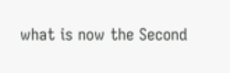what is now the Second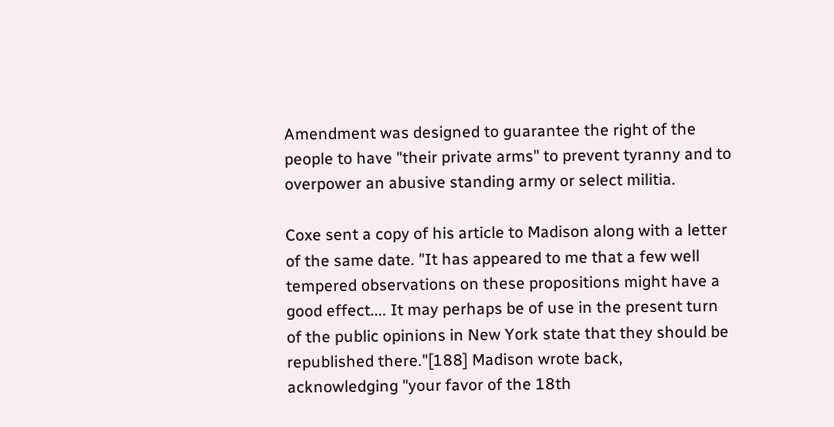Amendment was designed to guarantee the right of the people to have "their private arms" to prevent tyranny and to overpower an abusive standing army or select militia.

Coxe sent a copy of his article to Madison along with a letter of the same date. "It has appeared to me that a few well tempered observations on these propositions might have a good effect.... It may perhaps be of use in the present turn of the public opinions in New York state that they should be republished there."[188] Madison wrote back, acknowledging "your favor of the 18th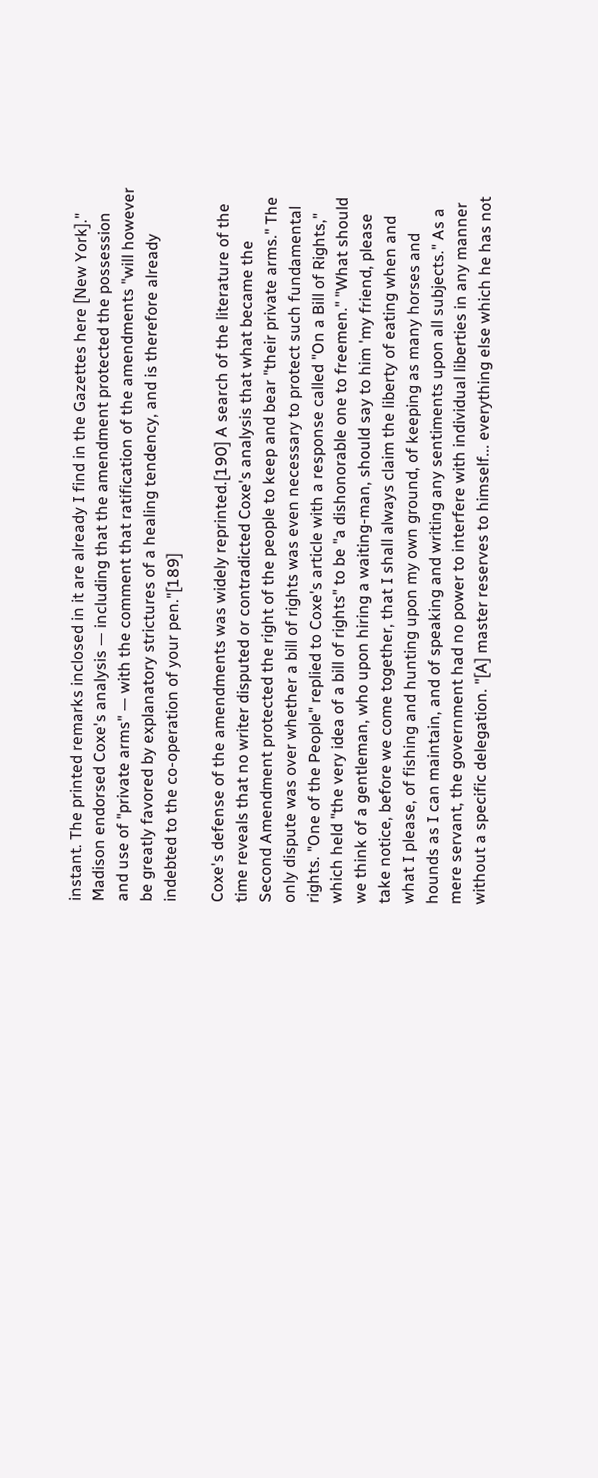instant. The printed remarks inclosed in it are already I find in the Gazettes here [New York]." Madison endorsed Coxe's analysis — including that the amendment protected the possession and use of "private arms" — with the comment that ratification of the amendments "will however be greatly favored by explanatory strictures of a healing tendency, and is therefore already indebted to the co-operation of your pen."[189]

Coxe's defense of the amendments was widely reprinted.[190] A search of the literature of the time reveals that no writer disputed or contradicted Coxe's analysis that what became the Second Amendment protected the right of the people to keep and bear "their private arms." The only dispute was over whether a bill of rights was even necessary to protect such fundamental rights. "One of the People" replied to Coxe's article with a response called "On a Bill of Rights," which held "the very idea of a bill of rights" to be "a dishonorable one to freemen." "What should we think of a gentleman, who upon hiring a waiting-man, should say to him 'my friend, please take notice, before we come together, that I shall always claim the liberty of eating when and what I please, of fishing and hunting upon my own ground, of keeping as many horses and hounds as I can maintain, and of speaking and writing any sentiments upon all subjects." As a mere servant, the government had no power to interfere with individual liberties in any manner without a specific delegation. "[A] master reserves to himself... everything else which he has not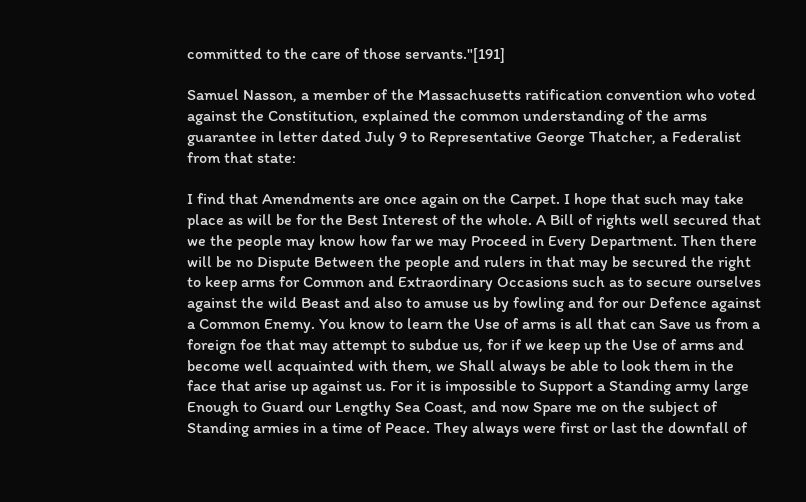committed to the care of those servants."[191]

Samuel Nasson, a member of the Massachusetts ratification convention who voted against the Constitution, explained the common understanding of the arms guarantee in letter dated July 9 to Representative George Thatcher, a Federalist from that state:

I find that Amendments are once again on the Carpet. I hope that such may take place as will be for the Best Interest of the whole. A Bill of rights well secured that we the people may know how far we may Proceed in Every Department. Then there will be no Dispute Between the people and rulers in that may be secured the right to keep arms for Common and Extraordinary Occasions such as to secure ourselves against the wild Beast and also to amuse us by fowling and for our Defence against a Common Enemy. You know to learn the Use of arms is all that can Save us from a foreign foe that may attempt to subdue us, for if we keep up the Use of arms and become well acquainted with them, we Shall always be able to look them in the face that arise up against us. For it is impossible to Support a Standing army large Enough to Guard our Lengthy Sea Coast, and now Spare me on the subject of Standing armies in a time of Peace. They always were first or last the downfall of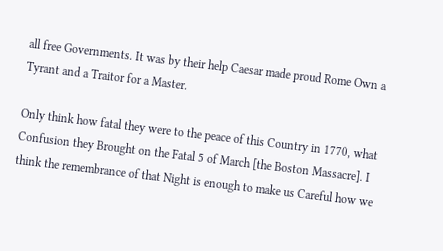all free Governments. It was by their help Caesar made proud Rome Own a Tyrant and a Traitor for a Master.

Only think how fatal they were to the peace of this Country in 1770, what Confusion they Brought on the Fatal 5 of March [the Boston Massacre]. I think the remembrance of that Night is enough to make us Careful how we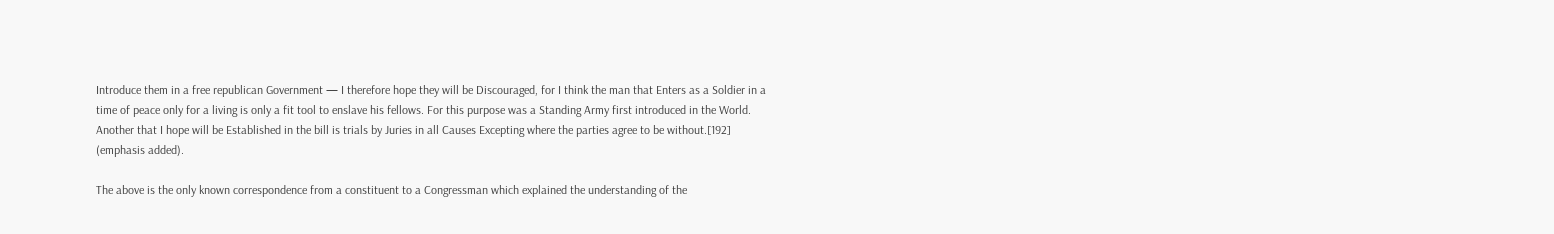Introduce them in a free republican Government — I therefore hope they will be Discouraged, for I think the man that Enters as a Soldier in a time of peace only for a living is only a fit tool to enslave his fellows. For this purpose was a Standing Army first introduced in the World. Another that I hope will be Established in the bill is trials by Juries in all Causes Excepting where the parties agree to be without.[192] (emphasis added).

The above is the only known correspondence from a constituent to a Congressman which explained the understanding of the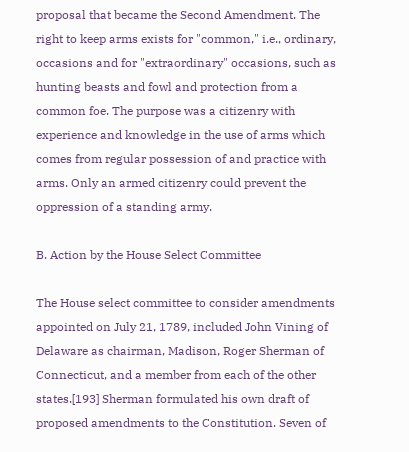proposal that became the Second Amendment. The right to keep arms exists for "common," i.e., ordinary, occasions and for "extraordinary" occasions, such as hunting beasts and fowl and protection from a common foe. The purpose was a citizenry with experience and knowledge in the use of arms which comes from regular possession of and practice with arms. Only an armed citizenry could prevent the oppression of a standing army.

B. Action by the House Select Committee

The House select committee to consider amendments appointed on July 21, 1789, included John Vining of Delaware as chairman, Madison, Roger Sherman of Connecticut, and a member from each of the other states.[193] Sherman formulated his own draft of proposed amendments to the Constitution. Seven of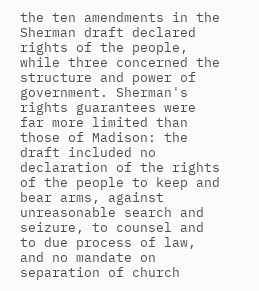the ten amendments in the Sherman draft declared rights of the people, while three concerned the structure and power of government. Sherman's rights guarantees were far more limited than those of Madison: the draft included no declaration of the rights of the people to keep and bear arms, against unreasonable search and seizure, to counsel and to due process of law, and no mandate on separation of church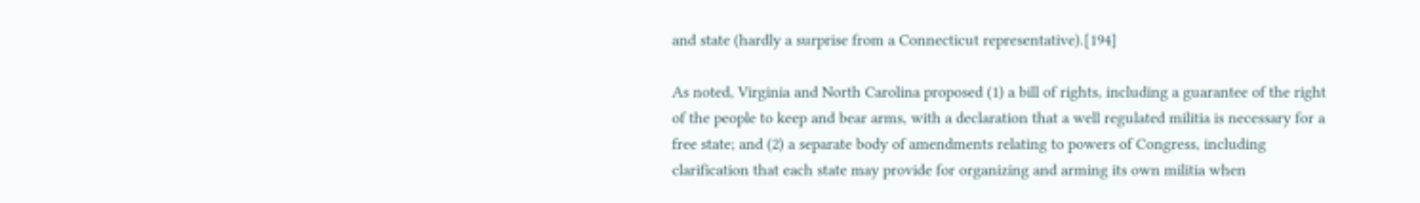and state (hardly a surprise from a Connecticut representative).[194]

As noted, Virginia and North Carolina proposed (1) a bill of rights, including a guarantee of the right of the people to keep and bear arms, with a declaration that a well regulated militia is necessary for a free state; and (2) a separate body of amendments relating to powers of Congress, including clarification that each state may provide for organizing and arming its own militia when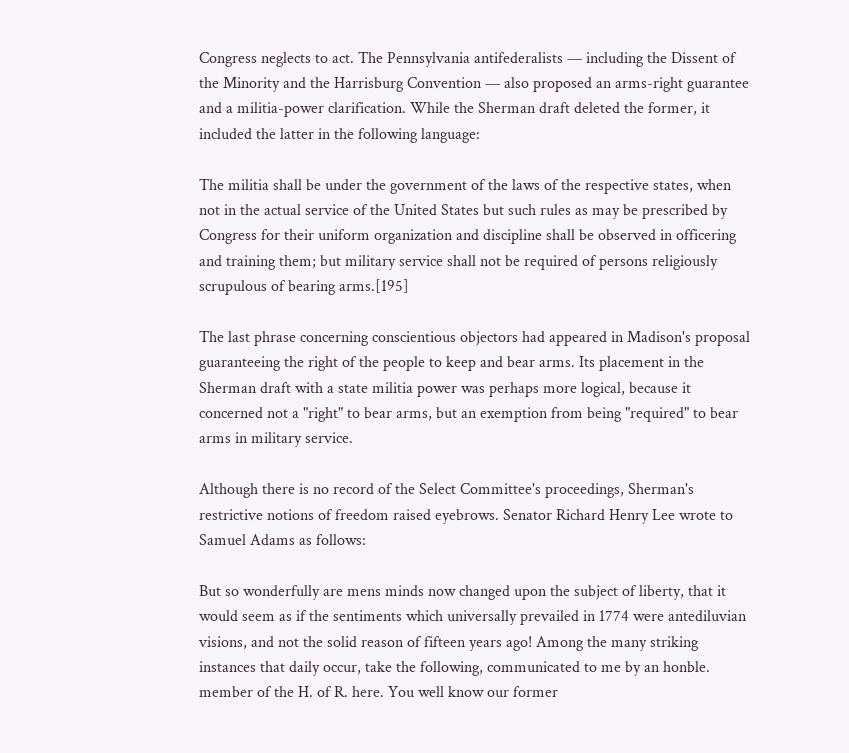Congress neglects to act. The Pennsylvania antifederalists — including the Dissent of the Minority and the Harrisburg Convention — also proposed an arms-right guarantee and a militia-power clarification. While the Sherman draft deleted the former, it included the latter in the following language:

The militia shall be under the government of the laws of the respective states, when not in the actual service of the United States but such rules as may be prescribed by Congress for their uniform organization and discipline shall be observed in officering and training them; but military service shall not be required of persons religiously scrupulous of bearing arms.[195]

The last phrase concerning conscientious objectors had appeared in Madison's proposal guaranteeing the right of the people to keep and bear arms. Its placement in the Sherman draft with a state militia power was perhaps more logical, because it concerned not a "right" to bear arms, but an exemption from being "required" to bear arms in military service.

Although there is no record of the Select Committee's proceedings, Sherman's restrictive notions of freedom raised eyebrows. Senator Richard Henry Lee wrote to Samuel Adams as follows:

But so wonderfully are mens minds now changed upon the subject of liberty, that it would seem as if the sentiments which universally prevailed in 1774 were antediluvian visions, and not the solid reason of fifteen years ago! Among the many striking instances that daily occur, take the following, communicated to me by an honble. member of the H. of R. here. You well know our former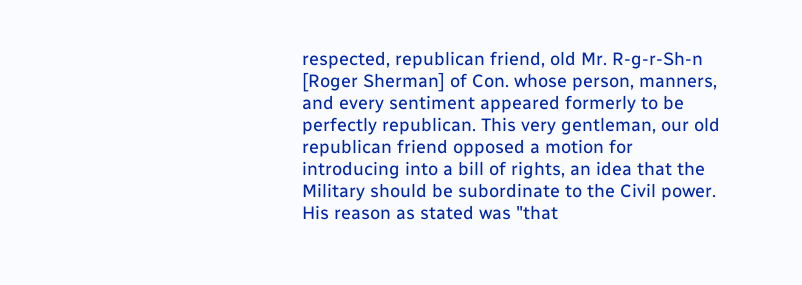respected, republican friend, old Mr. R-g-r-Sh-n [Roger Sherman] of Con. whose person, manners, and every sentiment appeared formerly to be perfectly republican. This very gentleman, our old republican friend opposed a motion for introducing into a bill of rights, an idea that the Military should be subordinate to the Civil power. His reason as stated was "that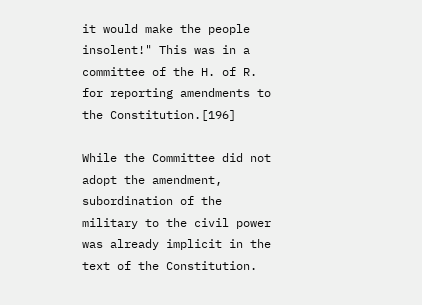it would make the people insolent!" This was in a committee of the H. of R. for reporting amendments to the Constitution.[196]

While the Committee did not adopt the amendment, subordination of the military to the civil power was already implicit in the text of the Constitution.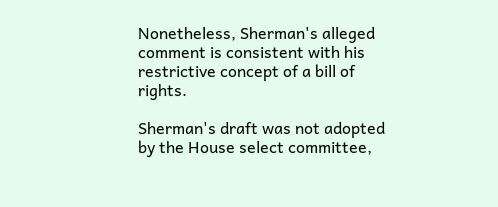Nonetheless, Sherman's alleged comment is consistent with his restrictive concept of a bill of rights.

Sherman's draft was not adopted by the House select committee,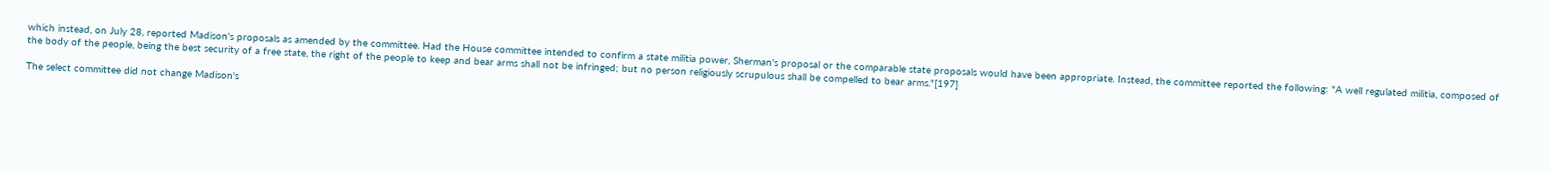which instead, on July 28, reported Madison's proposals as amended by the committee. Had the House committee intended to confirm a state militia power, Sherman's proposal or the comparable state proposals would have been appropriate. Instead, the committee reported the following: "A well regulated militia, composed of the body of the people, being the best security of a free state, the right of the people to keep and bear arms shall not be infringed; but no person religiously scrupulous shall be compelled to bear arms."[197]

The select committee did not change Madison's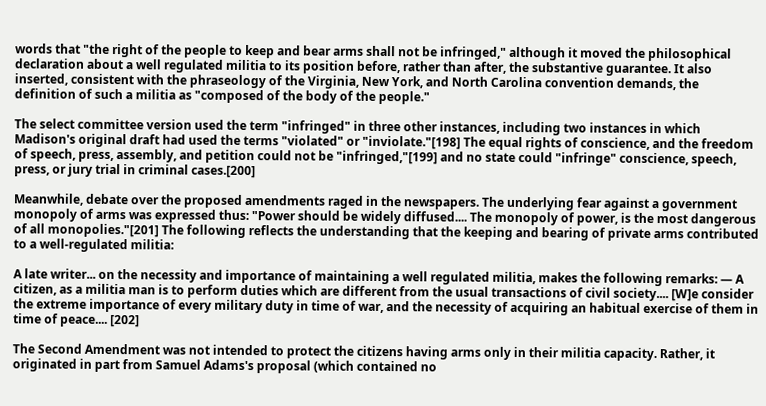words that "the right of the people to keep and bear arms shall not be infringed," although it moved the philosophical declaration about a well regulated militia to its position before, rather than after, the substantive guarantee. It also inserted, consistent with the phraseology of the Virginia, New York, and North Carolina convention demands, the definition of such a militia as "composed of the body of the people."

The select committee version used the term "infringed" in three other instances, including two instances in which Madison's original draft had used the terms "violated" or "inviolate."[198] The equal rights of conscience, and the freedom of speech, press, assembly, and petition could not be "infringed,"[199] and no state could "infringe" conscience, speech, press, or jury trial in criminal cases.[200]

Meanwhile, debate over the proposed amendments raged in the newspapers. The underlying fear against a government monopoly of arms was expressed thus: "Power should be widely diffused.... The monopoly of power, is the most dangerous of all monopolies."[201] The following reflects the understanding that the keeping and bearing of private arms contributed to a well-regulated militia:

A late writer... on the necessity and importance of maintaining a well regulated militia, makes the following remarks: — A citizen, as a militia man is to perform duties which are different from the usual transactions of civil society.... [W]e consider the extreme importance of every military duty in time of war, and the necessity of acquiring an habitual exercise of them in time of peace.... [202]

The Second Amendment was not intended to protect the citizens having arms only in their militia capacity. Rather, it originated in part from Samuel Adams's proposal (which contained no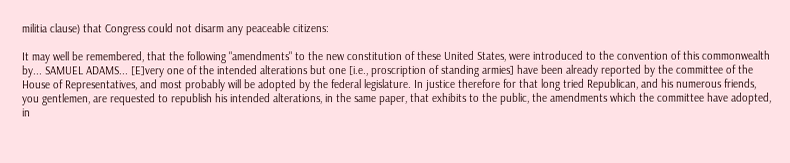militia clause) that Congress could not disarm any peaceable citizens:

It may well be remembered, that the following "amendments" to the new constitution of these United States, were introduced to the convention of this commonwealth by... SAMUEL ADAMS... [E]very one of the intended alterations but one [i.e., proscription of standing armies] have been already reported by the committee of the House of Representatives, and most probably will be adopted by the federal legislature. In justice therefore for that long tried Republican, and his numerous friends, you gentlemen, are requested to republish his intended alterations, in the same paper, that exhibits to the public, the amendments which the committee have adopted, in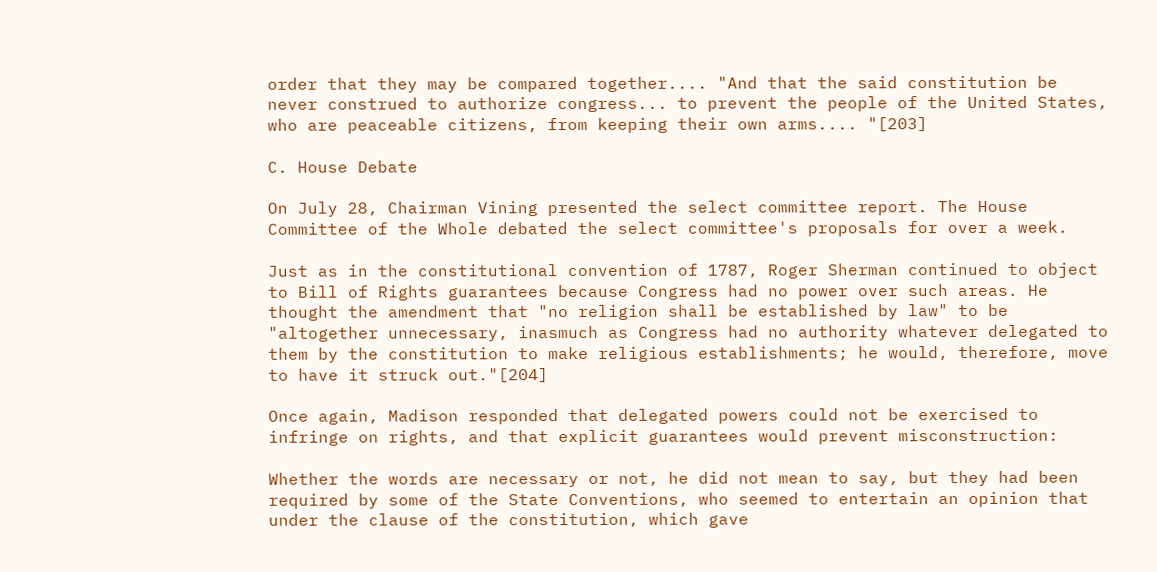order that they may be compared together.... "And that the said constitution be never construed to authorize congress... to prevent the people of the United States, who are peaceable citizens, from keeping their own arms.... "[203]

C. House Debate

On July 28, Chairman Vining presented the select committee report. The House Committee of the Whole debated the select committee's proposals for over a week.

Just as in the constitutional convention of 1787, Roger Sherman continued to object to Bill of Rights guarantees because Congress had no power over such areas. He thought the amendment that "no religion shall be established by law" to be "altogether unnecessary, inasmuch as Congress had no authority whatever delegated to them by the constitution to make religious establishments; he would, therefore, move to have it struck out."[204]

Once again, Madison responded that delegated powers could not be exercised to infringe on rights, and that explicit guarantees would prevent misconstruction:

Whether the words are necessary or not, he did not mean to say, but they had been required by some of the State Conventions, who seemed to entertain an opinion that under the clause of the constitution, which gave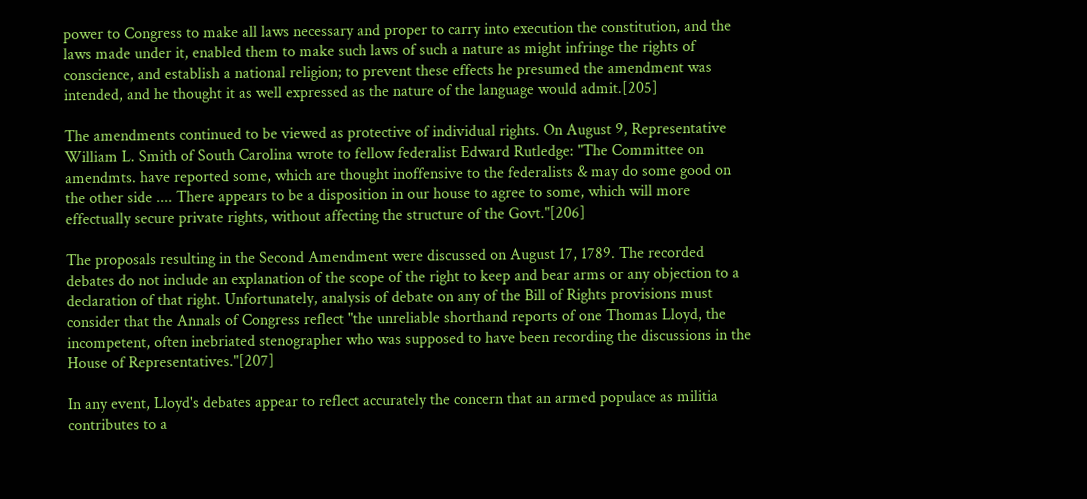power to Congress to make all laws necessary and proper to carry into execution the constitution, and the laws made under it, enabled them to make such laws of such a nature as might infringe the rights of conscience, and establish a national religion; to prevent these effects he presumed the amendment was intended, and he thought it as well expressed as the nature of the language would admit.[205]

The amendments continued to be viewed as protective of individual rights. On August 9, Representative William L. Smith of South Carolina wrote to fellow federalist Edward Rutledge: "The Committee on amendmts. have reported some, which are thought inoffensive to the federalists & may do some good on the other side .... There appears to be a disposition in our house to agree to some, which will more effectually secure private rights, without affecting the structure of the Govt."[206]

The proposals resulting in the Second Amendment were discussed on August 17, 1789. The recorded debates do not include an explanation of the scope of the right to keep and bear arms or any objection to a declaration of that right. Unfortunately, analysis of debate on any of the Bill of Rights provisions must consider that the Annals of Congress reflect "the unreliable shorthand reports of one Thomas Lloyd, the incompetent, often inebriated stenographer who was supposed to have been recording the discussions in the House of Representatives."[207]

In any event, Lloyd's debates appear to reflect accurately the concern that an armed populace as militia contributes to a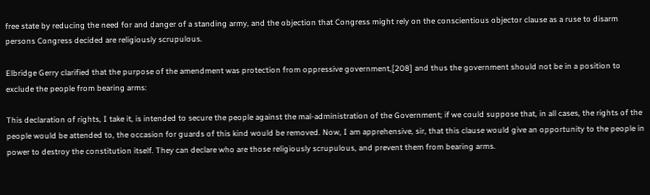free state by reducing the need for and danger of a standing army, and the objection that Congress might rely on the conscientious objector clause as a ruse to disarm persons Congress decided are religiously scrupulous.

Elbridge Gerry clarified that the purpose of the amendment was protection from oppressive government,[208] and thus the government should not be in a position to exclude the people from bearing arms:

This declaration of rights, I take it, is intended to secure the people against the mal-administration of the Government; if we could suppose that, in all cases, the rights of the people would be attended to, the occasion for guards of this kind would be removed. Now, I am apprehensive, sir, that this clause would give an opportunity to the people in power to destroy the constitution itself. They can declare who are those religiously scrupulous, and prevent them from bearing arms.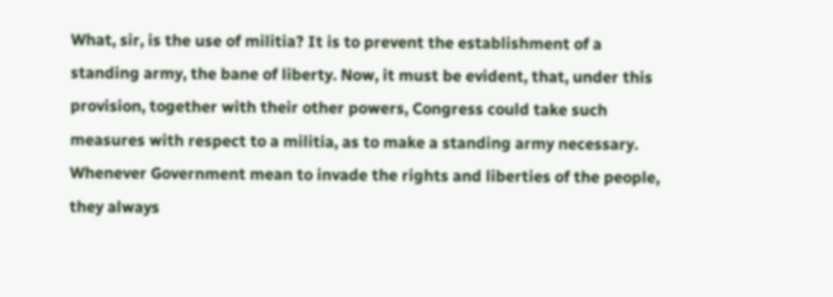What, sir, is the use of militia? It is to prevent the establishment of a standing army, the bane of liberty. Now, it must be evident, that, under this provision, together with their other powers, Congress could take such measures with respect to a militia, as to make a standing army necessary. Whenever Government mean to invade the rights and liberties of the people, they always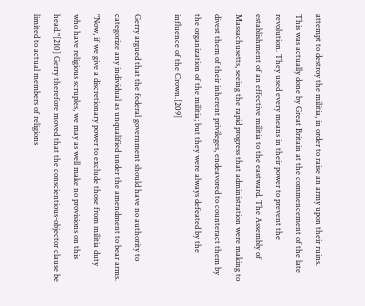attempt to destroy the militia, in order to raise an army upon their ruins. This was actually done by Great Britain at the commencement of the late revolution. They used every means in their power to prevent the establishment of an effective militia to the eastward. The Assembly of Massachusetts, seeing the rapid progress that administration were making to divest them of their inherent privileges, endeavored to counteract them by the organization of the militia; but they were always defeated by the influence of the Crown.[209]

Gerry argued that the federal government should have no authority to categorize any individual as unqualified under the amendment to bear arms. "Now, if we give a discretionary power to exclude those from militia duty who have religious scruples, we may as well make no provisions on this head."[210] Gerry therefore moved that the conscientious-objector clause be limited to actual members of religions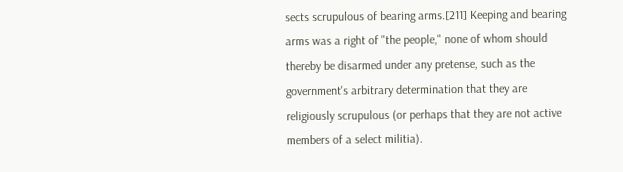sects scrupulous of bearing arms.[211] Keeping and bearing arms was a right of "the people," none of whom should thereby be disarmed under any pretense, such as the government's arbitrary determination that they are religiously scrupulous (or perhaps that they are not active members of a select militia).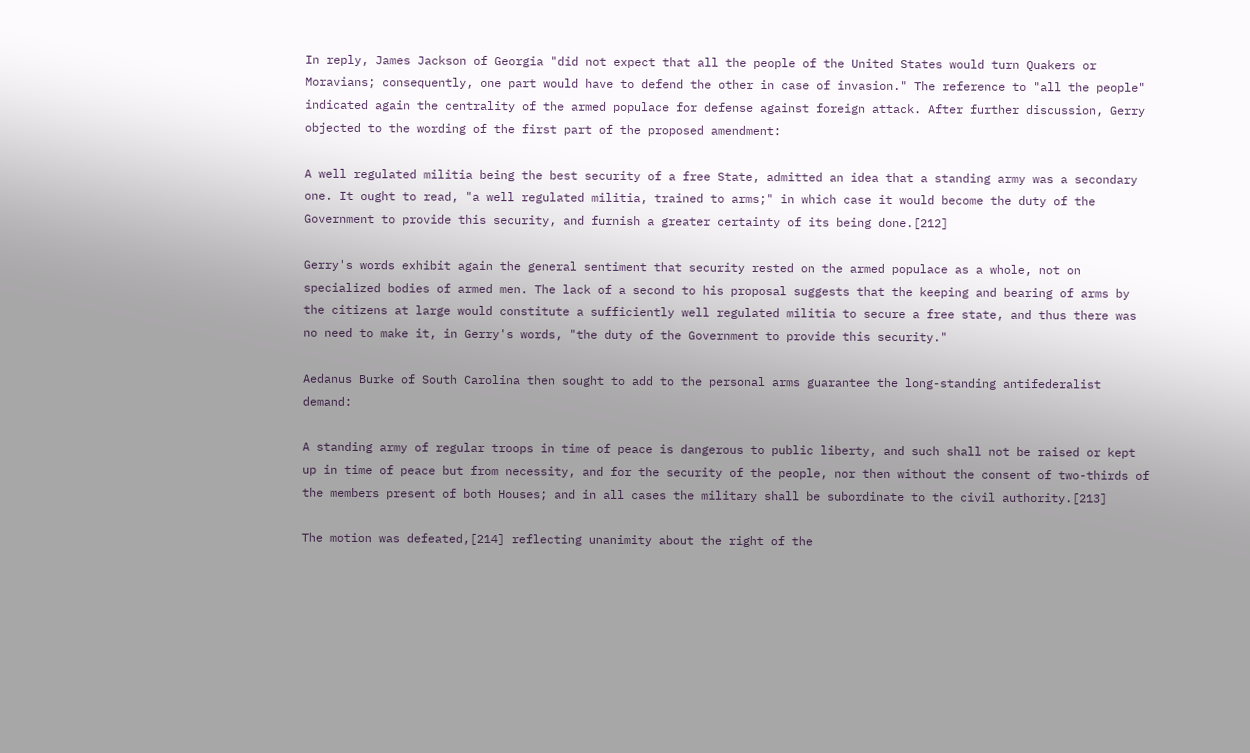In reply, James Jackson of Georgia "did not expect that all the people of the United States would turn Quakers or Moravians; consequently, one part would have to defend the other in case of invasion." The reference to "all the people" indicated again the centrality of the armed populace for defense against foreign attack. After further discussion, Gerry objected to the wording of the first part of the proposed amendment:

A well regulated militia being the best security of a free State, admitted an idea that a standing army was a secondary one. It ought to read, "a well regulated militia, trained to arms;" in which case it would become the duty of the Government to provide this security, and furnish a greater certainty of its being done.[212]

Gerry's words exhibit again the general sentiment that security rested on the armed populace as a whole, not on specialized bodies of armed men. The lack of a second to his proposal suggests that the keeping and bearing of arms by the citizens at large would constitute a sufficiently well regulated militia to secure a free state, and thus there was no need to make it, in Gerry's words, "the duty of the Government to provide this security."

Aedanus Burke of South Carolina then sought to add to the personal arms guarantee the long-standing antifederalist demand:

A standing army of regular troops in time of peace is dangerous to public liberty, and such shall not be raised or kept up in time of peace but from necessity, and for the security of the people, nor then without the consent of two-thirds of the members present of both Houses; and in all cases the military shall be subordinate to the civil authority.[213]

The motion was defeated,[214] reflecting unanimity about the right of the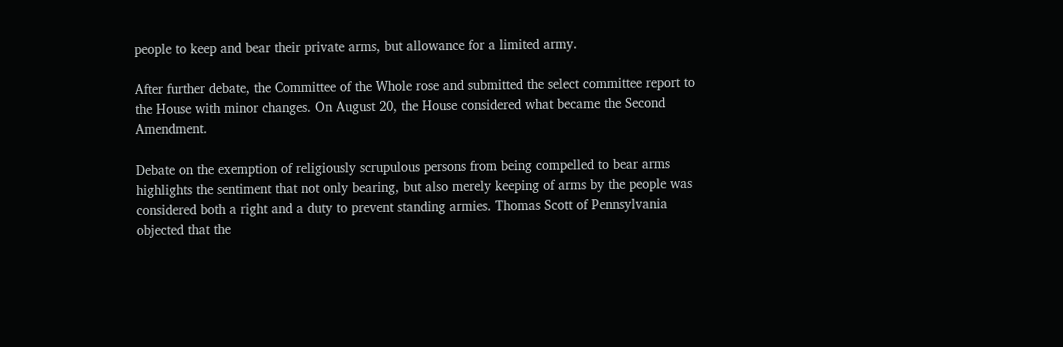people to keep and bear their private arms, but allowance for a limited army.

After further debate, the Committee of the Whole rose and submitted the select committee report to the House with minor changes. On August 20, the House considered what became the Second Amendment.

Debate on the exemption of religiously scrupulous persons from being compelled to bear arms highlights the sentiment that not only bearing, but also merely keeping of arms by the people was considered both a right and a duty to prevent standing armies. Thomas Scott of Pennsylvania objected that the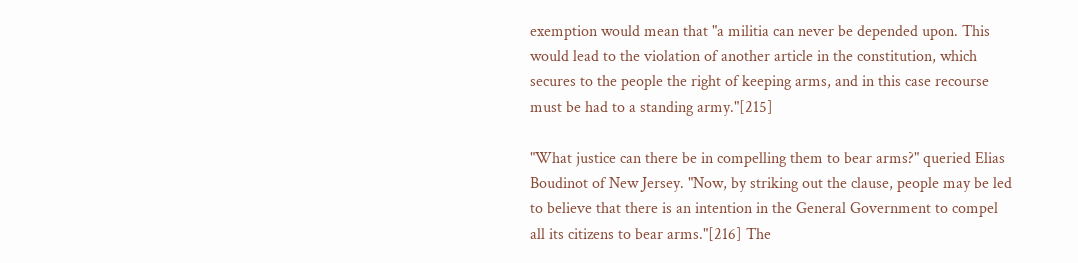exemption would mean that "a militia can never be depended upon. This would lead to the violation of another article in the constitution, which secures to the people the right of keeping arms, and in this case recourse must be had to a standing army."[215]

"What justice can there be in compelling them to bear arms?" queried Elias Boudinot of New Jersey. "Now, by striking out the clause, people may be led to believe that there is an intention in the General Government to compel all its citizens to bear arms."[216] The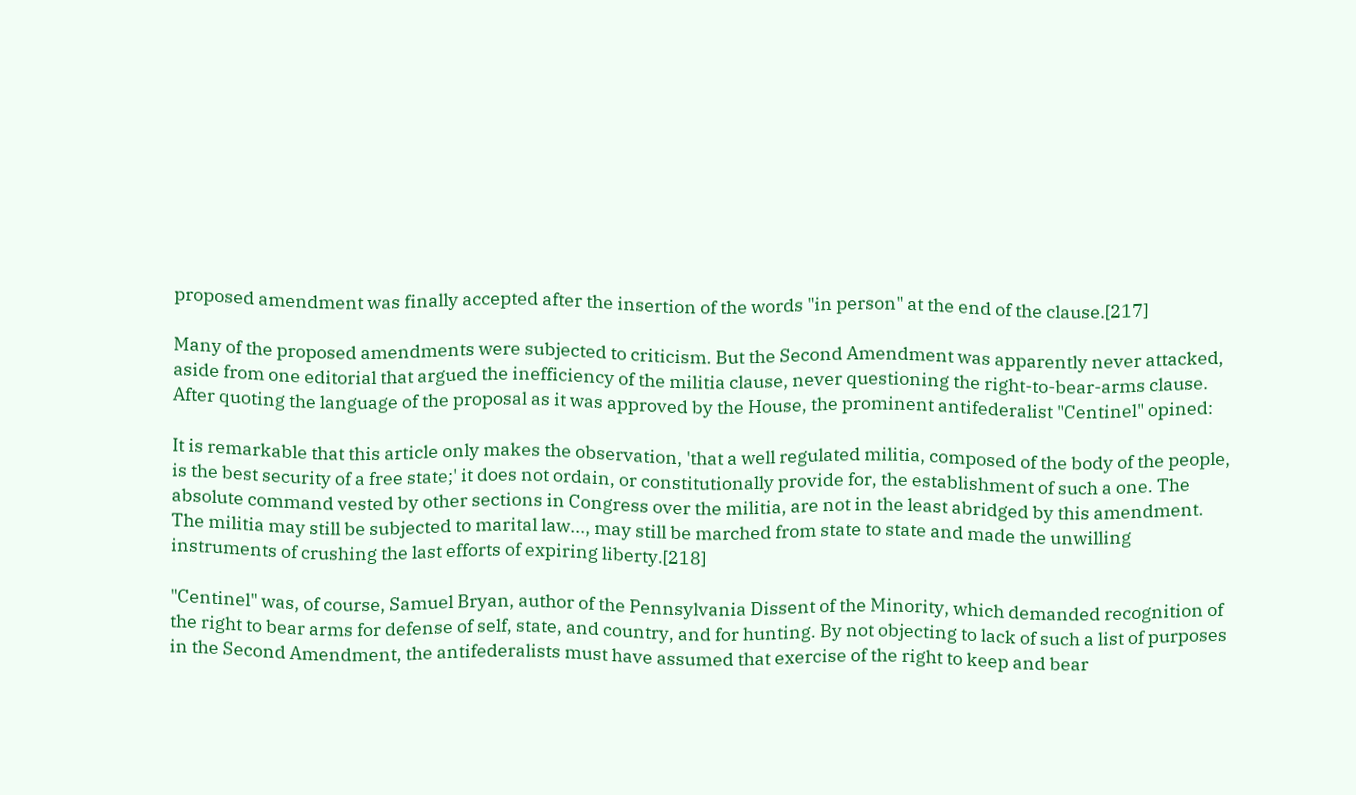proposed amendment was finally accepted after the insertion of the words "in person" at the end of the clause.[217]

Many of the proposed amendments were subjected to criticism. But the Second Amendment was apparently never attacked, aside from one editorial that argued the inefficiency of the militia clause, never questioning the right-to-bear-arms clause. After quoting the language of the proposal as it was approved by the House, the prominent antifederalist "Centinel" opined:

It is remarkable that this article only makes the observation, 'that a well regulated militia, composed of the body of the people, is the best security of a free state;' it does not ordain, or constitutionally provide for, the establishment of such a one. The absolute command vested by other sections in Congress over the militia, are not in the least abridged by this amendment. The militia may still be subjected to marital law..., may still be marched from state to state and made the unwilling instruments of crushing the last efforts of expiring liberty.[218]

"Centinel" was, of course, Samuel Bryan, author of the Pennsylvania Dissent of the Minority, which demanded recognition of the right to bear arms for defense of self, state, and country, and for hunting. By not objecting to lack of such a list of purposes in the Second Amendment, the antifederalists must have assumed that exercise of the right to keep and bear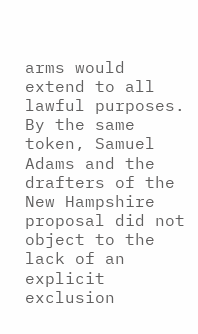arms would extend to all lawful purposes. By the same token, Samuel Adams and the drafters of the New Hampshire proposal did not object to the lack of an explicit exclusion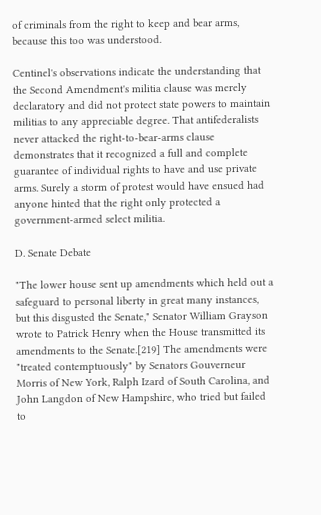of criminals from the right to keep and bear arms, because this too was understood.

Centinel's observations indicate the understanding that the Second Amendment's militia clause was merely declaratory and did not protect state powers to maintain militias to any appreciable degree. That antifederalists never attacked the right-to-bear-arms clause demonstrates that it recognized a full and complete guarantee of individual rights to have and use private arms. Surely a storm of protest would have ensued had anyone hinted that the right only protected a government-armed select militia.

D. Senate Debate

"The lower house sent up amendments which held out a safeguard to personal liberty in great many instances, but this disgusted the Senate," Senator William Grayson wrote to Patrick Henry when the House transmitted its amendments to the Senate.[219] The amendments were "treated contemptuously" by Senators Gouverneur Morris of New York, Ralph Izard of South Carolina, and John Langdon of New Hampshire, who tried but failed to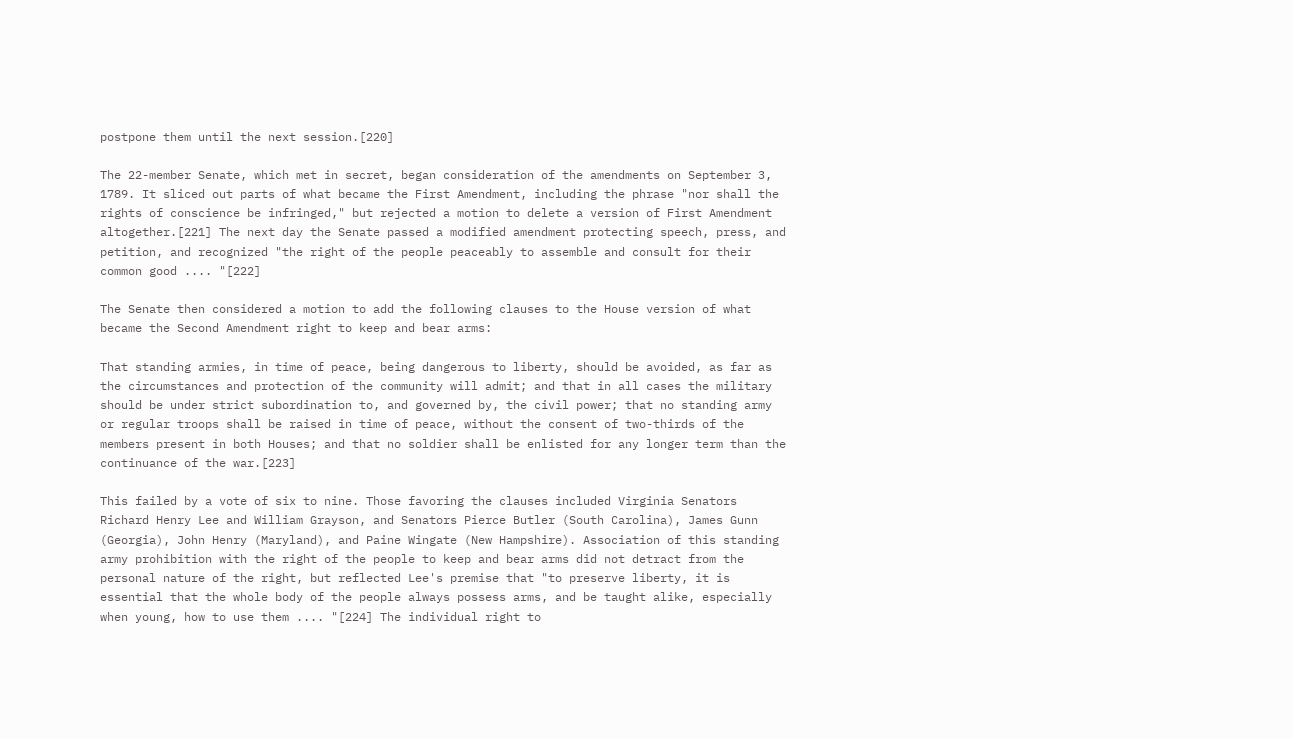postpone them until the next session.[220]

The 22-member Senate, which met in secret, began consideration of the amendments on September 3, 1789. It sliced out parts of what became the First Amendment, including the phrase "nor shall the rights of conscience be infringed," but rejected a motion to delete a version of First Amendment altogether.[221] The next day the Senate passed a modified amendment protecting speech, press, and petition, and recognized "the right of the people peaceably to assemble and consult for their common good .... "[222]

The Senate then considered a motion to add the following clauses to the House version of what became the Second Amendment right to keep and bear arms:

That standing armies, in time of peace, being dangerous to liberty, should be avoided, as far as the circumstances and protection of the community will admit; and that in all cases the military should be under strict subordination to, and governed by, the civil power; that no standing army or regular troops shall be raised in time of peace, without the consent of two-thirds of the members present in both Houses; and that no soldier shall be enlisted for any longer term than the continuance of the war.[223]

This failed by a vote of six to nine. Those favoring the clauses included Virginia Senators Richard Henry Lee and William Grayson, and Senators Pierce Butler (South Carolina), James Gunn (Georgia), John Henry (Maryland), and Paine Wingate (New Hampshire). Association of this standing army prohibition with the right of the people to keep and bear arms did not detract from the personal nature of the right, but reflected Lee's premise that "to preserve liberty, it is essential that the whole body of the people always possess arms, and be taught alike, especially when young, how to use them .... "[224] The individual right to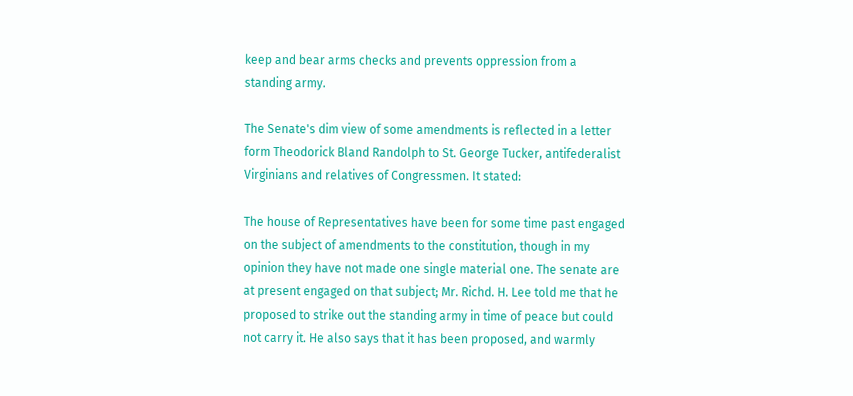keep and bear arms checks and prevents oppression from a standing army.

The Senate's dim view of some amendments is reflected in a letter form Theodorick Bland Randolph to St. George Tucker, antifederalist Virginians and relatives of Congressmen. It stated:

The house of Representatives have been for some time past engaged on the subject of amendments to the constitution, though in my opinion they have not made one single material one. The senate are at present engaged on that subject; Mr. Richd. H. Lee told me that he proposed to strike out the standing army in time of peace but could not carry it. He also says that it has been proposed, and warmly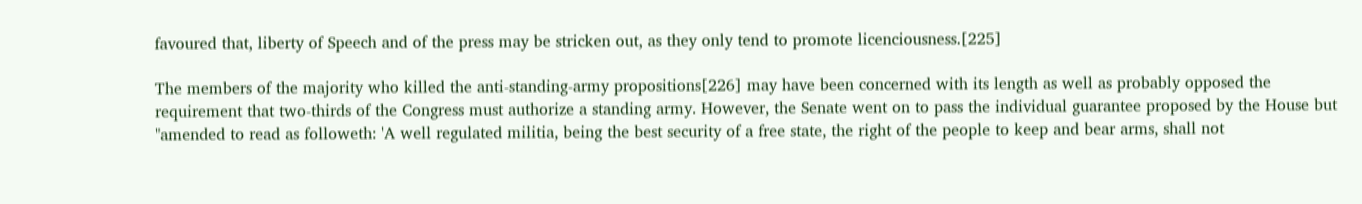favoured that, liberty of Speech and of the press may be stricken out, as they only tend to promote licenciousness.[225]

The members of the majority who killed the anti-standing-army propositions[226] may have been concerned with its length as well as probably opposed the requirement that two-thirds of the Congress must authorize a standing army. However, the Senate went on to pass the individual guarantee proposed by the House but "amended to read as followeth: 'A well regulated militia, being the best security of a free state, the right of the people to keep and bear arms, shall not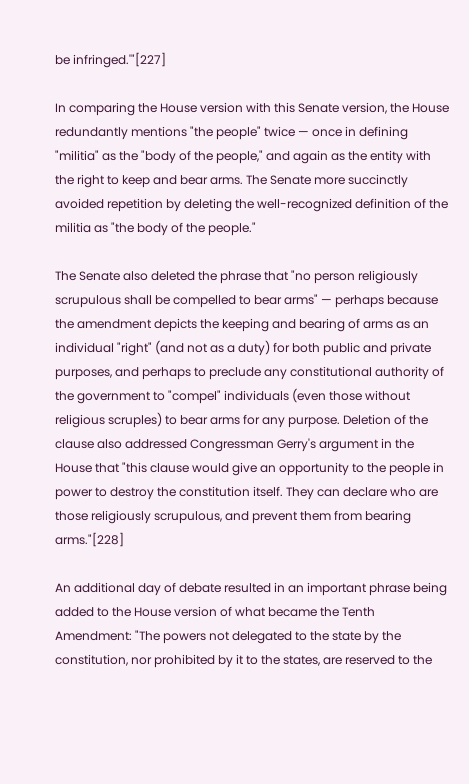be infringed.'"[227]

In comparing the House version with this Senate version, the House redundantly mentions "the people" twice — once in defining "militia" as the "body of the people," and again as the entity with the right to keep and bear arms. The Senate more succinctly avoided repetition by deleting the well-recognized definition of the militia as "the body of the people."

The Senate also deleted the phrase that "no person religiously scrupulous shall be compelled to bear arms" — perhaps because the amendment depicts the keeping and bearing of arms as an individual "right" (and not as a duty) for both public and private purposes, and perhaps to preclude any constitutional authority of the government to "compel" individuals (even those without religious scruples) to bear arms for any purpose. Deletion of the clause also addressed Congressman Gerry's argument in the House that "this clause would give an opportunity to the people in power to destroy the constitution itself. They can declare who are those religiously scrupulous, and prevent them from bearing arms."[228]

An additional day of debate resulted in an important phrase being added to the House version of what became the Tenth Amendment: "The powers not delegated to the state by the constitution, nor prohibited by it to the states, are reserved to the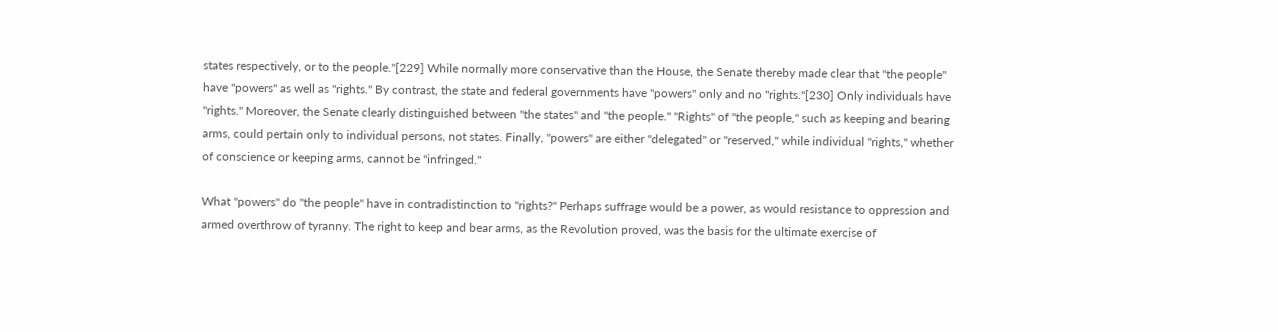states respectively, or to the people."[229] While normally more conservative than the House, the Senate thereby made clear that "the people" have "powers" as well as "rights." By contrast, the state and federal governments have "powers" only and no "rights."[230] Only individuals have "rights." Moreover, the Senate clearly distinguished between "the states" and "the people." "Rights" of "the people," such as keeping and bearing arms, could pertain only to individual persons, not states. Finally, "powers" are either "delegated" or "reserved," while individual "rights," whether of conscience or keeping arms, cannot be "infringed."

What "powers" do "the people" have in contradistinction to "rights?" Perhaps suffrage would be a power, as would resistance to oppression and armed overthrow of tyranny. The right to keep and bear arms, as the Revolution proved, was the basis for the ultimate exercise of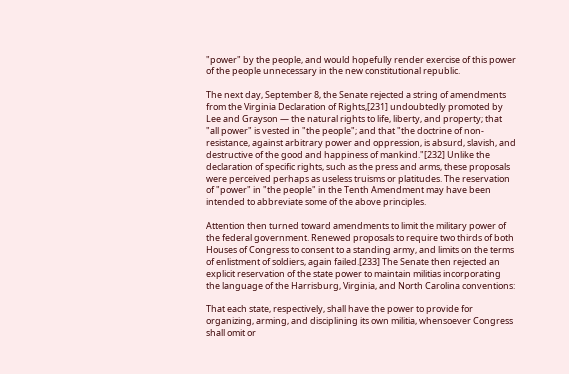"power" by the people, and would hopefully render exercise of this power of the people unnecessary in the new constitutional republic.

The next day, September 8, the Senate rejected a string of amendments from the Virginia Declaration of Rights,[231] undoubtedly promoted by Lee and Grayson — the natural rights to life, liberty, and property; that "all power" is vested in "the people"; and that "the doctrine of non-resistance, against arbitrary power and oppression, is absurd, slavish, and destructive of the good and happiness of mankind."[232] Unlike the declaration of specific rights, such as the press and arms, these proposals were perceived perhaps as useless truisms or platitudes. The reservation of "power" in "the people" in the Tenth Amendment may have been intended to abbreviate some of the above principles.

Attention then turned toward amendments to limit the military power of the federal government. Renewed proposals to require two thirds of both Houses of Congress to consent to a standing army, and limits on the terms of enlistment of soldiers, again failed.[233] The Senate then rejected an explicit reservation of the state power to maintain militias incorporating the language of the Harrisburg, Virginia, and North Carolina conventions:

That each state, respectively, shall have the power to provide for organizing, arming, and disciplining its own militia, whensoever Congress shall omit or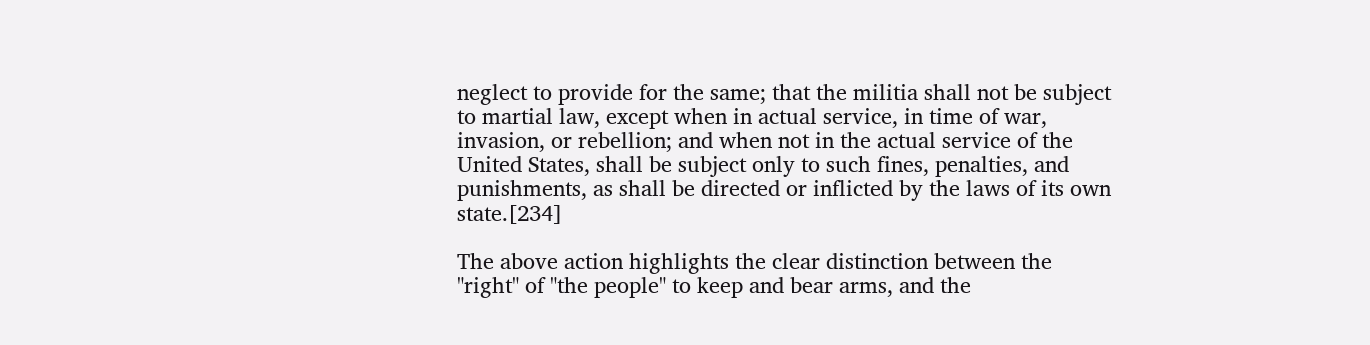neglect to provide for the same; that the militia shall not be subject to martial law, except when in actual service, in time of war, invasion, or rebellion; and when not in the actual service of the United States, shall be subject only to such fines, penalties, and punishments, as shall be directed or inflicted by the laws of its own state.[234]

The above action highlights the clear distinction between the "right" of "the people" to keep and bear arms, and the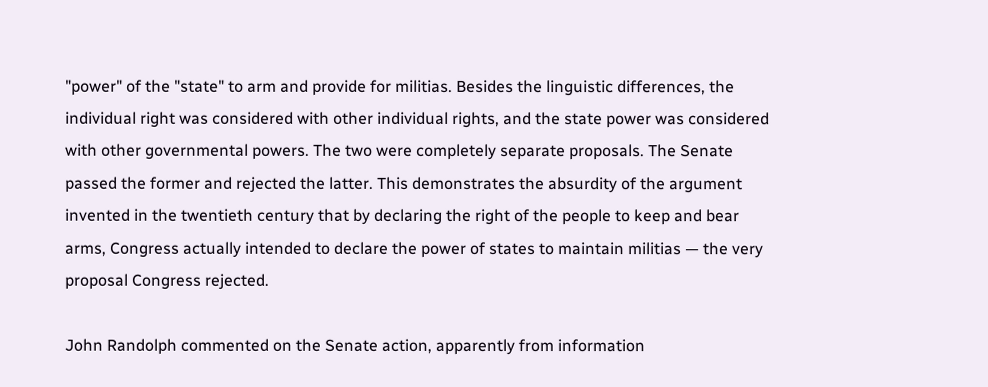"power" of the "state" to arm and provide for militias. Besides the linguistic differences, the individual right was considered with other individual rights, and the state power was considered with other governmental powers. The two were completely separate proposals. The Senate passed the former and rejected the latter. This demonstrates the absurdity of the argument invented in the twentieth century that by declaring the right of the people to keep and bear arms, Congress actually intended to declare the power of states to maintain militias — the very proposal Congress rejected.

John Randolph commented on the Senate action, apparently from information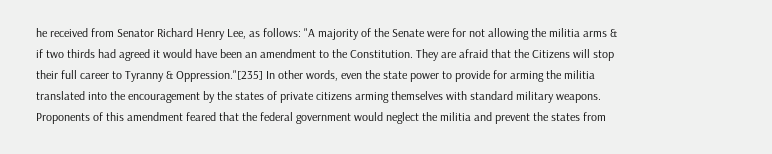he received from Senator Richard Henry Lee, as follows: "A majority of the Senate were for not allowing the militia arms & if two thirds had agreed it would have been an amendment to the Constitution. They are afraid that the Citizens will stop their full career to Tyranny & Oppression."[235] In other words, even the state power to provide for arming the militia translated into the encouragement by the states of private citizens arming themselves with standard military weapons. Proponents of this amendment feared that the federal government would neglect the militia and prevent the states from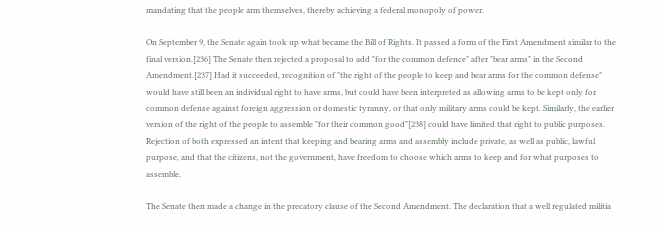mandating that the people arm themselves, thereby achieving a federal monopoly of power.

On September 9, the Senate again took up what became the Bill of Rights. It passed a form of the First Amendment similar to the final version.[236] The Senate then rejected a proposal to add "for the common defence" after "bear arms" in the Second Amendment.[237] Had it succeeded, recognition of "the right of the people to keep and bear arms for the common defense" would have still been an individual right to have arms, but could have been interpreted as allowing arms to be kept only for common defense against foreign aggression or domestic tyranny, or that only military arms could be kept. Similarly, the earlier version of the right of the people to assemble "for their common good"[238] could have limited that right to public purposes. Rejection of both expressed an intent that keeping and bearing arms and assembly include private, as well as public, lawful purpose, and that the citizens, not the government, have freedom to choose which arms to keep and for what purposes to assemble.

The Senate then made a change in the precatory clause of the Second Amendment. The declaration that a well regulated militia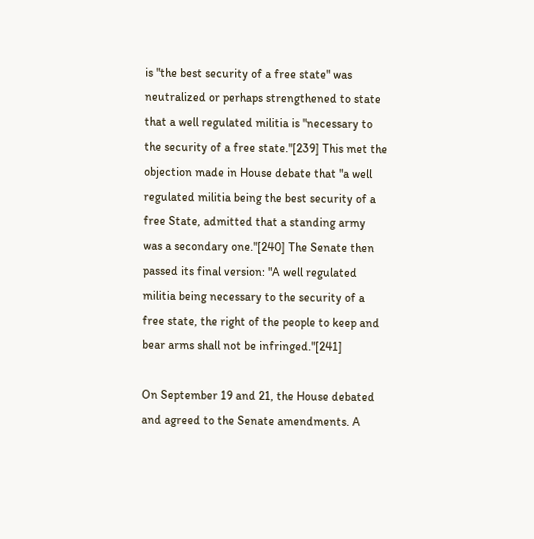is "the best security of a free state" was neutralized or perhaps strengthened to state that a well regulated militia is "necessary to the security of a free state."[239] This met the objection made in House debate that "a well regulated militia being the best security of a free State, admitted that a standing army was a secondary one."[240] The Senate then passed its final version: "A well regulated militia being necessary to the security of a free state, the right of the people to keep and bear arms shall not be infringed."[241]

On September 19 and 21, the House debated and agreed to the Senate amendments. A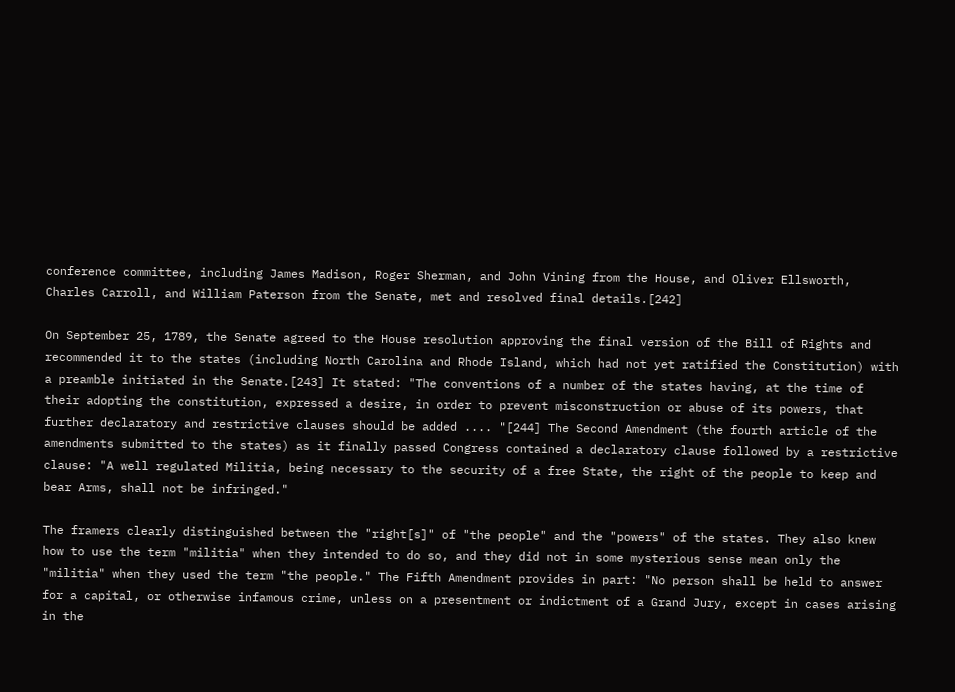conference committee, including James Madison, Roger Sherman, and John Vining from the House, and Oliver Ellsworth, Charles Carroll, and William Paterson from the Senate, met and resolved final details.[242]

On September 25, 1789, the Senate agreed to the House resolution approving the final version of the Bill of Rights and recommended it to the states (including North Carolina and Rhode Island, which had not yet ratified the Constitution) with a preamble initiated in the Senate.[243] It stated: "The conventions of a number of the states having, at the time of their adopting the constitution, expressed a desire, in order to prevent misconstruction or abuse of its powers, that further declaratory and restrictive clauses should be added .... "[244] The Second Amendment (the fourth article of the amendments submitted to the states) as it finally passed Congress contained a declaratory clause followed by a restrictive clause: "A well regulated Militia, being necessary to the security of a free State, the right of the people to keep and bear Arms, shall not be infringed."

The framers clearly distinguished between the "right[s]" of "the people" and the "powers" of the states. They also knew how to use the term "militia" when they intended to do so, and they did not in some mysterious sense mean only the "militia" when they used the term "the people." The Fifth Amendment provides in part: "No person shall be held to answer for a capital, or otherwise infamous crime, unless on a presentment or indictment of a Grand Jury, except in cases arising in the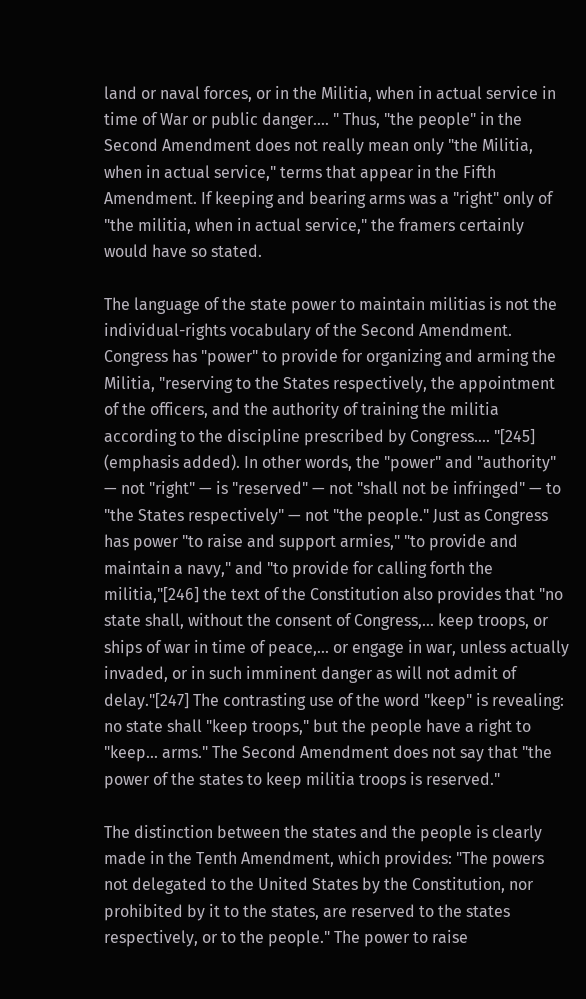land or naval forces, or in the Militia, when in actual service in time of War or public danger.... " Thus, "the people" in the Second Amendment does not really mean only "the Militia, when in actual service," terms that appear in the Fifth Amendment. If keeping and bearing arms was a "right" only of "the militia, when in actual service," the framers certainly would have so stated.

The language of the state power to maintain militias is not the individual-rights vocabulary of the Second Amendment. Congress has "power" to provide for organizing and arming the Militia, "reserving to the States respectively, the appointment of the officers, and the authority of training the militia according to the discipline prescribed by Congress.... "[245] (emphasis added). In other words, the "power" and "authority" — not "right" — is "reserved" — not "shall not be infringed" — to "the States respectively" — not "the people." Just as Congress has power "to raise and support armies," "to provide and maintain a navy," and "to provide for calling forth the militia,"[246] the text of the Constitution also provides that "no state shall, without the consent of Congress,... keep troops, or ships of war in time of peace,... or engage in war, unless actually invaded, or in such imminent danger as will not admit of delay."[247] The contrasting use of the word "keep" is revealing: no state shall "keep troops," but the people have a right to "keep... arms." The Second Amendment does not say that "the power of the states to keep militia troops is reserved."

The distinction between the states and the people is clearly made in the Tenth Amendment, which provides: "The powers not delegated to the United States by the Constitution, nor prohibited by it to the states, are reserved to the states respectively, or to the people." The power to raise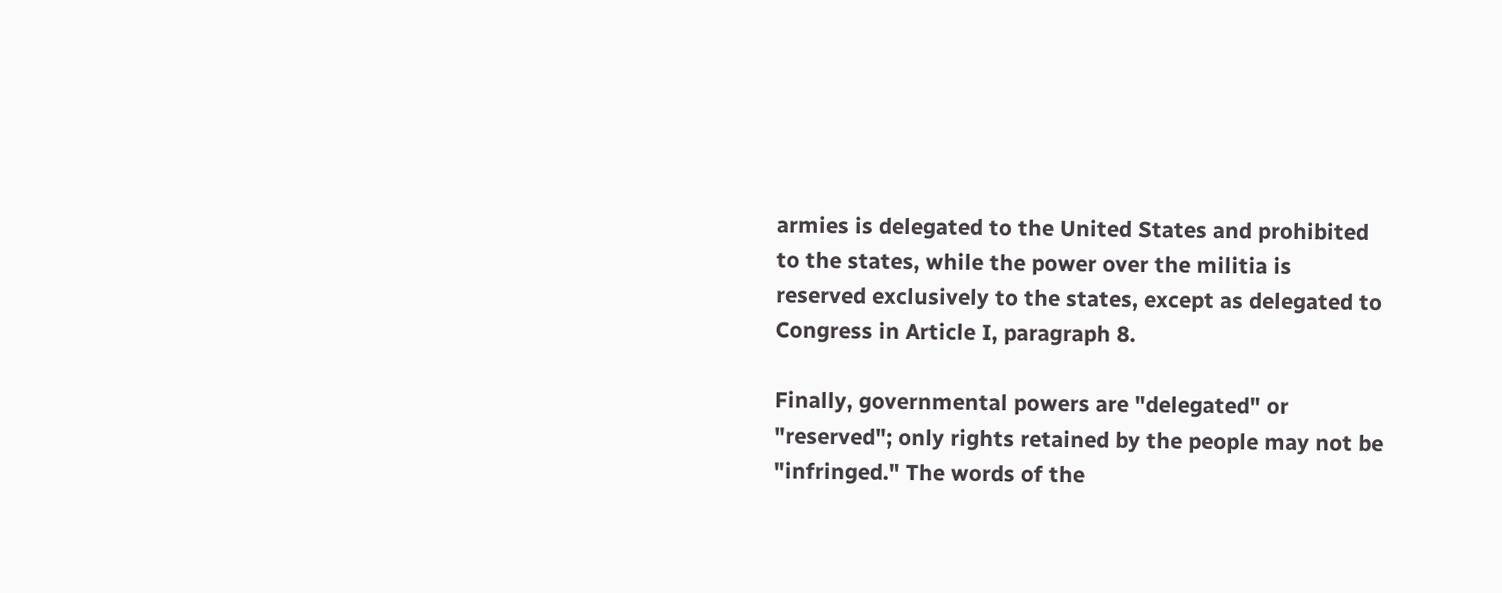armies is delegated to the United States and prohibited to the states, while the power over the militia is reserved exclusively to the states, except as delegated to Congress in Article I, paragraph 8.

Finally, governmental powers are "delegated" or "reserved"; only rights retained by the people may not be "infringed." The words of the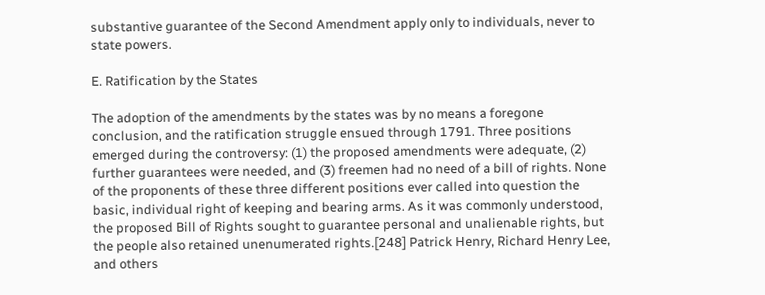substantive guarantee of the Second Amendment apply only to individuals, never to state powers.

E. Ratification by the States

The adoption of the amendments by the states was by no means a foregone conclusion, and the ratification struggle ensued through 1791. Three positions emerged during the controversy: (1) the proposed amendments were adequate, (2) further guarantees were needed, and (3) freemen had no need of a bill of rights. None of the proponents of these three different positions ever called into question the basic, individual right of keeping and bearing arms. As it was commonly understood, the proposed Bill of Rights sought to guarantee personal and unalienable rights, but the people also retained unenumerated rights.[248] Patrick Henry, Richard Henry Lee, and others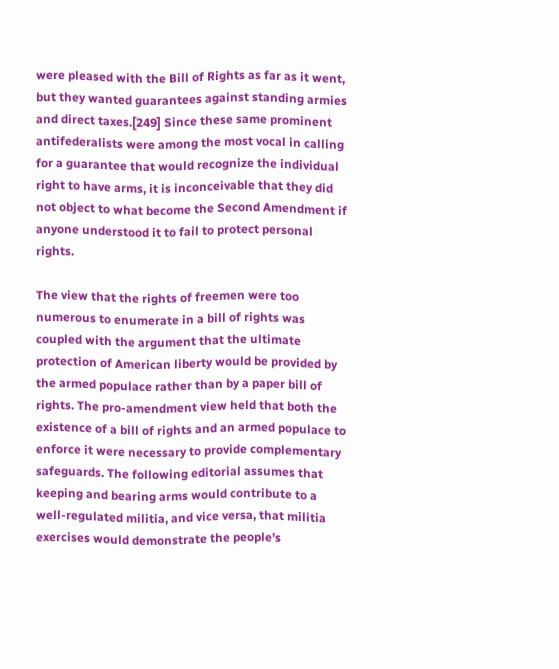were pleased with the Bill of Rights as far as it went, but they wanted guarantees against standing armies and direct taxes.[249] Since these same prominent antifederalists were among the most vocal in calling for a guarantee that would recognize the individual right to have arms, it is inconceivable that they did not object to what become the Second Amendment if anyone understood it to fail to protect personal rights.

The view that the rights of freemen were too numerous to enumerate in a bill of rights was coupled with the argument that the ultimate protection of American liberty would be provided by the armed populace rather than by a paper bill of rights. The pro-amendment view held that both the existence of a bill of rights and an armed populace to enforce it were necessary to provide complementary safeguards. The following editorial assumes that keeping and bearing arms would contribute to a well-regulated militia, and vice versa, that militia exercises would demonstrate the people's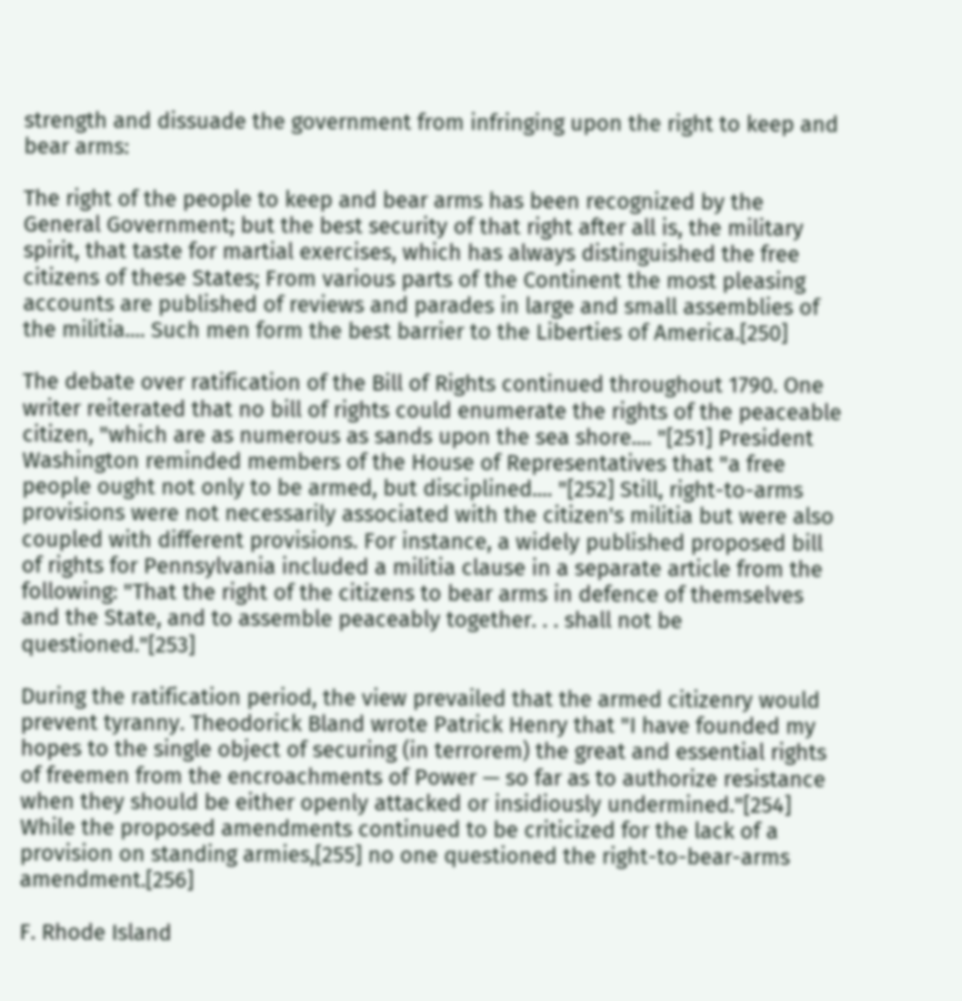strength and dissuade the government from infringing upon the right to keep and bear arms:

The right of the people to keep and bear arms has been recognized by the General Government; but the best security of that right after all is, the military spirit, that taste for martial exercises, which has always distinguished the free citizens of these States; From various parts of the Continent the most pleasing accounts are published of reviews and parades in large and small assemblies of the militia.... Such men form the best barrier to the Liberties of America.[250]

The debate over ratification of the Bill of Rights continued throughout 1790. One writer reiterated that no bill of rights could enumerate the rights of the peaceable citizen, "which are as numerous as sands upon the sea shore.... "[251] President Washington reminded members of the House of Representatives that "a free people ought not only to be armed, but disciplined.... "[252] Still, right-to-arms provisions were not necessarily associated with the citizen's militia but were also coupled with different provisions. For instance, a widely published proposed bill of rights for Pennsylvania included a militia clause in a separate article from the following: "That the right of the citizens to bear arms in defence of themselves and the State, and to assemble peaceably together. . . shall not be questioned."[253]

During the ratification period, the view prevailed that the armed citizenry would prevent tyranny. Theodorick Bland wrote Patrick Henry that "I have founded my hopes to the single object of securing (in terrorem) the great and essential rights of freemen from the encroachments of Power — so far as to authorize resistance when they should be either openly attacked or insidiously undermined."[254] While the proposed amendments continued to be criticized for the lack of a provision on standing armies,[255] no one questioned the right-to-bear-arms amendment.[256]

F. Rhode Island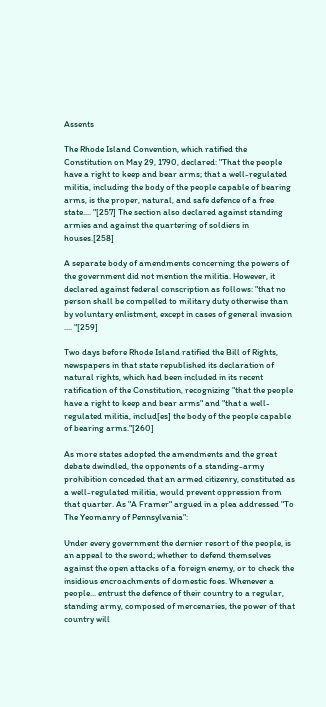Assents

The Rhode Island Convention, which ratified the Constitution on May 29, 1790, declared: "That the people have a right to keep and bear arms; that a well-regulated militia, including the body of the people capable of bearing arms, is the proper, natural, and safe defence of a free state.... "[257] The section also declared against standing armies and against the quartering of soldiers in houses.[258]

A separate body of amendments concerning the powers of the government did not mention the militia. However, it declared against federal conscription as follows: "that no person shall be compelled to military duty otherwise than by voluntary enlistment, except in cases of general invasion .... "[259]

Two days before Rhode Island ratified the Bill of Rights, newspapers in that state republished its declaration of natural rights, which had been included in its recent ratification of the Constitution, recognizing "that the people have a right to keep and bear arms" and "that a well-regulated militia, includ[es] the body of the people capable of bearing arms."[260]

As more states adopted the amendments and the great debate dwindled, the opponents of a standing-army prohibition conceded that an armed citizenry, constituted as a well-regulated militia, would prevent oppression from that quarter. As "A Framer" argued in a plea addressed "To The Yeomanry of Pennsylvania":

Under every government the dernier resort of the people, is an appeal to the sword; whether to defend themselves against the open attacks of a foreign enemy, or to check the insidious encroachments of domestic foes. Whenever a people... entrust the defence of their country to a regular, standing army, composed of mercenaries, the power of that country will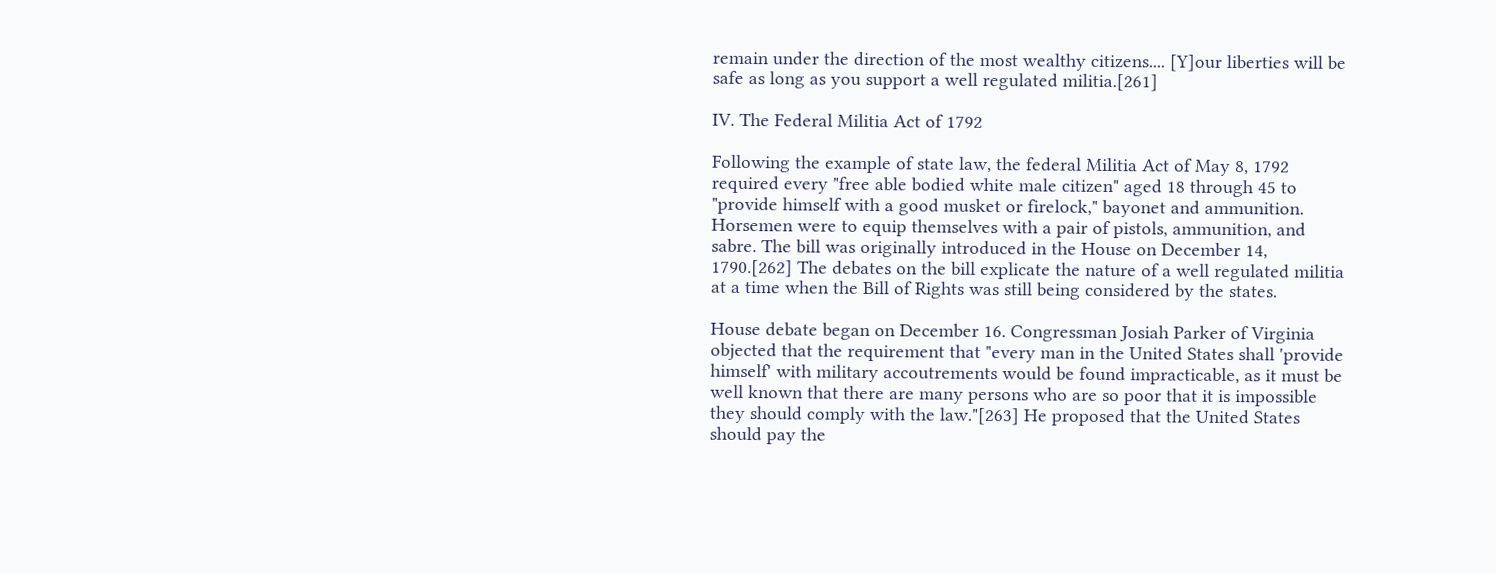remain under the direction of the most wealthy citizens.... [Y]our liberties will be safe as long as you support a well regulated militia.[261]

IV. The Federal Militia Act of 1792

Following the example of state law, the federal Militia Act of May 8, 1792 required every "free able bodied white male citizen" aged 18 through 45 to "provide himself with a good musket or firelock," bayonet and ammunition. Horsemen were to equip themselves with a pair of pistols, ammunition, and sabre. The bill was originally introduced in the House on December 14, 1790.[262] The debates on the bill explicate the nature of a well regulated militia at a time when the Bill of Rights was still being considered by the states.

House debate began on December 16. Congressman Josiah Parker of Virginia objected that the requirement that "every man in the United States shall 'provide himself' with military accoutrements would be found impracticable, as it must be well known that there are many persons who are so poor that it is impossible they should comply with the law."[263] He proposed that the United States should pay the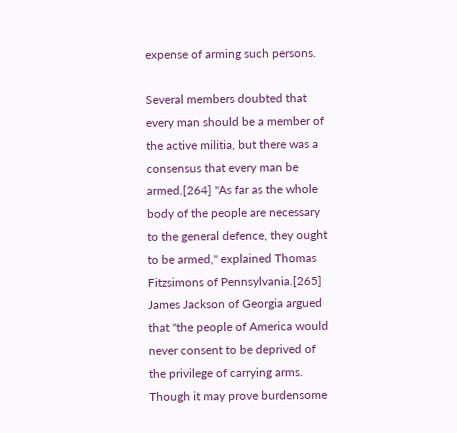expense of arming such persons.

Several members doubted that every man should be a member of the active militia, but there was a consensus that every man be armed.[264] "As far as the whole body of the people are necessary to the general defence, they ought to be armed," explained Thomas Fitzsimons of Pennsylvania.[265] James Jackson of Georgia argued that "the people of America would never consent to be deprived of the privilege of carrying arms. Though it may prove burdensome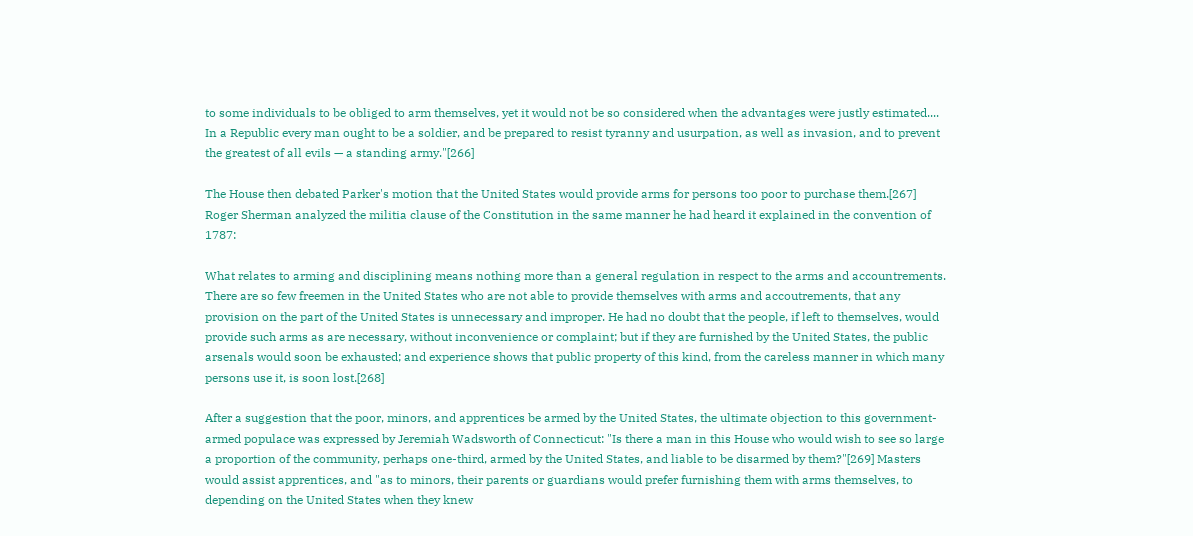to some individuals to be obliged to arm themselves, yet it would not be so considered when the advantages were justly estimated.... In a Republic every man ought to be a soldier, and be prepared to resist tyranny and usurpation, as well as invasion, and to prevent the greatest of all evils — a standing army."[266]

The House then debated Parker's motion that the United States would provide arms for persons too poor to purchase them.[267] Roger Sherman analyzed the militia clause of the Constitution in the same manner he had heard it explained in the convention of 1787:

What relates to arming and disciplining means nothing more than a general regulation in respect to the arms and accountrements. There are so few freemen in the United States who are not able to provide themselves with arms and accoutrements, that any provision on the part of the United States is unnecessary and improper. He had no doubt that the people, if left to themselves, would provide such arms as are necessary, without inconvenience or complaint; but if they are furnished by the United States, the public arsenals would soon be exhausted; and experience shows that public property of this kind, from the careless manner in which many persons use it, is soon lost.[268]

After a suggestion that the poor, minors, and apprentices be armed by the United States, the ultimate objection to this government-armed populace was expressed by Jeremiah Wadsworth of Connecticut: "Is there a man in this House who would wish to see so large a proportion of the community, perhaps one-third, armed by the United States, and liable to be disarmed by them?"[269] Masters would assist apprentices, and "as to minors, their parents or guardians would prefer furnishing them with arms themselves, to depending on the United States when they knew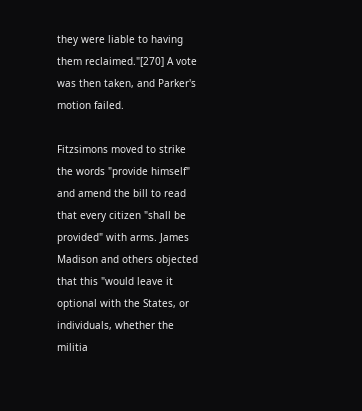they were liable to having them reclaimed."[270] A vote was then taken, and Parker's motion failed.

Fitzsimons moved to strike the words "provide himself" and amend the bill to read that every citizen "shall be provided" with arms. James Madison and others objected that this "would leave it optional with the States, or individuals, whether the militia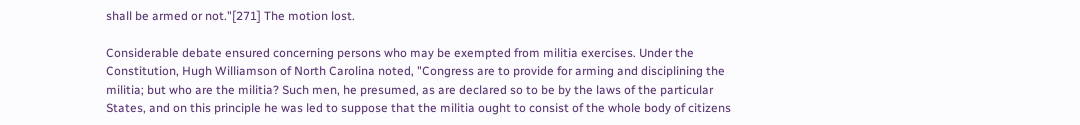shall be armed or not."[271] The motion lost.

Considerable debate ensured concerning persons who may be exempted from militia exercises. Under the Constitution, Hugh Williamson of North Carolina noted, "Congress are to provide for arming and disciplining the militia; but who are the militia? Such men, he presumed, as are declared so to be by the laws of the particular States, and on this principle he was led to suppose that the militia ought to consist of the whole body of citizens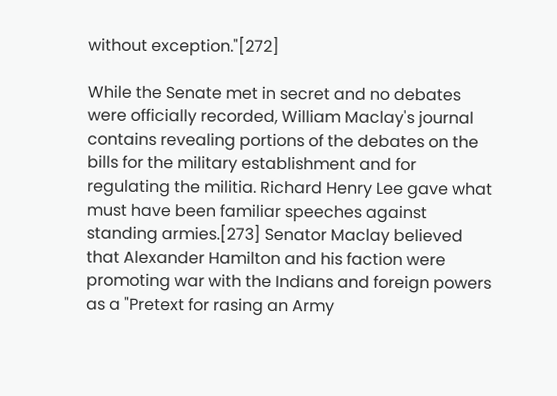without exception."[272]

While the Senate met in secret and no debates were officially recorded, William Maclay's journal contains revealing portions of the debates on the bills for the military establishment and for regulating the militia. Richard Henry Lee gave what must have been familiar speeches against standing armies.[273] Senator Maclay believed that Alexander Hamilton and his faction were promoting war with the Indians and foreign powers as a "Pretext for rasing an Army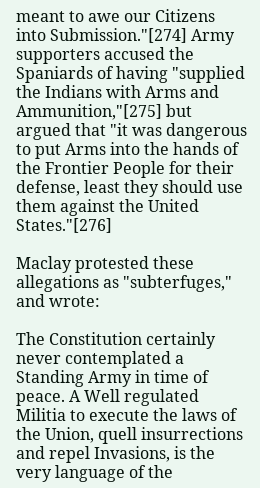meant to awe our Citizens into Submission."[274] Army supporters accused the Spaniards of having "supplied the Indians with Arms and Ammunition,"[275] but argued that "it was dangerous to put Arms into the hands of the Frontier People for their defense, least they should use them against the United States."[276]

Maclay protested these allegations as "subterfuges," and wrote:

The Constitution certainly never contemplated a Standing Army in time of peace. A Well regulated Militia to execute the laws of the Union, quell insurrections and repel Invasions, is the very language of the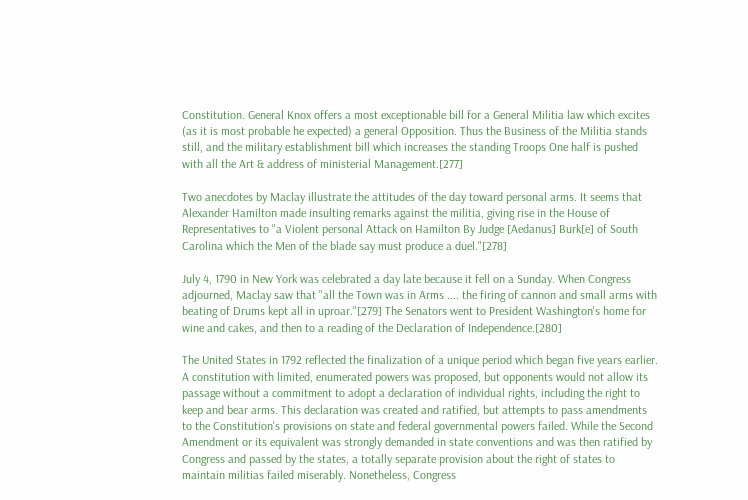Constitution. General Knox offers a most exceptionable bill for a General Militia law which excites (as it is most probable he expected) a general Opposition. Thus the Business of the Militia stands still, and the military establishment bill which increases the standing Troops One half is pushed with all the Art & address of ministerial Management.[277]

Two anecdotes by Maclay illustrate the attitudes of the day toward personal arms. It seems that Alexander Hamilton made insulting remarks against the militia, giving rise in the House of Representatives to "a Violent personal Attack on Hamilton By Judge [Aedanus] Burk[e] of South Carolina which the Men of the blade say must produce a duel."[278]

July 4, 1790 in New York was celebrated a day late because it fell on a Sunday. When Congress adjourned, Maclay saw that "all the Town was in Arms .... the firing of cannon and small arms with beating of Drums kept all in uproar."[279] The Senators went to President Washington's home for wine and cakes, and then to a reading of the Declaration of Independence.[280]

The United States in 1792 reflected the finalization of a unique period which began five years earlier. A constitution with limited, enumerated powers was proposed, but opponents would not allow its passage without a commitment to adopt a declaration of individual rights, including the right to keep and bear arms. This declaration was created and ratified, but attempts to pass amendments to the Constitution's provisions on state and federal governmental powers failed. While the Second Amendment or its equivalent was strongly demanded in state conventions and was then ratified by Congress and passed by the states, a totally separate provision about the right of states to maintain militias failed miserably. Nonetheless, Congress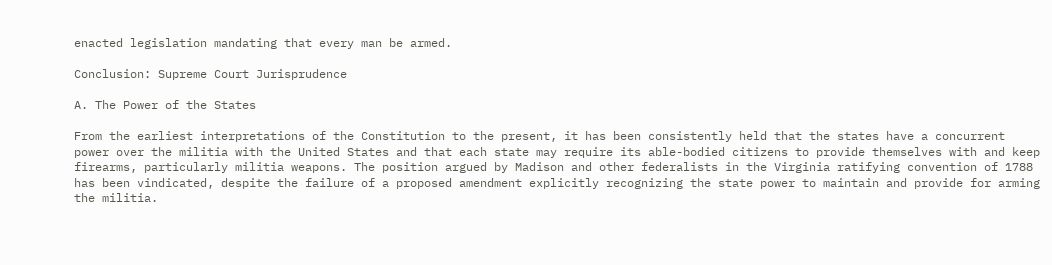enacted legislation mandating that every man be armed.

Conclusion: Supreme Court Jurisprudence

A. The Power of the States

From the earliest interpretations of the Constitution to the present, it has been consistently held that the states have a concurrent power over the militia with the United States and that each state may require its able-bodied citizens to provide themselves with and keep firearms, particularly militia weapons. The position argued by Madison and other federalists in the Virginia ratifying convention of 1788 has been vindicated, despite the failure of a proposed amendment explicitly recognizing the state power to maintain and provide for arming the militia.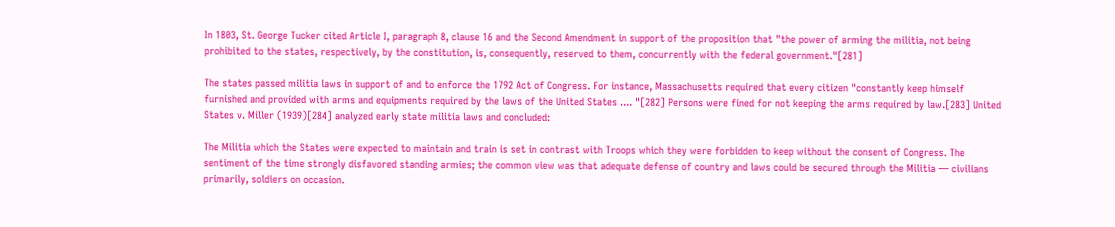In 1803, St. George Tucker cited Article I, paragraph 8, clause 16 and the Second Amendment in support of the proposition that "the power of arming the militia, not being prohibited to the states, respectively, by the constitution, is, consequently, reserved to them, concurrently with the federal government."[281]

The states passed militia laws in support of and to enforce the 1792 Act of Congress. For instance, Massachusetts required that every citizen "constantly keep himself furnished and provided with arms and equipments required by the laws of the United States .... "[282] Persons were fined for not keeping the arms required by law.[283] United States v. Miller (1939)[284] analyzed early state militia laws and concluded:

The Militia which the States were expected to maintain and train is set in contrast with Troops which they were forbidden to keep without the consent of Congress. The sentiment of the time strongly disfavored standing armies; the common view was that adequate defense of country and laws could be secured through the Militia — civilians primarily, soldiers on occasion.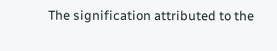The signification attributed to the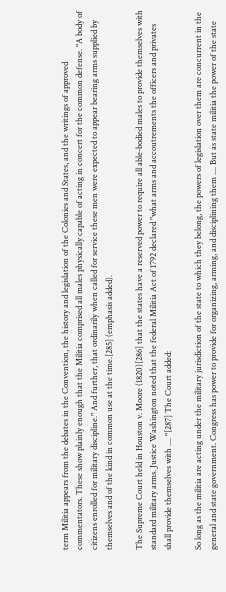term Militia appears from the debates in the Convention, the history and legislation of the Colonies and States, and the writings of approved commentators. These show plainly enough that the Militia comprised all males physically capable of acting in concert for the common defense. "A body of citizens enrolled for military discipline." And further, that ordinarily when called for service these men were expected to appear bearing arms supplied by themselves and of the kind in common use at the time.[285] (emphasis added).

The Supreme Court held in Houston v. Moore (1820)[286] that the states have a reserved power to require all able-bodied males to provide themselves with standard military arms. Justice Washington noted that the federal Militia Act of 1792 declared "what arms and accoutrements the officers and privates shall provide themselves with .... "[287] The Court added:

So long as the militia are acting under the military jurisdiction of the state to which they belong, the powers of legislation over them are concurrent in the general and state government. Congress has power to provide for organizing, arming, and disciplining them .... But as state militia the power of the state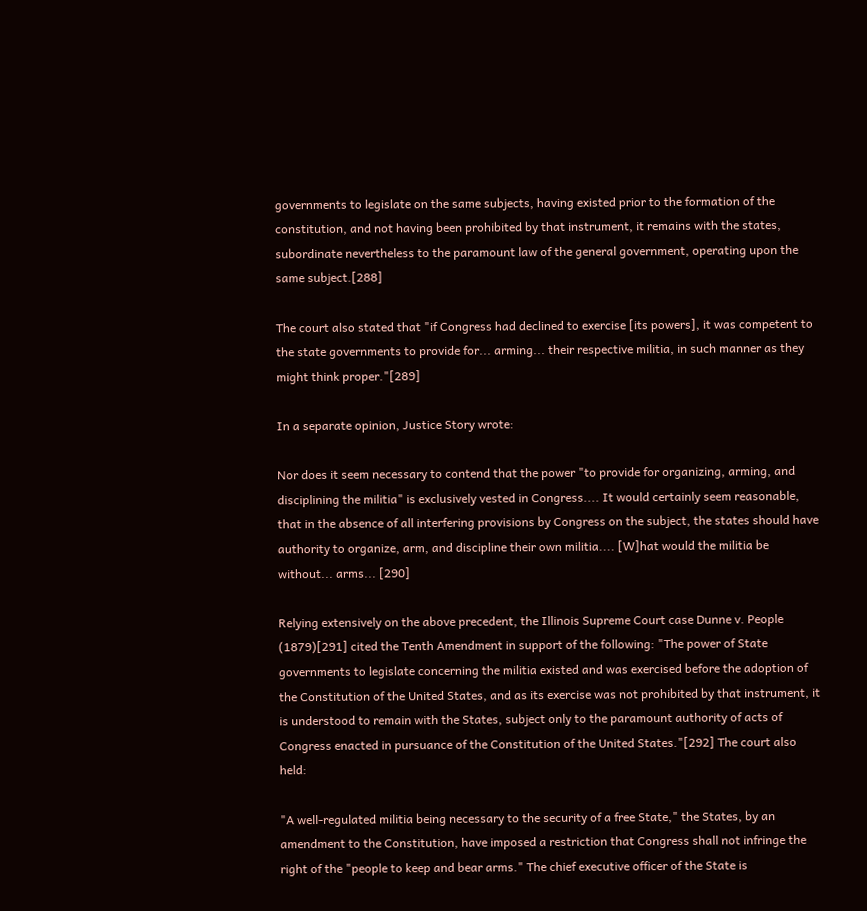governments to legislate on the same subjects, having existed prior to the formation of the constitution, and not having been prohibited by that instrument, it remains with the states, subordinate nevertheless to the paramount law of the general government, operating upon the same subject.[288]

The court also stated that "if Congress had declined to exercise [its powers], it was competent to the state governments to provide for... arming... their respective militia, in such manner as they might think proper."[289]

In a separate opinion, Justice Story wrote:

Nor does it seem necessary to contend that the power "to provide for organizing, arming, and disciplining the militia" is exclusively vested in Congress.... It would certainly seem reasonable, that in the absence of all interfering provisions by Congress on the subject, the states should have authority to organize, arm, and discipline their own militia.... [W]hat would the militia be without... arms... [290]

Relying extensively on the above precedent, the Illinois Supreme Court case Dunne v. People (1879)[291] cited the Tenth Amendment in support of the following: "The power of State governments to legislate concerning the militia existed and was exercised before the adoption of the Constitution of the United States, and as its exercise was not prohibited by that instrument, it is understood to remain with the States, subject only to the paramount authority of acts of Congress enacted in pursuance of the Constitution of the United States."[292] The court also held:

"A well-regulated militia being necessary to the security of a free State," the States, by an amendment to the Constitution, have imposed a restriction that Congress shall not infringe the right of the "people to keep and bear arms." The chief executive officer of the State is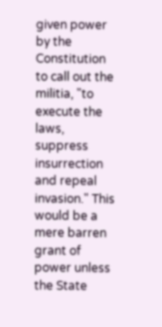given power by the Constitution to call out the militia, "to execute the laws, suppress insurrection and repeal invasion." This would be a mere barren grant of power unless the State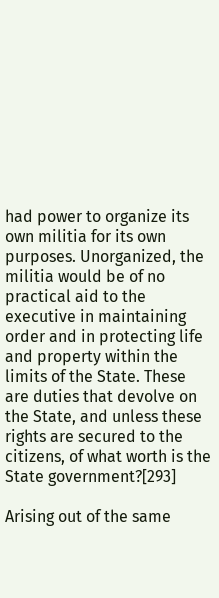had power to organize its own militia for its own purposes. Unorganized, the militia would be of no practical aid to the executive in maintaining order and in protecting life and property within the limits of the State. These are duties that devolve on the State, and unless these rights are secured to the citizens, of what worth is the State government?[293]

Arising out of the same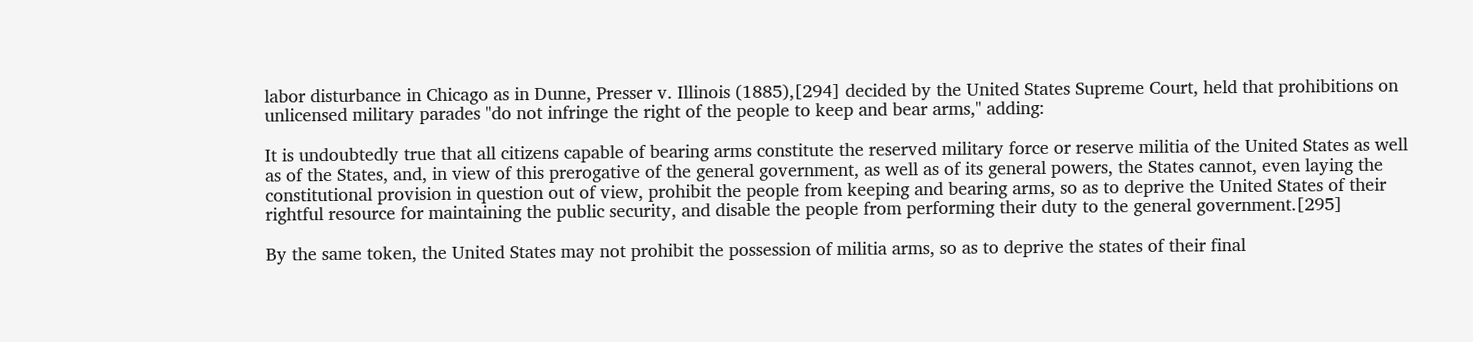labor disturbance in Chicago as in Dunne, Presser v. Illinois (1885),[294] decided by the United States Supreme Court, held that prohibitions on unlicensed military parades "do not infringe the right of the people to keep and bear arms," adding:

It is undoubtedly true that all citizens capable of bearing arms constitute the reserved military force or reserve militia of the United States as well as of the States, and, in view of this prerogative of the general government, as well as of its general powers, the States cannot, even laying the constitutional provision in question out of view, prohibit the people from keeping and bearing arms, so as to deprive the United States of their rightful resource for maintaining the public security, and disable the people from performing their duty to the general government.[295]

By the same token, the United States may not prohibit the possession of militia arms, so as to deprive the states of their final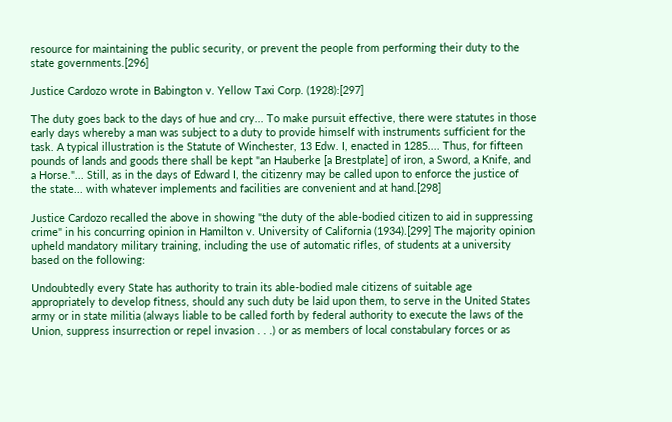resource for maintaining the public security, or prevent the people from performing their duty to the state governments.[296]

Justice Cardozo wrote in Babington v. Yellow Taxi Corp. (1928):[297]

The duty goes back to the days of hue and cry... To make pursuit effective, there were statutes in those early days whereby a man was subject to a duty to provide himself with instruments sufficient for the task. A typical illustration is the Statute of Winchester, 13 Edw. I, enacted in 1285.... Thus, for fifteen pounds of lands and goods there shall be kept "an Hauberke [a Brestplate] of iron, a Sword, a Knife, and a Horse."... Still, as in the days of Edward I, the citizenry may be called upon to enforce the justice of the state... with whatever implements and facilities are convenient and at hand.[298]

Justice Cardozo recalled the above in showing "the duty of the able-bodied citizen to aid in suppressing crime" in his concurring opinion in Hamilton v. University of California (1934).[299] The majority opinion upheld mandatory military training, including the use of automatic rifles, of students at a university based on the following:

Undoubtedly every State has authority to train its able-bodied male citizens of suitable age appropriately to develop fitness, should any such duty be laid upon them, to serve in the United States army or in state militia (always liable to be called forth by federal authority to execute the laws of the Union, suppress insurrection or repel invasion . . .) or as members of local constabulary forces or as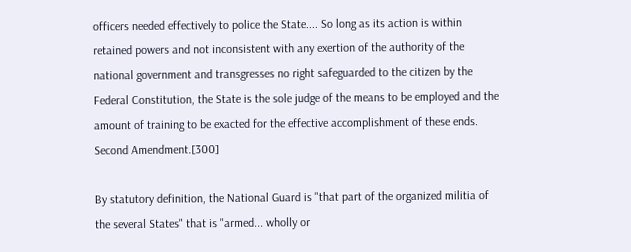officers needed effectively to police the State.... So long as its action is within retained powers and not inconsistent with any exertion of the authority of the national government and transgresses no right safeguarded to the citizen by the Federal Constitution, the State is the sole judge of the means to be employed and the amount of training to be exacted for the effective accomplishment of these ends. Second Amendment.[300]

By statutory definition, the National Guard is "that part of the organized militia of the several States" that is "armed... wholly or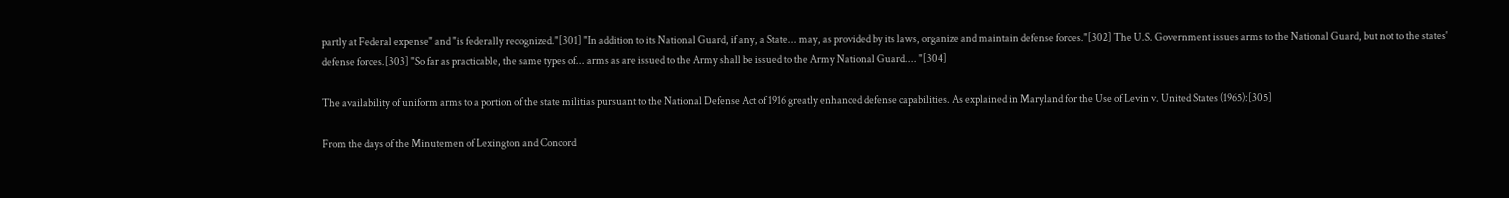partly at Federal expense" and "is federally recognized."[301] "In addition to its National Guard, if any, a State... may, as provided by its laws, organize and maintain defense forces."[302] The U.S. Government issues arms to the National Guard, but not to the states' defense forces.[303] "So far as practicable, the same types of... arms as are issued to the Army shall be issued to the Army National Guard.... "[304]

The availability of uniform arms to a portion of the state militias pursuant to the National Defense Act of 1916 greatly enhanced defense capabilities. As explained in Maryland for the Use of Levin v. United States (1965):[305]

From the days of the Minutemen of Lexington and Concord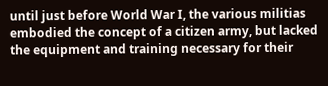until just before World War I, the various militias embodied the concept of a citizen army, but lacked the equipment and training necessary for their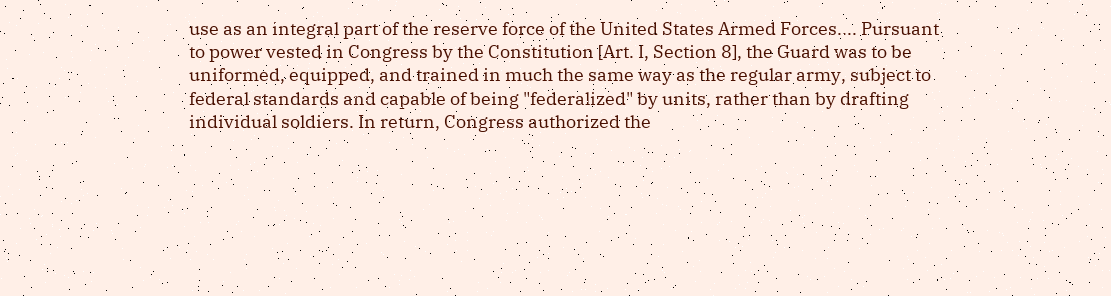use as an integral part of the reserve force of the United States Armed Forces.... Pursuant to power vested in Congress by the Constitution [Art. I, Section 8], the Guard was to be uniformed, equipped, and trained in much the same way as the regular army, subject to federal standards and capable of being "federalized" by units, rather than by drafting individual soldiers. In return, Congress authorized the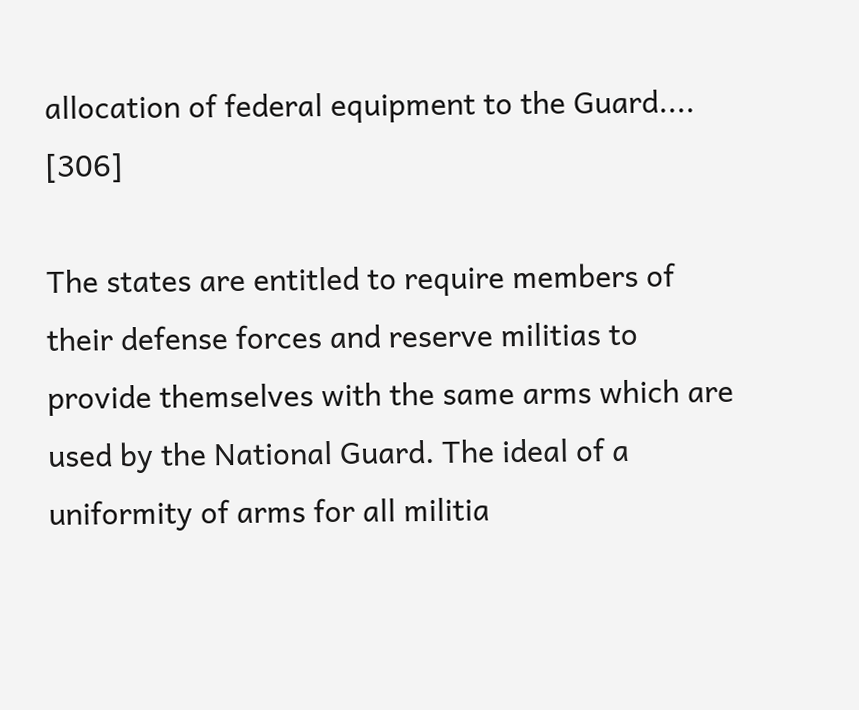allocation of federal equipment to the Guard.... [306]

The states are entitled to require members of their defense forces and reserve militias to provide themselves with the same arms which are used by the National Guard. The ideal of a uniformity of arms for all militia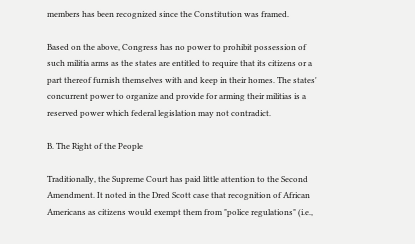members has been recognized since the Constitution was framed.

Based on the above, Congress has no power to prohibit possession of such militia arms as the states are entitled to require that its citizens or a part thereof furnish themselves with and keep in their homes. The states' concurrent power to organize and provide for arming their militias is a reserved power which federal legislation may not contradict.

B. The Right of the People

Traditionally, the Supreme Court has paid little attention to the Second Amendment. It noted in the Dred Scott case that recognition of African Americans as citizens would exempt them from "police regulations" (i.e.,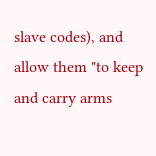slave codes), and allow them "to keep and carry arms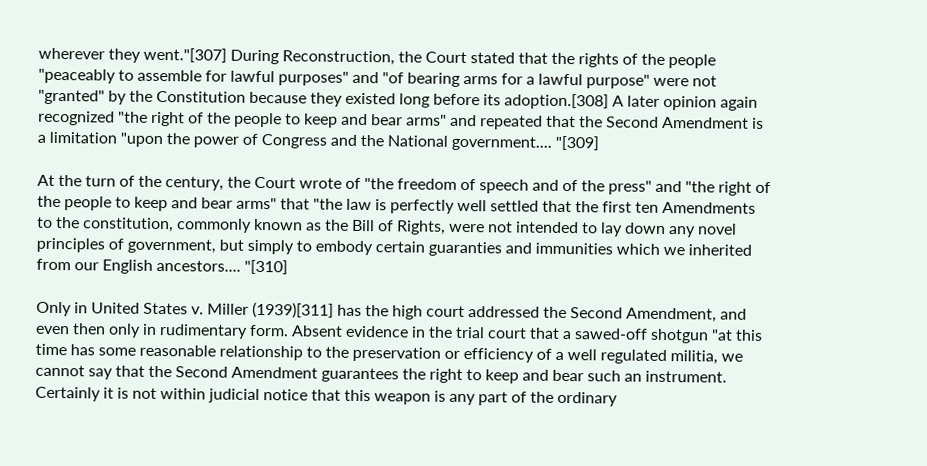wherever they went."[307] During Reconstruction, the Court stated that the rights of the people "peaceably to assemble for lawful purposes" and "of bearing arms for a lawful purpose" were not "granted" by the Constitution because they existed long before its adoption.[308] A later opinion again recognized "the right of the people to keep and bear arms" and repeated that the Second Amendment is a limitation "upon the power of Congress and the National government.... "[309]

At the turn of the century, the Court wrote of "the freedom of speech and of the press" and "the right of the people to keep and bear arms" that "the law is perfectly well settled that the first ten Amendments to the constitution, commonly known as the Bill of Rights, were not intended to lay down any novel principles of government, but simply to embody certain guaranties and immunities which we inherited from our English ancestors.... "[310]

Only in United States v. Miller (1939)[311] has the high court addressed the Second Amendment, and even then only in rudimentary form. Absent evidence in the trial court that a sawed-off shotgun "at this time has some reasonable relationship to the preservation or efficiency of a well regulated militia, we cannot say that the Second Amendment guarantees the right to keep and bear such an instrument. Certainly it is not within judicial notice that this weapon is any part of the ordinary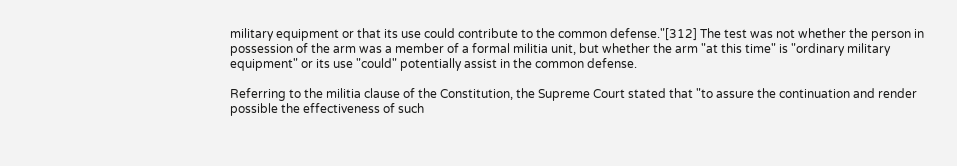military equipment or that its use could contribute to the common defense."[312] The test was not whether the person in possession of the arm was a member of a formal militia unit, but whether the arm "at this time" is "ordinary military equipment" or its use "could" potentially assist in the common defense.

Referring to the militia clause of the Constitution, the Supreme Court stated that "to assure the continuation and render possible the effectiveness of such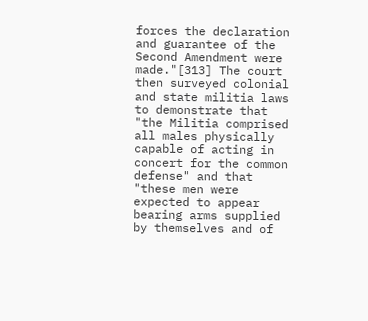forces the declaration and guarantee of the Second Amendment were made."[313] The court then surveyed colonial and state militia laws to demonstrate that "the Militia comprised all males physically capable of acting in concert for the common defense" and that "these men were expected to appear bearing arms supplied by themselves and of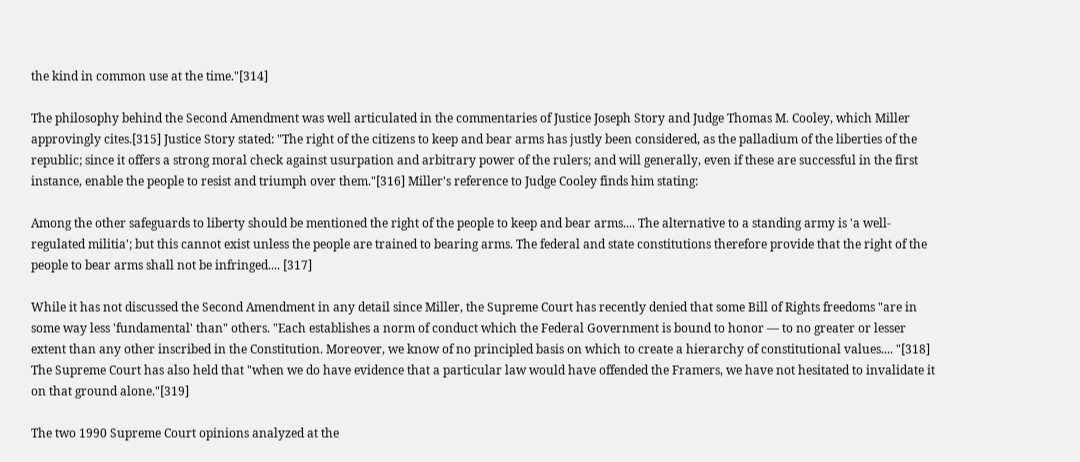the kind in common use at the time."[314]

The philosophy behind the Second Amendment was well articulated in the commentaries of Justice Joseph Story and Judge Thomas M. Cooley, which Miller approvingly cites.[315] Justice Story stated: "The right of the citizens to keep and bear arms has justly been considered, as the palladium of the liberties of the republic; since it offers a strong moral check against usurpation and arbitrary power of the rulers; and will generally, even if these are successful in the first instance, enable the people to resist and triumph over them."[316] Miller's reference to Judge Cooley finds him stating:

Among the other safeguards to liberty should be mentioned the right of the people to keep and bear arms.... The alternative to a standing army is 'a well-regulated militia'; but this cannot exist unless the people are trained to bearing arms. The federal and state constitutions therefore provide that the right of the people to bear arms shall not be infringed.... [317]

While it has not discussed the Second Amendment in any detail since Miller, the Supreme Court has recently denied that some Bill of Rights freedoms "are in some way less 'fundamental' than" others. "Each establishes a norm of conduct which the Federal Government is bound to honor — to no greater or lesser extent than any other inscribed in the Constitution. Moreover, we know of no principled basis on which to create a hierarchy of constitutional values.... "[318] The Supreme Court has also held that "when we do have evidence that a particular law would have offended the Framers, we have not hesitated to invalidate it on that ground alone."[319]

The two 1990 Supreme Court opinions analyzed at the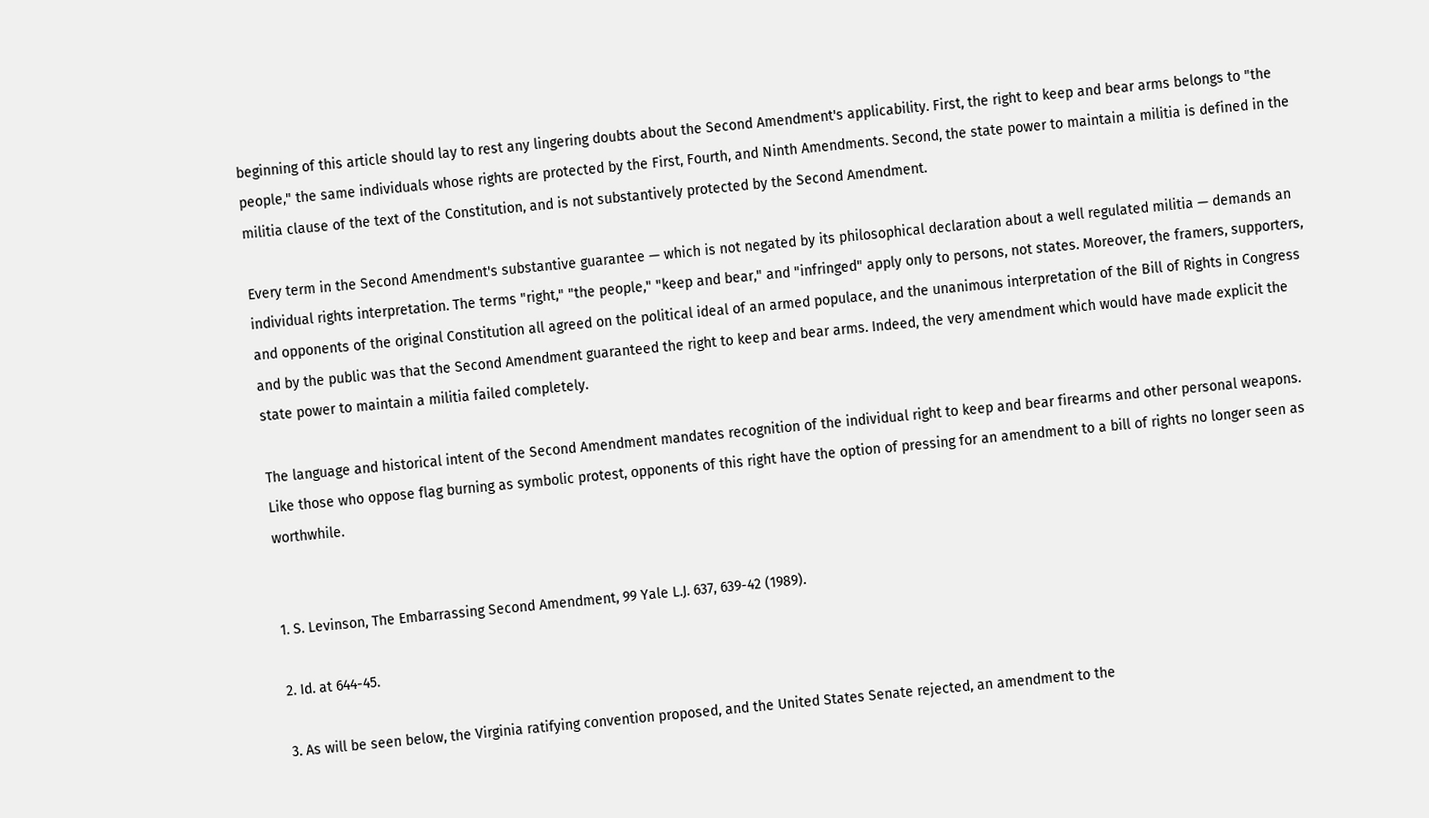beginning of this article should lay to rest any lingering doubts about the Second Amendment's applicability. First, the right to keep and bear arms belongs to "the people," the same individuals whose rights are protected by the First, Fourth, and Ninth Amendments. Second, the state power to maintain a militia is defined in the militia clause of the text of the Constitution, and is not substantively protected by the Second Amendment.

Every term in the Second Amendment's substantive guarantee — which is not negated by its philosophical declaration about a well regulated militia — demands an individual rights interpretation. The terms "right," "the people," "keep and bear," and "infringed" apply only to persons, not states. Moreover, the framers, supporters, and opponents of the original Constitution all agreed on the political ideal of an armed populace, and the unanimous interpretation of the Bill of Rights in Congress and by the public was that the Second Amendment guaranteed the right to keep and bear arms. Indeed, the very amendment which would have made explicit the state power to maintain a militia failed completely.

The language and historical intent of the Second Amendment mandates recognition of the individual right to keep and bear firearms and other personal weapons. Like those who oppose flag burning as symbolic protest, opponents of this right have the option of pressing for an amendment to a bill of rights no longer seen as worthwhile.


1. S. Levinson, The Embarrassing Second Amendment, 99 Yale L.J. 637, 639-42 (1989).

2. Id. at 644-45.

3. As will be seen below, the Virginia ratifying convention proposed, and the United States Senate rejected, an amendment to the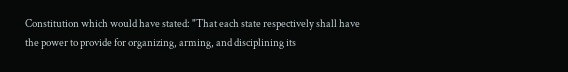Constitution which would have stated: "That each state respectively shall have the power to provide for organizing, arming, and disciplining its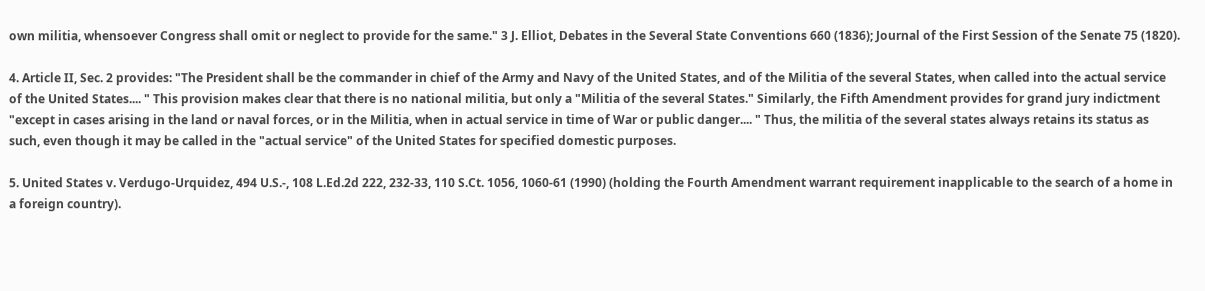own militia, whensoever Congress shall omit or neglect to provide for the same." 3 J. Elliot, Debates in the Several State Conventions 660 (1836); Journal of the First Session of the Senate 75 (1820).

4. Article II, Sec. 2 provides: "The President shall be the commander in chief of the Army and Navy of the United States, and of the Militia of the several States, when called into the actual service of the United States.... " This provision makes clear that there is no national militia, but only a "Militia of the several States." Similarly, the Fifth Amendment provides for grand jury indictment "except in cases arising in the land or naval forces, or in the Militia, when in actual service in time of War or public danger.... " Thus, the militia of the several states always retains its status as such, even though it may be called in the "actual service" of the United States for specified domestic purposes.

5. United States v. Verdugo-Urquidez, 494 U.S.-, 108 L.Ed.2d 222, 232-33, 110 S.Ct. 1056, 1060-61 (1990) (holding the Fourth Amendment warrant requirement inapplicable to the search of a home in a foreign country).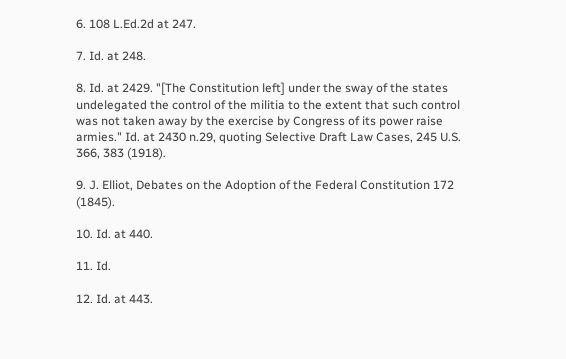6. 108 L.Ed.2d at 247.

7. Id. at 248.

8. Id. at 2429. "[The Constitution left] under the sway of the states undelegated the control of the militia to the extent that such control was not taken away by the exercise by Congress of its power raise armies." Id. at 2430 n.29, quoting Selective Draft Law Cases, 245 U.S. 366, 383 (1918).

9. J. Elliot, Debates on the Adoption of the Federal Constitution 172 (1845).

10. Id. at 440.

11. Id.

12. Id. at 443.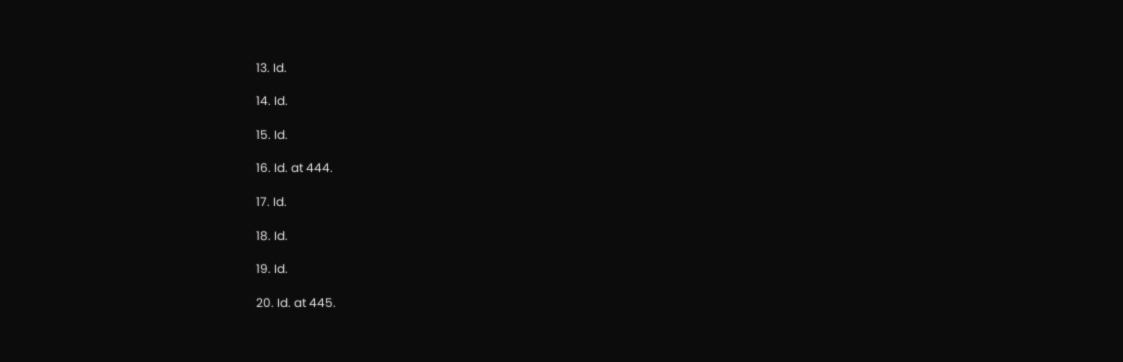13. Id.

14. Id.

15. Id.

16. Id. at 444.

17. Id.

18. Id.

19. Id.

20. Id. at 445.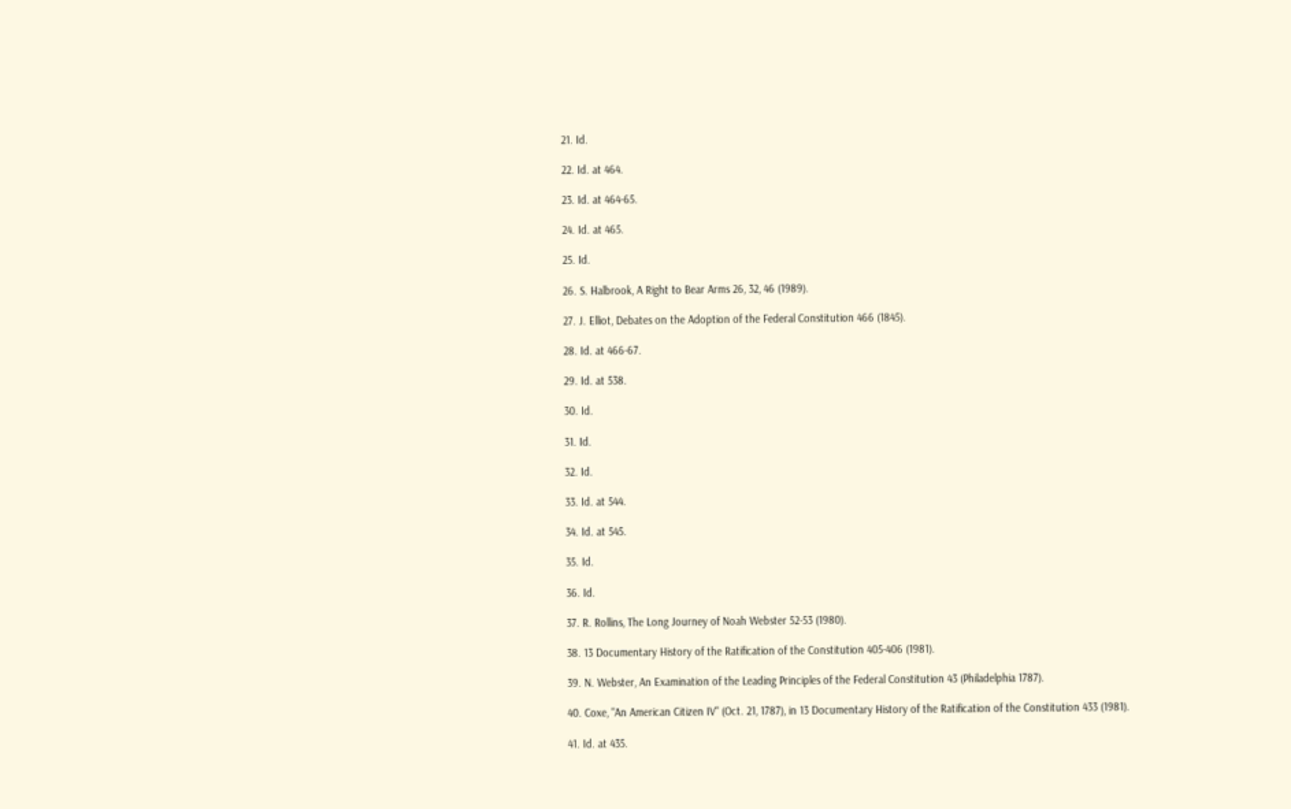21. Id.

22. Id. at 464.

23. Id. at 464-65.

24. Id. at 465.

25. Id.

26. S. Halbrook, A Right to Bear Arms 26, 32, 46 (1989).

27. J. Elliot, Debates on the Adoption of the Federal Constitution 466 (1845).

28. Id. at 466-67.

29. Id. at 538.

30. Id.

31. Id.

32. Id.

33. Id. at 544.

34. Id. at 545.

35. Id.

36. Id.

37. R. Rollins, The Long Journey of Noah Webster 52-53 (1980).

38. 13 Documentary History of the Ratification of the Constitution 405-406 (1981).

39. N. Webster, An Examination of the Leading Principles of the Federal Constitution 43 (Philadelphia 1787).

40. Coxe, "An American Citizen IV" (Oct. 21, 1787), in 13 Documentary History of the Ratification of the Constitution 433 (1981).

41. Id. at 435.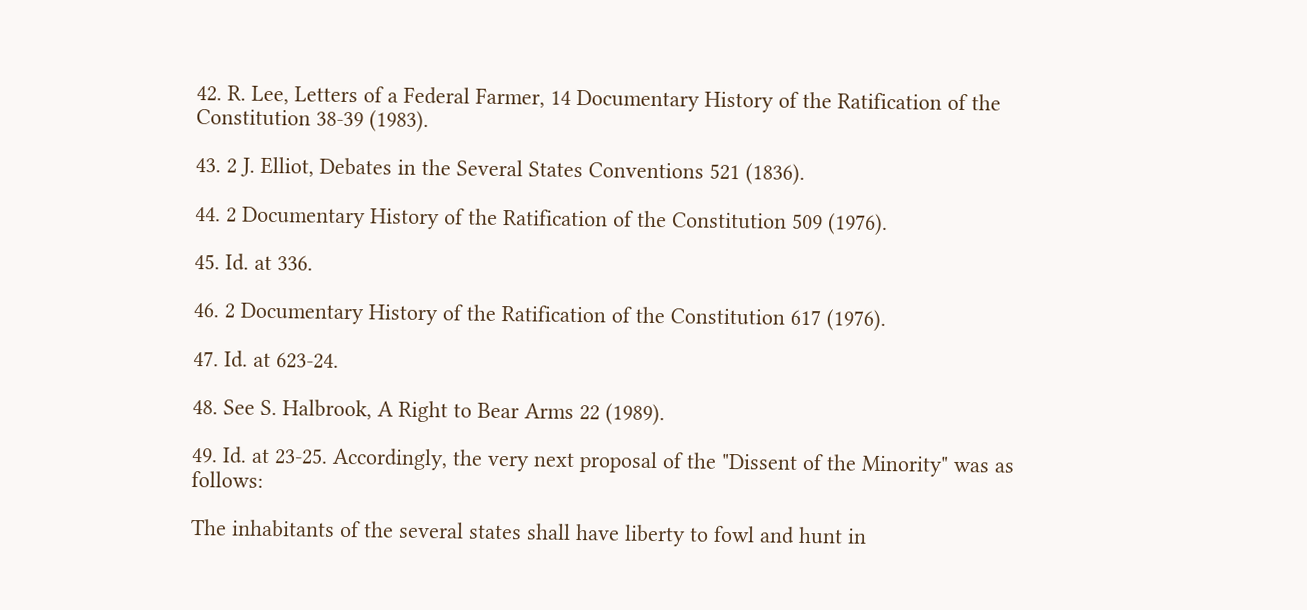42. R. Lee, Letters of a Federal Farmer, 14 Documentary History of the Ratification of the Constitution 38-39 (1983).

43. 2 J. Elliot, Debates in the Several States Conventions 521 (1836).

44. 2 Documentary History of the Ratification of the Constitution 509 (1976).

45. Id. at 336.

46. 2 Documentary History of the Ratification of the Constitution 617 (1976).

47. Id. at 623-24.

48. See S. Halbrook, A Right to Bear Arms 22 (1989).

49. Id. at 23-25. Accordingly, the very next proposal of the "Dissent of the Minority" was as follows:

The inhabitants of the several states shall have liberty to fowl and hunt in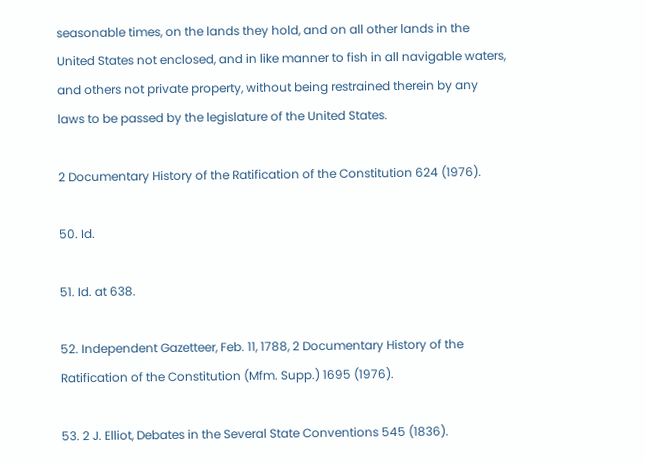seasonable times, on the lands they hold, and on all other lands in the United States not enclosed, and in like manner to fish in all navigable waters, and others not private property, without being restrained therein by any laws to be passed by the legislature of the United States.

2 Documentary History of the Ratification of the Constitution 624 (1976).

50. Id.

51. Id. at 638.

52. Independent Gazetteer, Feb. 11, 1788, 2 Documentary History of the Ratification of the Constitution (Mfm. Supp.) 1695 (1976).

53. 2 J. Elliot, Debates in the Several State Conventions 545 (1836).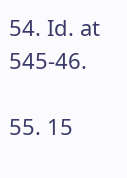54. Id. at 545-46.

55. 15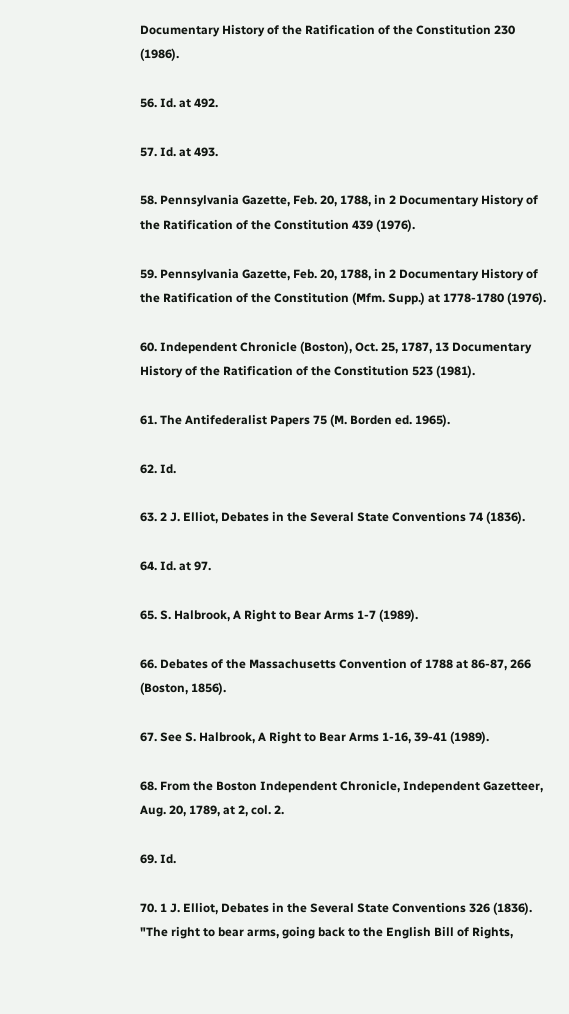Documentary History of the Ratification of the Constitution 230 (1986).

56. Id. at 492.

57. Id. at 493.

58. Pennsylvania Gazette, Feb. 20, 1788, in 2 Documentary History of the Ratification of the Constitution 439 (1976).

59. Pennsylvania Gazette, Feb. 20, 1788, in 2 Documentary History of the Ratification of the Constitution (Mfm. Supp.) at 1778-1780 (1976).

60. Independent Chronicle (Boston), Oct. 25, 1787, 13 Documentary History of the Ratification of the Constitution 523 (1981).

61. The Antifederalist Papers 75 (M. Borden ed. 1965).

62. Id.

63. 2 J. Elliot, Debates in the Several State Conventions 74 (1836).

64. Id. at 97.

65. S. Halbrook, A Right to Bear Arms 1-7 (1989).

66. Debates of the Massachusetts Convention of 1788 at 86-87, 266 (Boston, 1856).

67. See S. Halbrook, A Right to Bear Arms 1-16, 39-41 (1989).

68. From the Boston Independent Chronicle, Independent Gazetteer, Aug. 20, 1789, at 2, col. 2.

69. Id.

70. 1 J. Elliot, Debates in the Several State Conventions 326 (1836). "The right to bear arms, going back to the English Bill of Rights,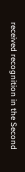received recognition in the Second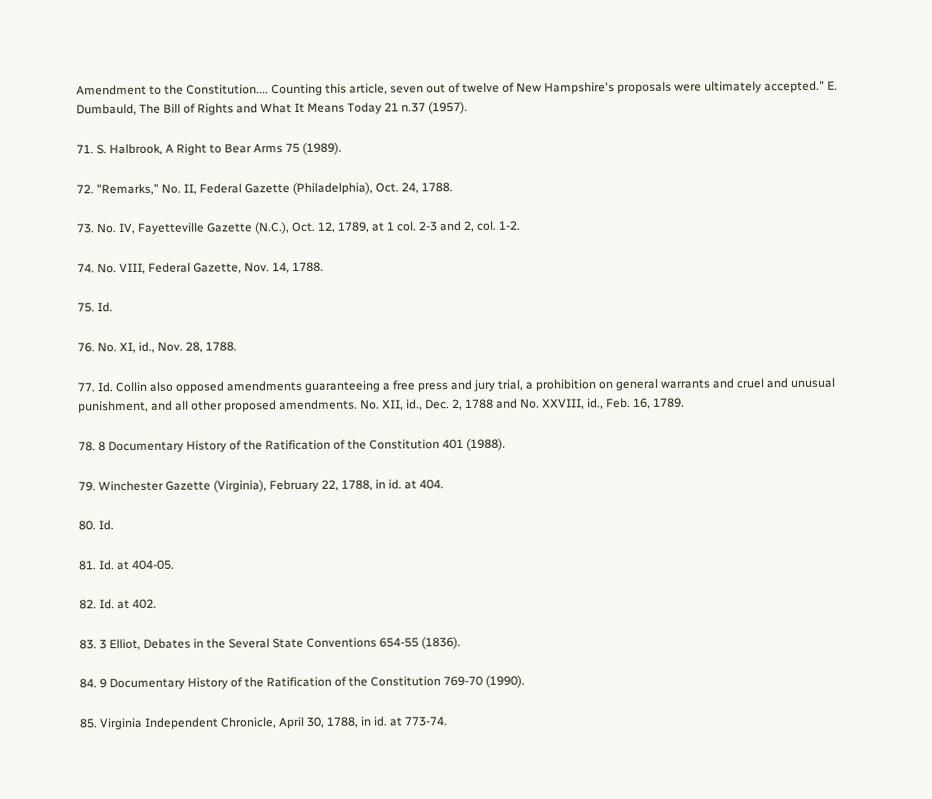Amendment to the Constitution.... Counting this article, seven out of twelve of New Hampshire's proposals were ultimately accepted." E. Dumbauld, The Bill of Rights and What It Means Today 21 n.37 (1957).

71. S. Halbrook, A Right to Bear Arms 75 (1989).

72. "Remarks," No. II, Federal Gazette (Philadelphia), Oct. 24, 1788.

73. No. IV, Fayetteville Gazette (N.C.), Oct. 12, 1789, at 1 col. 2-3 and 2, col. 1-2.

74. No. VIII, Federal Gazette, Nov. 14, 1788.

75. Id.

76. No. XI, id., Nov. 28, 1788.

77. Id. Collin also opposed amendments guaranteeing a free press and jury trial, a prohibition on general warrants and cruel and unusual punishment, and all other proposed amendments. No. XII, id., Dec. 2, 1788 and No. XXVIII, id., Feb. 16, 1789.

78. 8 Documentary History of the Ratification of the Constitution 401 (1988).

79. Winchester Gazette (Virginia), February 22, 1788, in id. at 404.

80. Id.

81. Id. at 404-05.

82. Id. at 402.

83. 3 Elliot, Debates in the Several State Conventions 654-55 (1836).

84. 9 Documentary History of the Ratification of the Constitution 769-70 (1990).

85. Virginia Independent Chronicle, April 30, 1788, in id. at 773-74.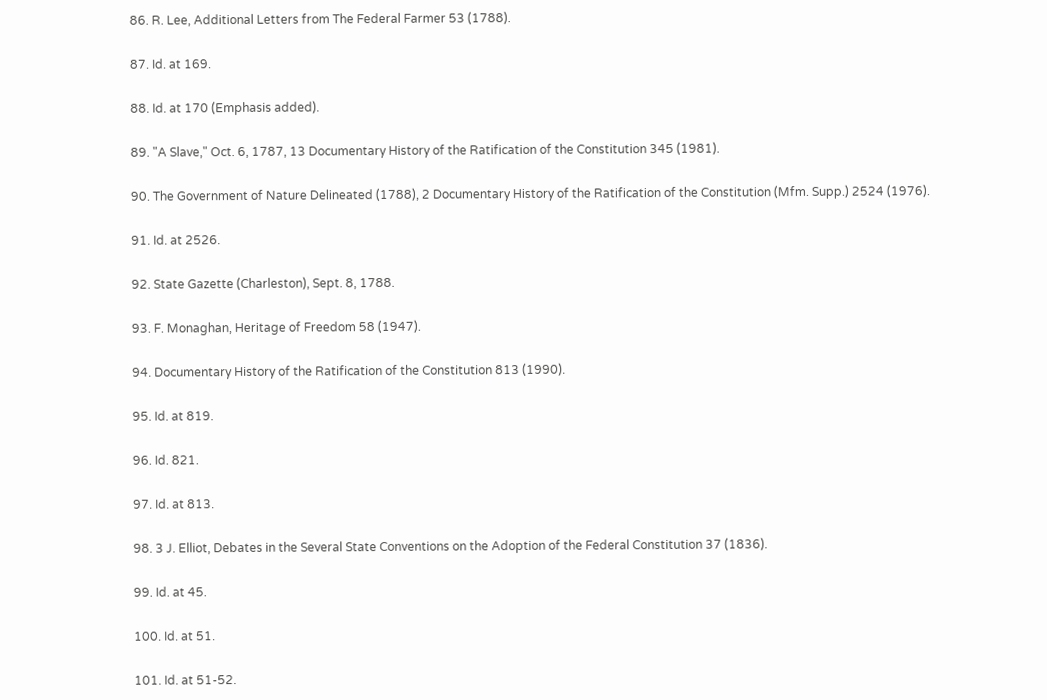86. R. Lee, Additional Letters from The Federal Farmer 53 (1788).

87. Id. at 169.

88. Id. at 170 (Emphasis added).

89. "A Slave," Oct. 6, 1787, 13 Documentary History of the Ratification of the Constitution 345 (1981).

90. The Government of Nature Delineated (1788), 2 Documentary History of the Ratification of the Constitution (Mfm. Supp.) 2524 (1976).

91. Id. at 2526.

92. State Gazette (Charleston), Sept. 8, 1788.

93. F. Monaghan, Heritage of Freedom 58 (1947).

94. Documentary History of the Ratification of the Constitution 813 (1990).

95. Id. at 819.

96. Id. 821.

97. Id. at 813.

98. 3 J. Elliot, Debates in the Several State Conventions on the Adoption of the Federal Constitution 37 (1836).

99. Id. at 45.

100. Id. at 51.

101. Id. at 51-52.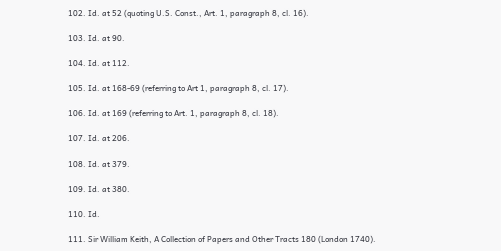102. Id. at 52 (quoting U.S. Const., Art. 1, paragraph 8, cl. 16).

103. Id. at 90.

104. Id. at 112.

105. Id. at 168-69 (referring to Art 1, paragraph 8, cl. 17).

106. Id. at 169 (referring to Art. 1, paragraph 8, cl. 18).

107. Id. at 206.

108. Id. at 379.

109. Id. at 380.

110. Id.

111. Sir William Keith, A Collection of Papers and Other Tracts 180 (London 1740).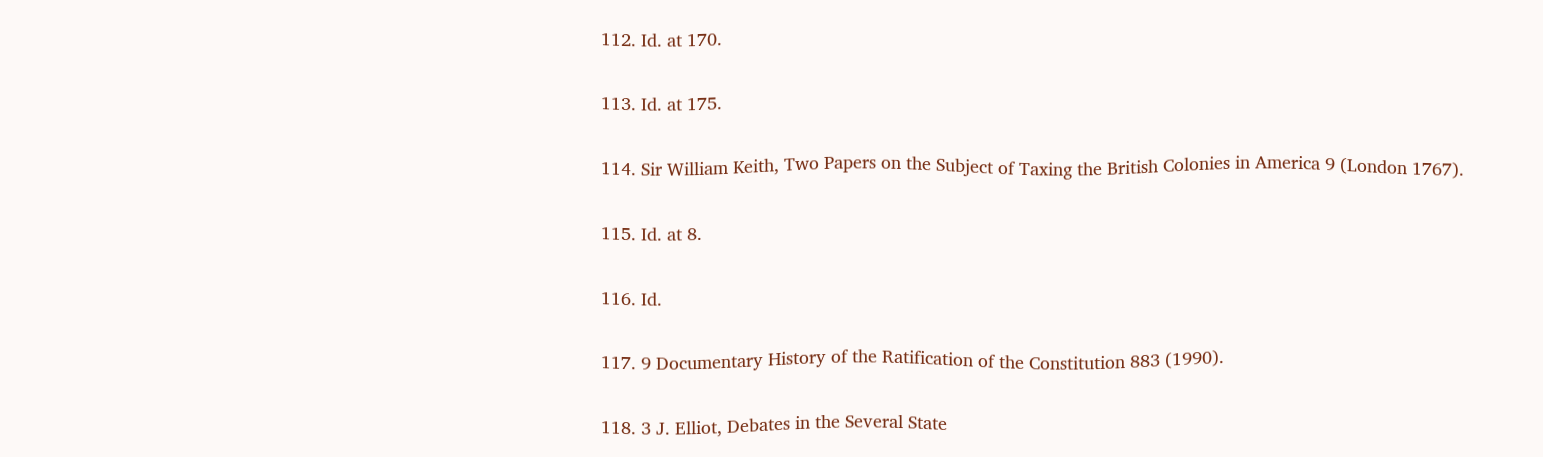112. Id. at 170.

113. Id. at 175.

114. Sir William Keith, Two Papers on the Subject of Taxing the British Colonies in America 9 (London 1767).

115. Id. at 8.

116. Id.

117. 9 Documentary History of the Ratification of the Constitution 883 (1990).

118. 3 J. Elliot, Debates in the Several State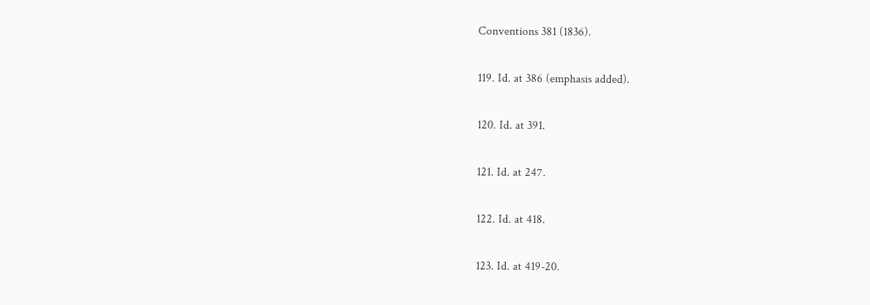Conventions 381 (1836).

119. Id. at 386 (emphasis added).

120. Id. at 391.

121. Id. at 247.

122. Id. at 418.

123. Id. at 419-20.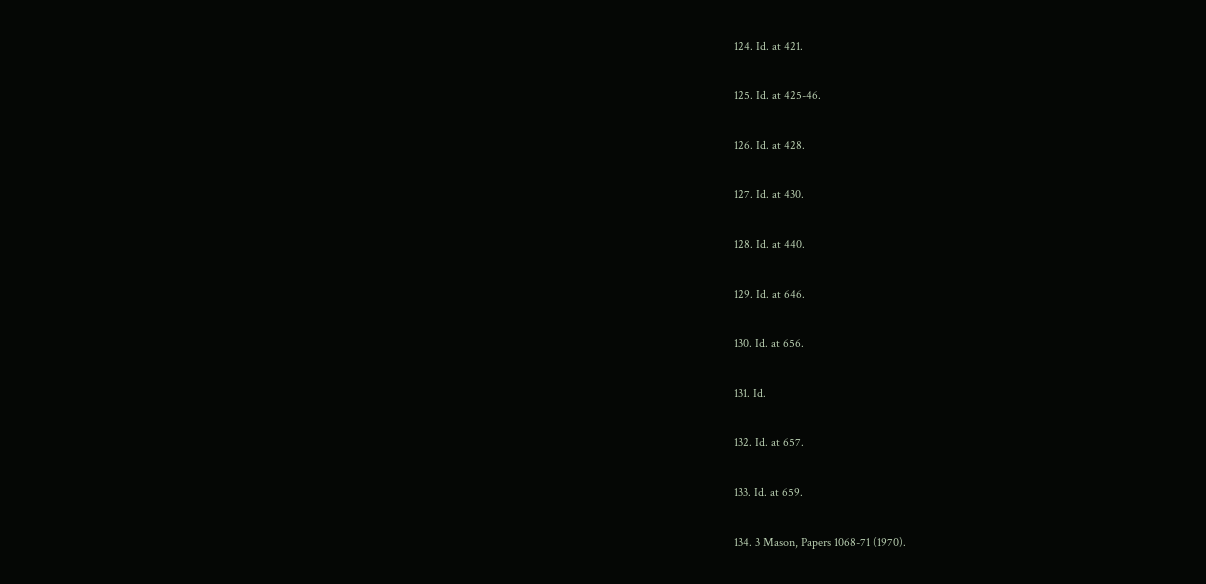124. Id. at 421.

125. Id. at 425-46.

126. Id. at 428.

127. Id. at 430.

128. Id. at 440.

129. Id. at 646.

130. Id. at 656.

131. Id.

132. Id. at 657.

133. Id. at 659.

134. 3 Mason, Papers 1068-71 (1970).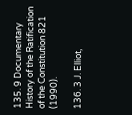135. 9 Documentary History of the Ratification of the Constitution 821 (1990).

136. 3 J. Elliot,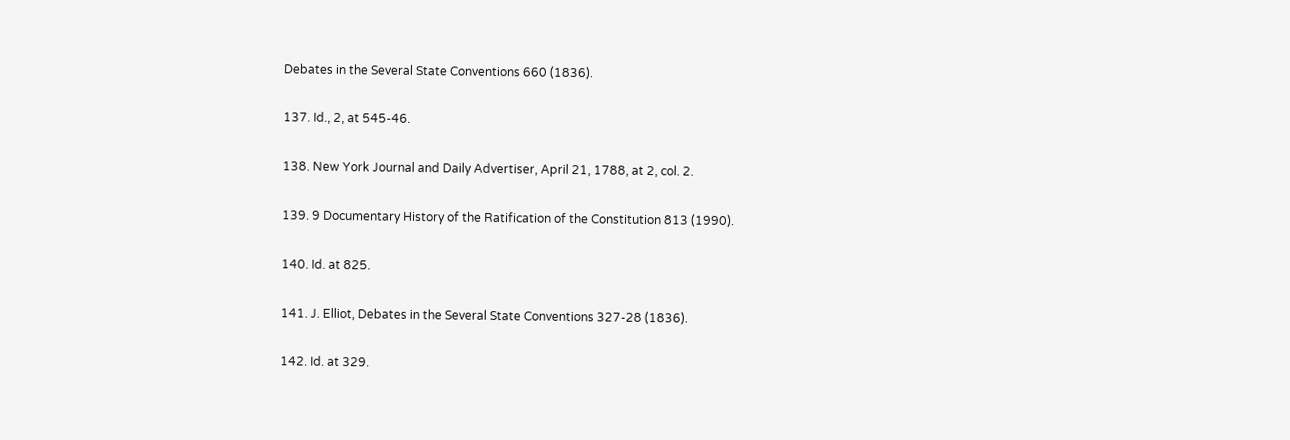Debates in the Several State Conventions 660 (1836).

137. Id., 2, at 545-46.

138. New York Journal and Daily Advertiser, April 21, 1788, at 2, col. 2.

139. 9 Documentary History of the Ratification of the Constitution 813 (1990).

140. Id. at 825.

141. J. Elliot, Debates in the Several State Conventions 327-28 (1836).

142. Id. at 329.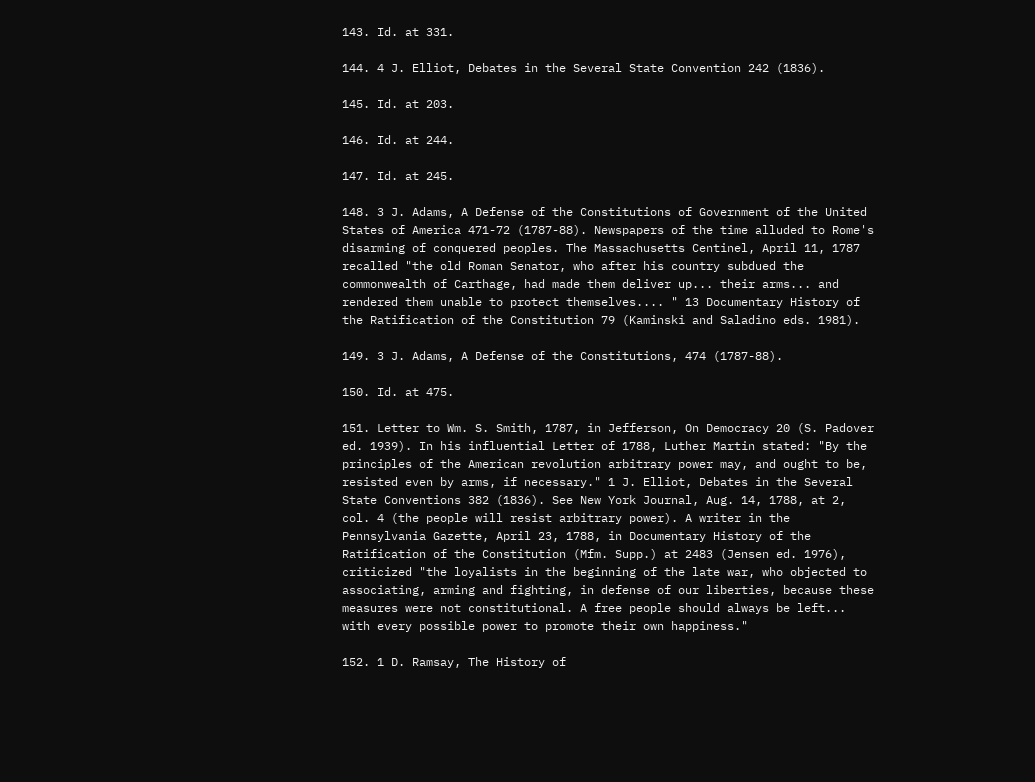143. Id. at 331.

144. 4 J. Elliot, Debates in the Several State Convention 242 (1836).

145. Id. at 203.

146. Id. at 244.

147. Id. at 245.

148. 3 J. Adams, A Defense of the Constitutions of Government of the United States of America 471-72 (1787-88). Newspapers of the time alluded to Rome's disarming of conquered peoples. The Massachusetts Centinel, April 11, 1787 recalled "the old Roman Senator, who after his country subdued the commonwealth of Carthage, had made them deliver up... their arms... and rendered them unable to protect themselves.... " 13 Documentary History of the Ratification of the Constitution 79 (Kaminski and Saladino eds. 1981).

149. 3 J. Adams, A Defense of the Constitutions, 474 (1787-88).

150. Id. at 475.

151. Letter to Wm. S. Smith, 1787, in Jefferson, On Democracy 20 (S. Padover ed. 1939). In his influential Letter of 1788, Luther Martin stated: "By the principles of the American revolution arbitrary power may, and ought to be, resisted even by arms, if necessary." 1 J. Elliot, Debates in the Several State Conventions 382 (1836). See New York Journal, Aug. 14, 1788, at 2, col. 4 (the people will resist arbitrary power). A writer in the Pennsylvania Gazette, April 23, 1788, in Documentary History of the Ratification of the Constitution (Mfm. Supp.) at 2483 (Jensen ed. 1976), criticized "the loyalists in the beginning of the late war, who objected to associating, arming and fighting, in defense of our liberties, because these measures were not constitutional. A free people should always be left... with every possible power to promote their own happiness."

152. 1 D. Ramsay, The History of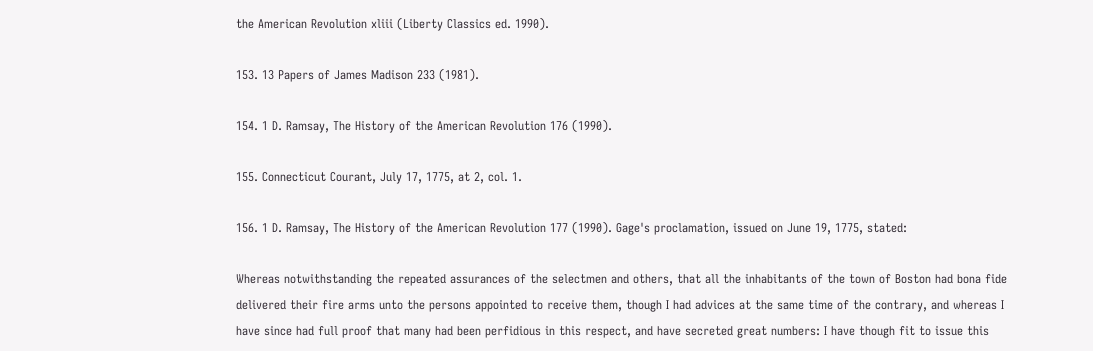the American Revolution xliii (Liberty Classics ed. 1990).

153. 13 Papers of James Madison 233 (1981).

154. 1 D. Ramsay, The History of the American Revolution 176 (1990).

155. Connecticut Courant, July 17, 1775, at 2, col. 1.

156. 1 D. Ramsay, The History of the American Revolution 177 (1990). Gage's proclamation, issued on June 19, 1775, stated:

Whereas notwithstanding the repeated assurances of the selectmen and others, that all the inhabitants of the town of Boston had bona fide delivered their fire arms unto the persons appointed to receive them, though I had advices at the same time of the contrary, and whereas I have since had full proof that many had been perfidious in this respect, and have secreted great numbers: I have though fit to issue this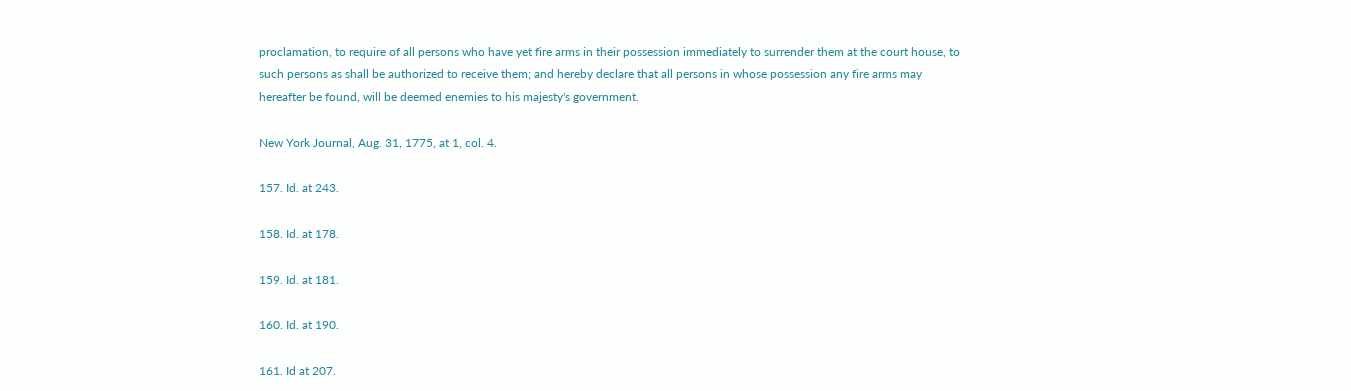proclamation, to require of all persons who have yet fire arms in their possession immediately to surrender them at the court house, to such persons as shall be authorized to receive them; and hereby declare that all persons in whose possession any fire arms may hereafter be found, will be deemed enemies to his majesty's government.

New York Journal, Aug. 31, 1775, at 1, col. 4.

157. Id. at 243.

158. Id. at 178.

159. Id. at 181.

160. Id. at 190.

161. Id at 207.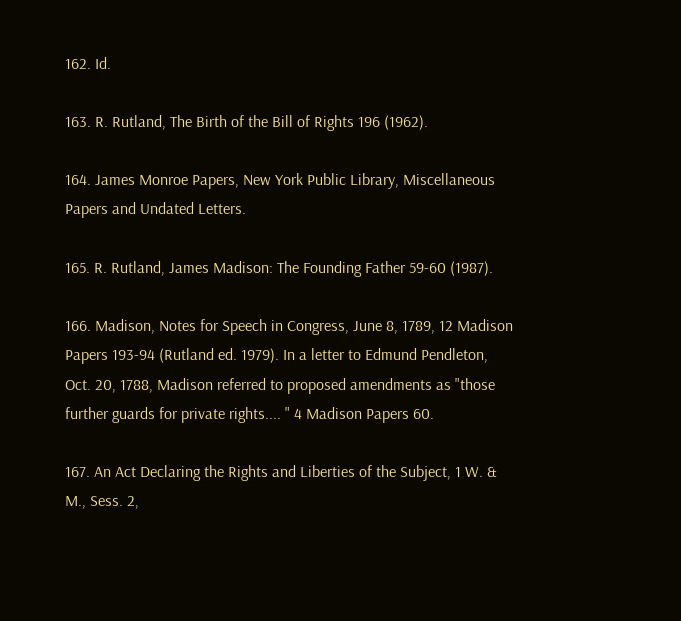162. Id.

163. R. Rutland, The Birth of the Bill of Rights 196 (1962).

164. James Monroe Papers, New York Public Library, Miscellaneous Papers and Undated Letters.

165. R. Rutland, James Madison: The Founding Father 59-60 (1987).

166. Madison, Notes for Speech in Congress, June 8, 1789, 12 Madison Papers 193-94 (Rutland ed. 1979). In a letter to Edmund Pendleton, Oct. 20, 1788, Madison referred to proposed amendments as "those further guards for private rights.... " 4 Madison Papers 60.

167. An Act Declaring the Rights and Liberties of the Subject, 1 W. & M., Sess. 2,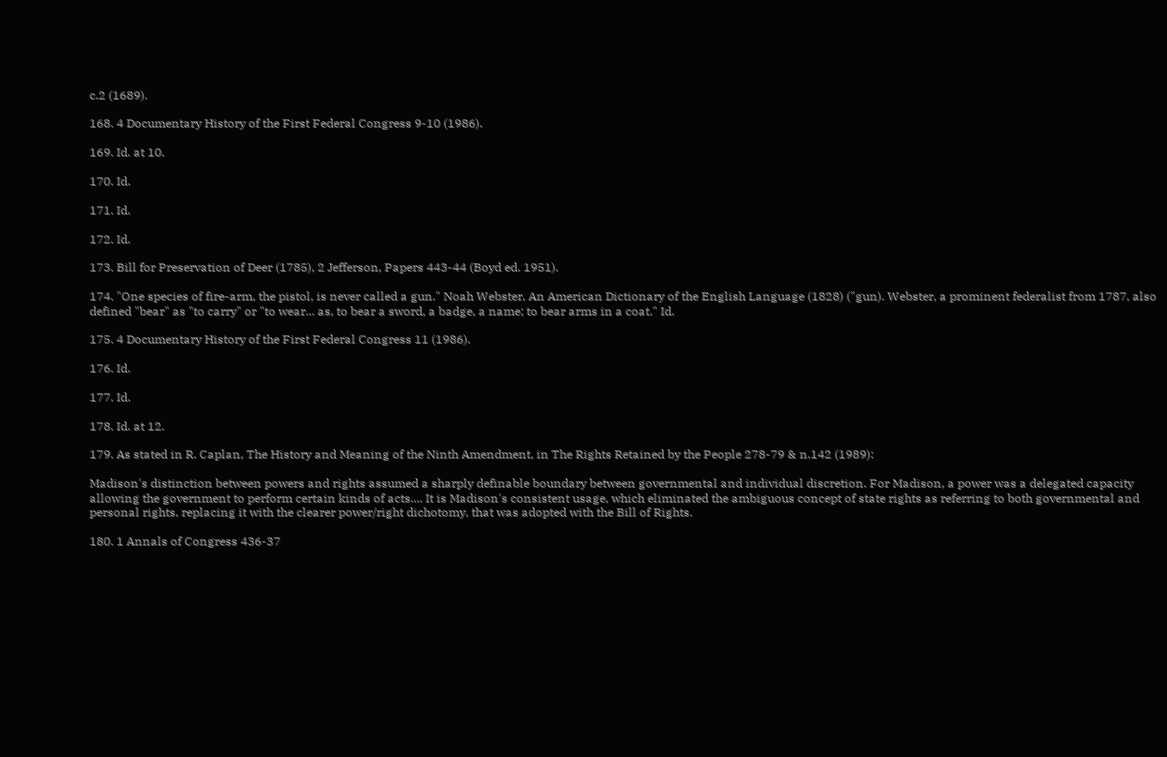c.2 (1689).

168. 4 Documentary History of the First Federal Congress 9-10 (1986).

169. Id. at 10.

170. Id.

171. Id.

172. Id.

173. Bill for Preservation of Deer (1785), 2 Jefferson, Papers 443-44 (Boyd ed. 1951).

174. "One species of fire-arm, the pistol, is never called a gun." Noah Webster, An American Dictionary of the English Language (1828) ("gun). Webster, a prominent federalist from 1787, also defined "bear" as "to carry" or "to wear... as, to bear a sword, a badge, a name; to bear arms in a coat." Id.

175. 4 Documentary History of the First Federal Congress 11 (1986).

176. Id.

177. Id.

178. Id. at 12.

179. As stated in R. Caplan, The History and Meaning of the Ninth Amendment, in The Rights Retained by the People 278-79 & n.142 (1989):

Madison's distinction between powers and rights assumed a sharply definable boundary between governmental and individual discretion. For Madison, a power was a delegated capacity allowing the government to perform certain kinds of acts.... It is Madison's consistent usage, which eliminated the ambiguous concept of state rights as referring to both governmental and personal rights, replacing it with the clearer power/right dichotomy, that was adopted with the Bill of Rights.

180. 1 Annals of Congress 436-37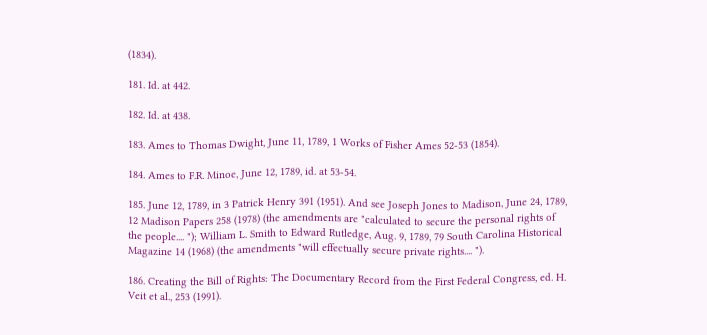(1834).

181. Id. at 442.

182. Id. at 438.

183. Ames to Thomas Dwight, June 11, 1789, 1 Works of Fisher Ames 52-53 (1854).

184. Ames to F.R. Minoe, June 12, 1789, id. at 53-54.

185. June 12, 1789, in 3 Patrick Henry 391 (1951). And see Joseph Jones to Madison, June 24, 1789, 12 Madison Papers 258 (1978) (the amendments are "calculated to secure the personal rights of the people.... "); William L. Smith to Edward Rutledge, Aug. 9, 1789, 79 South Carolina Historical Magazine 14 (1968) (the amendments "will effectually secure private rights.... ").

186. Creating the Bill of Rights: The Documentary Record from the First Federal Congress, ed. H. Veit et al., 253 (1991).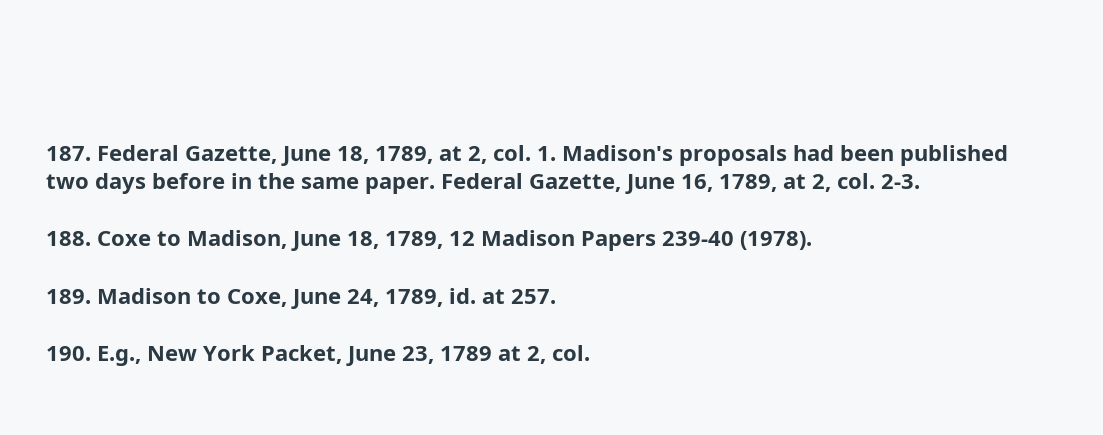187. Federal Gazette, June 18, 1789, at 2, col. 1. Madison's proposals had been published two days before in the same paper. Federal Gazette, June 16, 1789, at 2, col. 2-3.

188. Coxe to Madison, June 18, 1789, 12 Madison Papers 239-40 (1978).

189. Madison to Coxe, June 24, 1789, id. at 257.

190. E.g., New York Packet, June 23, 1789 at 2, col.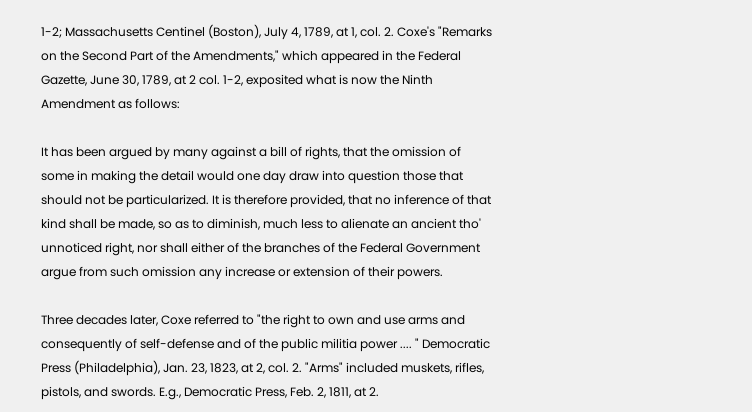1-2; Massachusetts Centinel (Boston), July 4, 1789, at 1, col. 2. Coxe's "Remarks on the Second Part of the Amendments," which appeared in the Federal Gazette, June 30, 1789, at 2 col. 1-2, exposited what is now the Ninth Amendment as follows:

It has been argued by many against a bill of rights, that the omission of some in making the detail would one day draw into question those that should not be particularized. It is therefore provided, that no inference of that kind shall be made, so as to diminish, much less to alienate an ancient tho' unnoticed right, nor shall either of the branches of the Federal Government argue from such omission any increase or extension of their powers.

Three decades later, Coxe referred to "the right to own and use arms and consequently of self-defense and of the public militia power .... " Democratic Press (Philadelphia), Jan. 23, 1823, at 2, col. 2. "Arms" included muskets, rifles, pistols, and swords. E.g., Democratic Press, Feb. 2, 1811, at 2.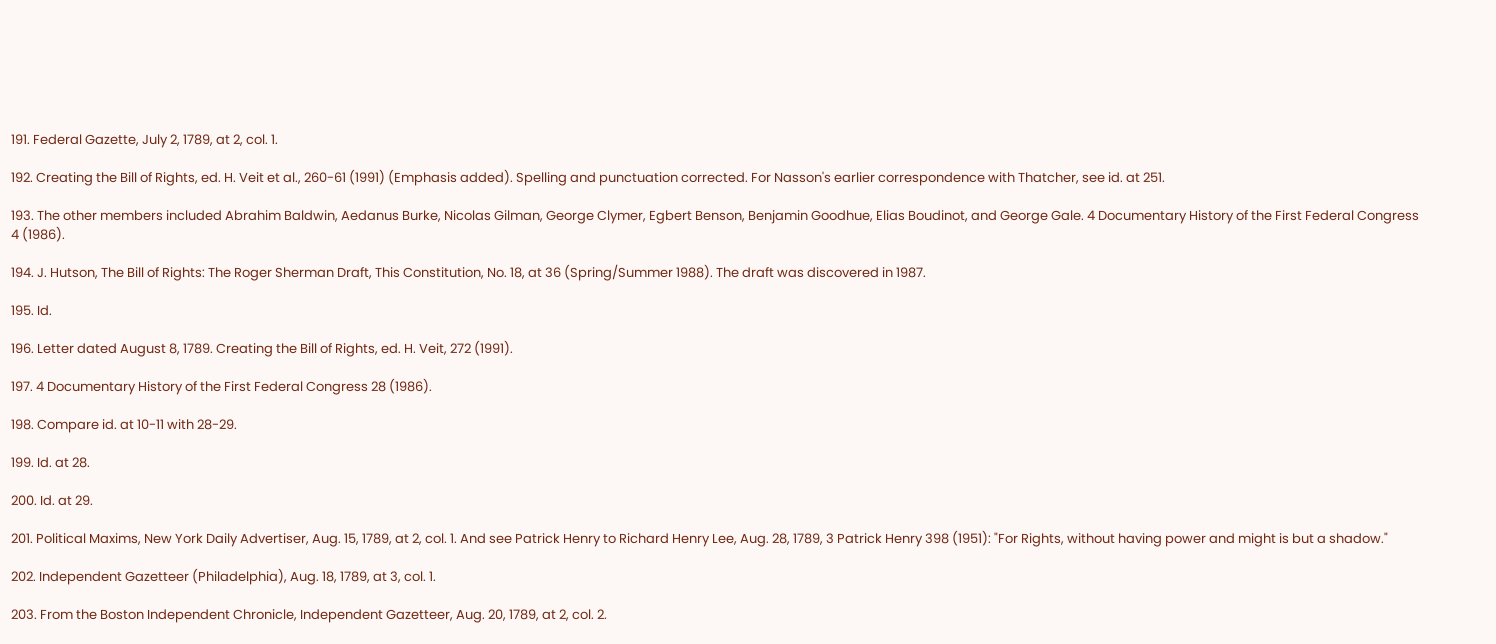191. Federal Gazette, July 2, 1789, at 2, col. 1.

192. Creating the Bill of Rights, ed. H. Veit et al., 260-61 (1991) (Emphasis added). Spelling and punctuation corrected. For Nasson's earlier correspondence with Thatcher, see id. at 251.

193. The other members included Abrahim Baldwin, Aedanus Burke, Nicolas Gilman, George Clymer, Egbert Benson, Benjamin Goodhue, Elias Boudinot, and George Gale. 4 Documentary History of the First Federal Congress 4 (1986).

194. J. Hutson, The Bill of Rights: The Roger Sherman Draft, This Constitution, No. 18, at 36 (Spring/Summer 1988). The draft was discovered in 1987.

195. Id.

196. Letter dated August 8, 1789. Creating the Bill of Rights, ed. H. Veit, 272 (1991).

197. 4 Documentary History of the First Federal Congress 28 (1986).

198. Compare id. at 10-11 with 28-29.

199. Id. at 28.

200. Id. at 29.

201. Political Maxims, New York Daily Advertiser, Aug. 15, 1789, at 2, col. 1. And see Patrick Henry to Richard Henry Lee, Aug. 28, 1789, 3 Patrick Henry 398 (1951): "For Rights, without having power and might is but a shadow."

202. Independent Gazetteer (Philadelphia), Aug. 18, 1789, at 3, col. 1.

203. From the Boston Independent Chronicle, Independent Gazetteer, Aug. 20, 1789, at 2, col. 2.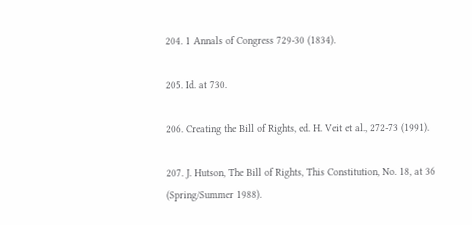204. 1 Annals of Congress 729-30 (1834).

205. Id. at 730.

206. Creating the Bill of Rights, ed. H. Veit et al., 272-73 (1991).

207. J. Hutson, The Bill of Rights, This Constitution, No. 18, at 36 (Spring/Summer 1988).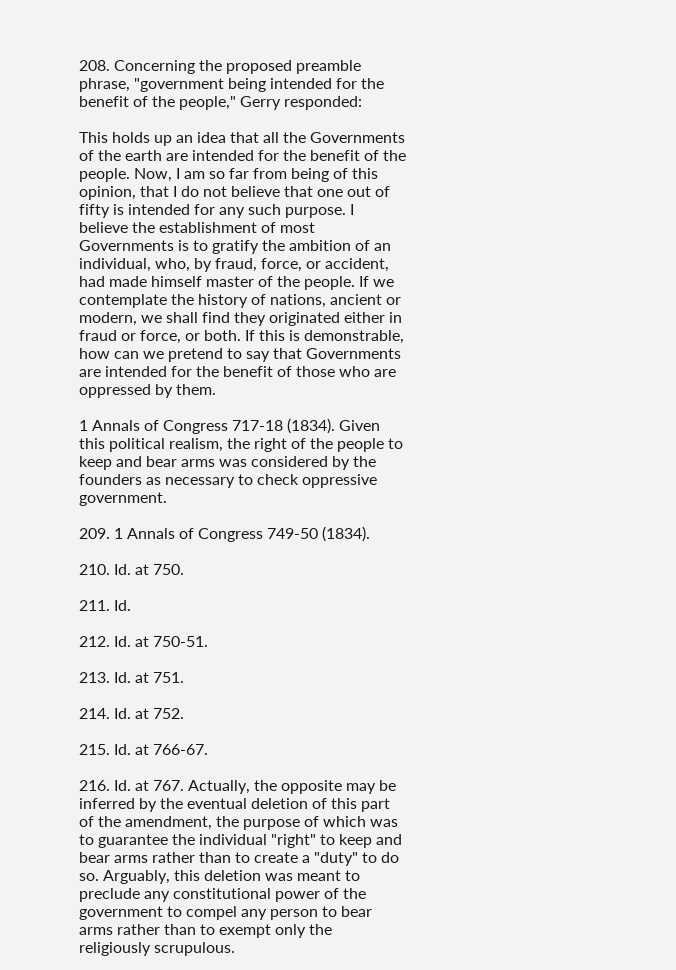208. Concerning the proposed preamble phrase, "government being intended for the benefit of the people," Gerry responded:

This holds up an idea that all the Governments of the earth are intended for the benefit of the people. Now, I am so far from being of this opinion, that I do not believe that one out of fifty is intended for any such purpose. I believe the establishment of most Governments is to gratify the ambition of an individual, who, by fraud, force, or accident, had made himself master of the people. If we contemplate the history of nations, ancient or modern, we shall find they originated either in fraud or force, or both. If this is demonstrable, how can we pretend to say that Governments are intended for the benefit of those who are oppressed by them.

1 Annals of Congress 717-18 (1834). Given this political realism, the right of the people to keep and bear arms was considered by the founders as necessary to check oppressive government.

209. 1 Annals of Congress 749-50 (1834).

210. Id. at 750.

211. Id.

212. Id. at 750-51.

213. Id. at 751.

214. Id. at 752.

215. Id. at 766-67.

216. Id. at 767. Actually, the opposite may be inferred by the eventual deletion of this part of the amendment, the purpose of which was to guarantee the individual "right" to keep and bear arms rather than to create a "duty" to do so. Arguably, this deletion was meant to preclude any constitutional power of the government to compel any person to bear arms rather than to exempt only the religiously scrupulous.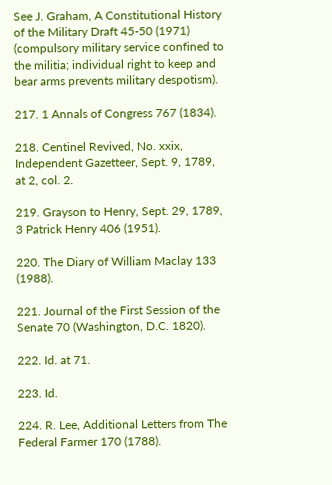See J. Graham, A Constitutional History of the Military Draft 45-50 (1971) (compulsory military service confined to the militia; individual right to keep and bear arms prevents military despotism).

217. 1 Annals of Congress 767 (1834).

218. Centinel Revived, No. xxix, Independent Gazetteer, Sept. 9, 1789, at 2, col. 2.

219. Grayson to Henry, Sept. 29, 1789, 3 Patrick Henry 406 (1951).

220. The Diary of William Maclay 133 (1988).

221. Journal of the First Session of the Senate 70 (Washington, D.C. 1820).

222. Id. at 71.

223. Id.

224. R. Lee, Additional Letters from The Federal Farmer 170 (1788).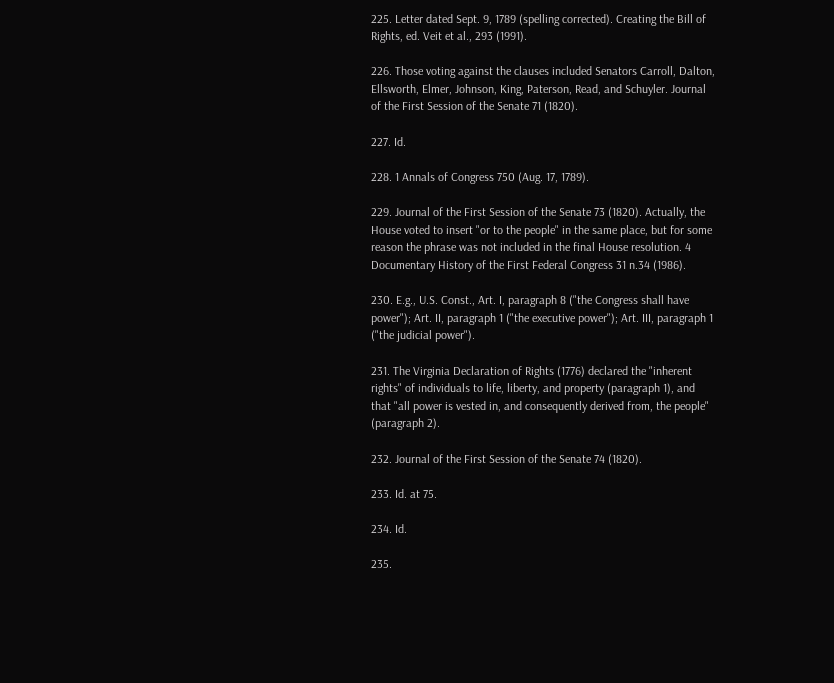225. Letter dated Sept. 9, 1789 (spelling corrected). Creating the Bill of Rights, ed. Veit et al., 293 (1991).

226. Those voting against the clauses included Senators Carroll, Dalton, Ellsworth, Elmer, Johnson, King, Paterson, Read, and Schuyler. Journal of the First Session of the Senate 71 (1820).

227. Id.

228. 1 Annals of Congress 750 (Aug. 17, 1789).

229. Journal of the First Session of the Senate 73 (1820). Actually, the House voted to insert "or to the people" in the same place, but for some reason the phrase was not included in the final House resolution. 4 Documentary History of the First Federal Congress 31 n.34 (1986).

230. E.g., U.S. Const., Art. I, paragraph 8 ("the Congress shall have power"); Art. II, paragraph 1 ("the executive power"); Art. III, paragraph 1 ("the judicial power").

231. The Virginia Declaration of Rights (1776) declared the "inherent rights" of individuals to life, liberty, and property (paragraph 1), and that "all power is vested in, and consequently derived from, the people" (paragraph 2).

232. Journal of the First Session of the Senate 74 (1820).

233. Id. at 75.

234. Id.

235.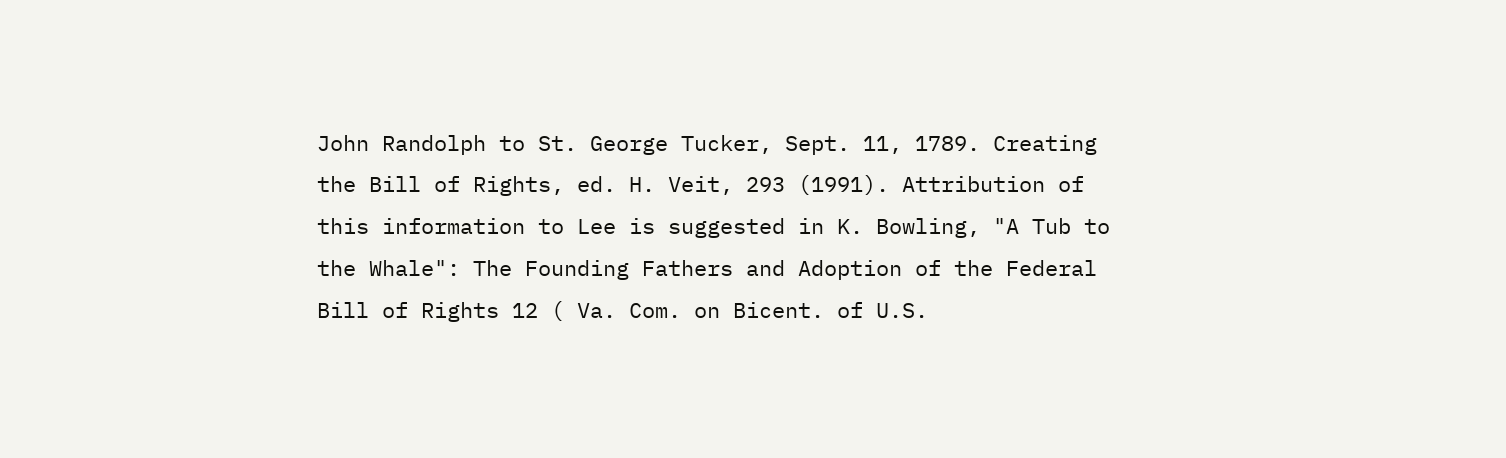John Randolph to St. George Tucker, Sept. 11, 1789. Creating the Bill of Rights, ed. H. Veit, 293 (1991). Attribution of this information to Lee is suggested in K. Bowling, "A Tub to the Whale": The Founding Fathers and Adoption of the Federal Bill of Rights 12 ( Va. Com. on Bicent. of U.S.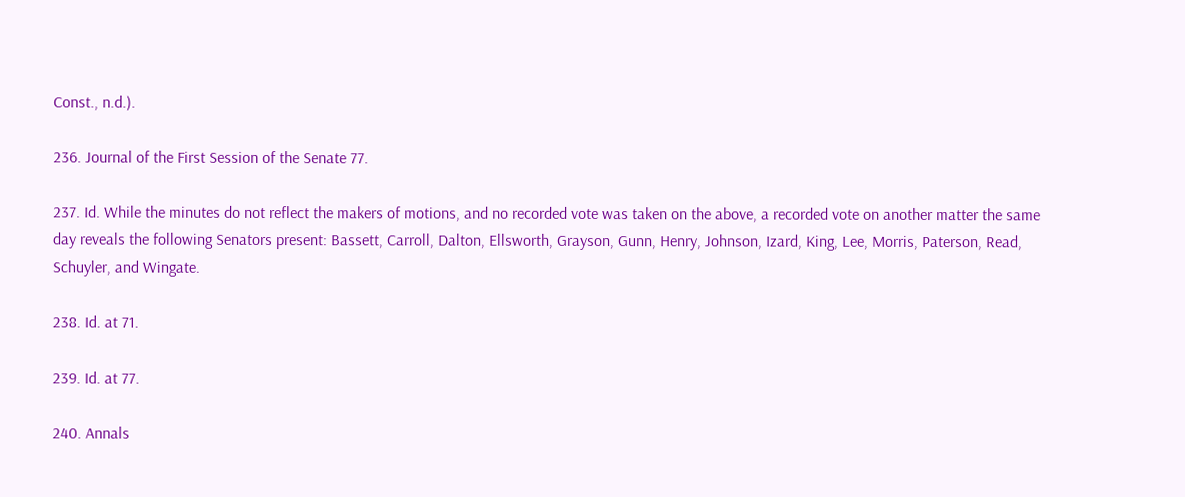Const., n.d.).

236. Journal of the First Session of the Senate 77.

237. Id. While the minutes do not reflect the makers of motions, and no recorded vote was taken on the above, a recorded vote on another matter the same day reveals the following Senators present: Bassett, Carroll, Dalton, Ellsworth, Grayson, Gunn, Henry, Johnson, Izard, King, Lee, Morris, Paterson, Read, Schuyler, and Wingate.

238. Id. at 71.

239. Id. at 77.

240. Annals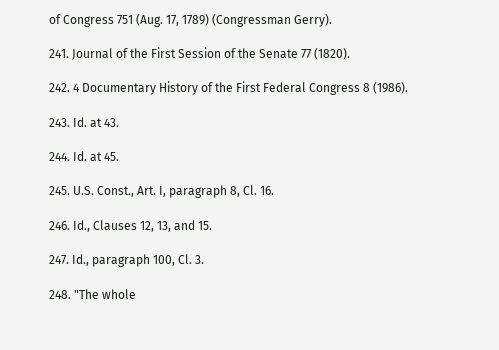of Congress 751 (Aug. 17, 1789) (Congressman Gerry).

241. Journal of the First Session of the Senate 77 (1820).

242. 4 Documentary History of the First Federal Congress 8 (1986).

243. Id. at 43.

244. Id. at 45.

245. U.S. Const., Art. I, paragraph 8, Cl. 16.

246. Id., Clauses 12, 13, and 15.

247. Id., paragraph 100, Cl. 3.

248. "The whole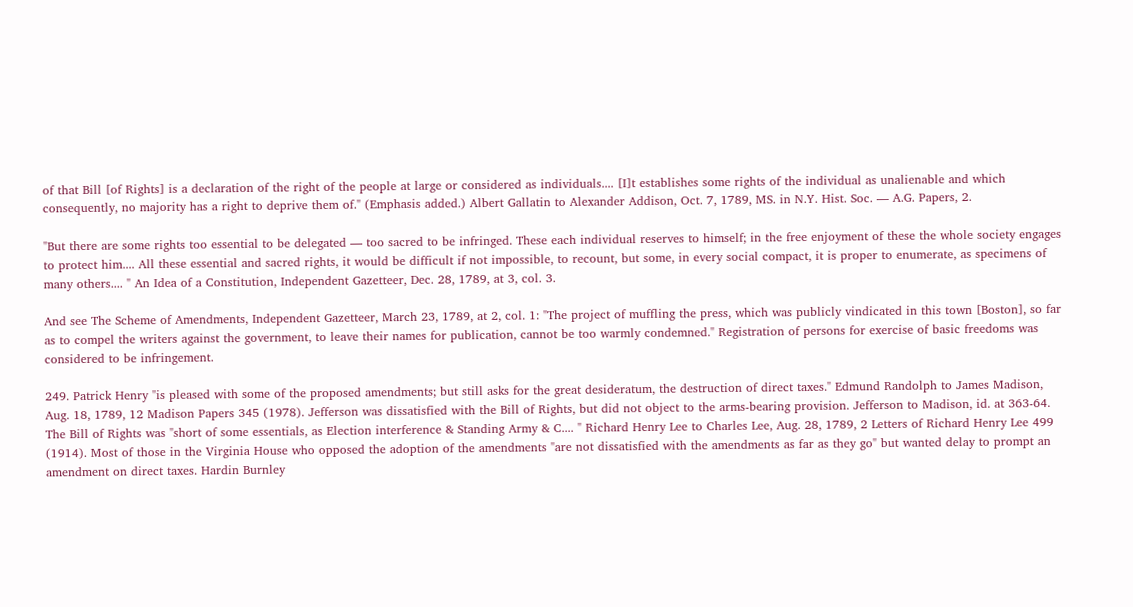of that Bill [of Rights] is a declaration of the right of the people at large or considered as individuals.... [I]t establishes some rights of the individual as unalienable and which consequently, no majority has a right to deprive them of." (Emphasis added.) Albert Gallatin to Alexander Addison, Oct. 7, 1789, MS. in N.Y. Hist. Soc. — A.G. Papers, 2.

"But there are some rights too essential to be delegated — too sacred to be infringed. These each individual reserves to himself; in the free enjoyment of these the whole society engages to protect him.... All these essential and sacred rights, it would be difficult if not impossible, to recount, but some, in every social compact, it is proper to enumerate, as specimens of many others.... " An Idea of a Constitution, Independent Gazetteer, Dec. 28, 1789, at 3, col. 3.

And see The Scheme of Amendments, Independent Gazetteer, March 23, 1789, at 2, col. 1: "The project of muffling the press, which was publicly vindicated in this town [Boston], so far as to compel the writers against the government, to leave their names for publication, cannot be too warmly condemned." Registration of persons for exercise of basic freedoms was considered to be infringement.

249. Patrick Henry "is pleased with some of the proposed amendments; but still asks for the great desideratum, the destruction of direct taxes." Edmund Randolph to James Madison, Aug. 18, 1789, 12 Madison Papers 345 (1978). Jefferson was dissatisfied with the Bill of Rights, but did not object to the arms-bearing provision. Jefferson to Madison, id. at 363-64. The Bill of Rights was "short of some essentials, as Election interference & Standing Army & C.... " Richard Henry Lee to Charles Lee, Aug. 28, 1789, 2 Letters of Richard Henry Lee 499 (1914). Most of those in the Virginia House who opposed the adoption of the amendments "are not dissatisfied with the amendments as far as they go" but wanted delay to prompt an amendment on direct taxes. Hardin Burnley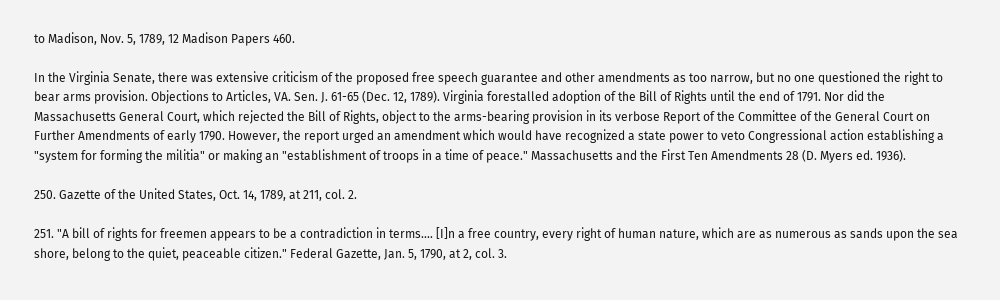to Madison, Nov. 5, 1789, 12 Madison Papers 460.

In the Virginia Senate, there was extensive criticism of the proposed free speech guarantee and other amendments as too narrow, but no one questioned the right to bear arms provision. Objections to Articles, VA. Sen. J. 61-65 (Dec. 12, 1789). Virginia forestalled adoption of the Bill of Rights until the end of 1791. Nor did the Massachusetts General Court, which rejected the Bill of Rights, object to the arms-bearing provision in its verbose Report of the Committee of the General Court on Further Amendments of early 1790. However, the report urged an amendment which would have recognized a state power to veto Congressional action establishing a "system for forming the militia" or making an "establishment of troops in a time of peace." Massachusetts and the First Ten Amendments 28 (D. Myers ed. 1936).

250. Gazette of the United States, Oct. 14, 1789, at 211, col. 2.

251. "A bill of rights for freemen appears to be a contradiction in terms.... [I]n a free country, every right of human nature, which are as numerous as sands upon the sea shore, belong to the quiet, peaceable citizen." Federal Gazette, Jan. 5, 1790, at 2, col. 3.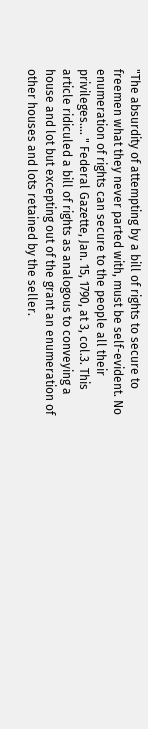"The absurdity of attempting by a bill of rights to secure to freemen what they never parted with, must be self-evident. No enumeration of rights can secure to the people all their privileges.... " Federal Gazette, Jan. 15, 1790, at 3, col.3. This article ridiculed a bill of rights as analogous to conveying a house and lot but excepting out of the grant an enumeration of other houses and lots retained by the seller.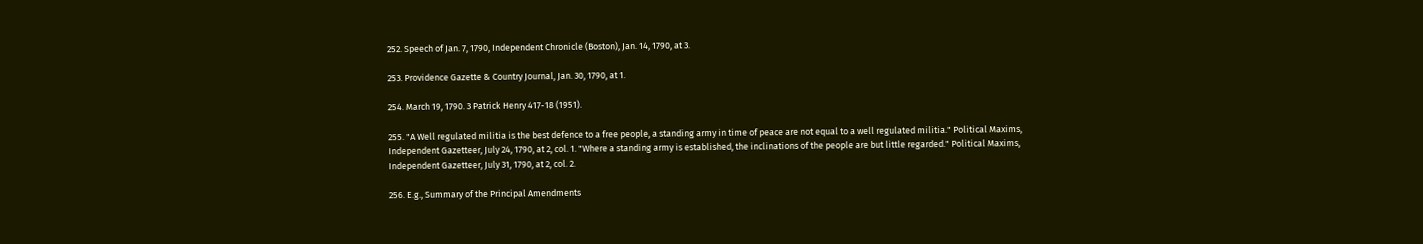252. Speech of Jan. 7, 1790, Independent Chronicle (Boston), Jan. 14, 1790, at 3.

253. Providence Gazette & Country Journal, Jan. 30, 1790, at 1.

254. March 19, 1790. 3 Patrick Henry 417-18 (1951).

255. "A Well regulated militia is the best defence to a free people, a standing army in time of peace are not equal to a well regulated militia." Political Maxims, Independent Gazetteer, July 24, 1790, at 2, col. 1. "Where a standing army is established, the inclinations of the people are but little regarded." Political Maxims, Independent Gazetteer, July 31, 1790, at 2, col. 2.

256. E.g., Summary of the Principal Amendments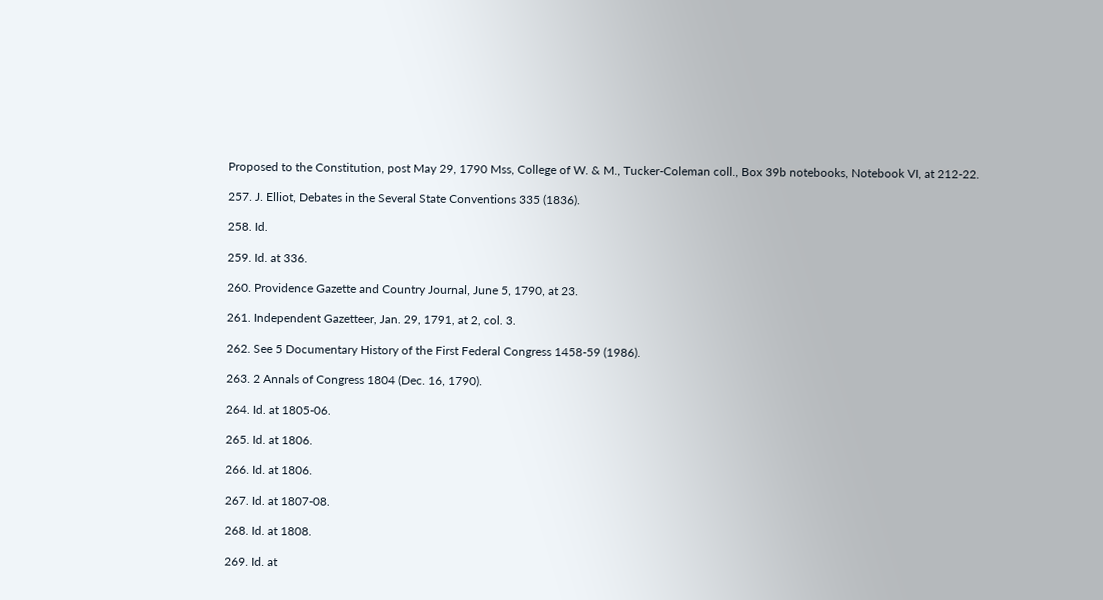Proposed to the Constitution, post May 29, 1790 Mss, College of W. & M., Tucker-Coleman coll., Box 39b notebooks, Notebook VI, at 212-22.

257. J. Elliot, Debates in the Several State Conventions 335 (1836).

258. Id.

259. Id. at 336.

260. Providence Gazette and Country Journal, June 5, 1790, at 23.

261. Independent Gazetteer, Jan. 29, 1791, at 2, col. 3.

262. See 5 Documentary History of the First Federal Congress 1458-59 (1986).

263. 2 Annals of Congress 1804 (Dec. 16, 1790).

264. Id. at 1805-06.

265. Id. at 1806.

266. Id. at 1806.

267. Id. at 1807-08.

268. Id. at 1808.

269. Id. at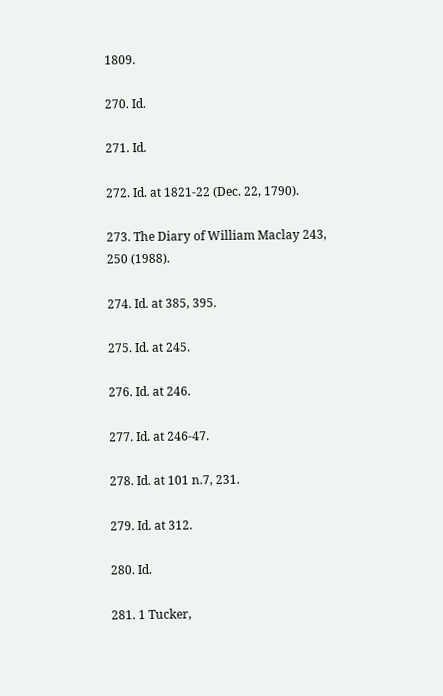1809.

270. Id.

271. Id.

272. Id. at 1821-22 (Dec. 22, 1790).

273. The Diary of William Maclay 243, 250 (1988).

274. Id. at 385, 395.

275. Id. at 245.

276. Id. at 246.

277. Id. at 246-47.

278. Id. at 101 n.7, 231.

279. Id. at 312.

280. Id.

281. 1 Tucker,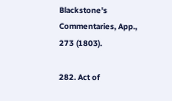Blackstone's Commentaries, App., 273 (1803).

282. Act of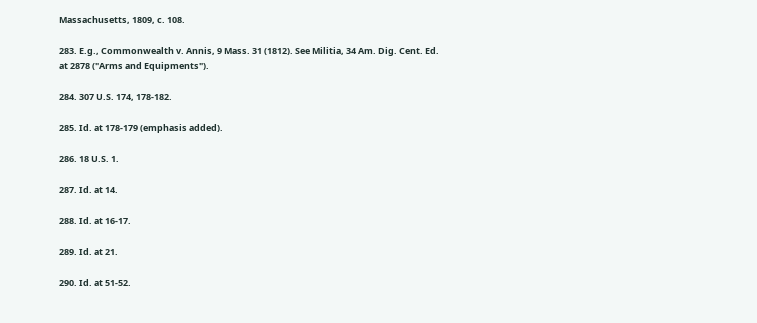Massachusetts, 1809, c. 108.

283. E.g., Commonwealth v. Annis, 9 Mass. 31 (1812). See Militia, 34 Am. Dig. Cent. Ed. at 2878 ("Arms and Equipments").

284. 307 U.S. 174, 178-182.

285. Id. at 178-179 (emphasis added).

286. 18 U.S. 1.

287. Id. at 14.

288. Id. at 16-17.

289. Id. at 21.

290. Id. at 51-52.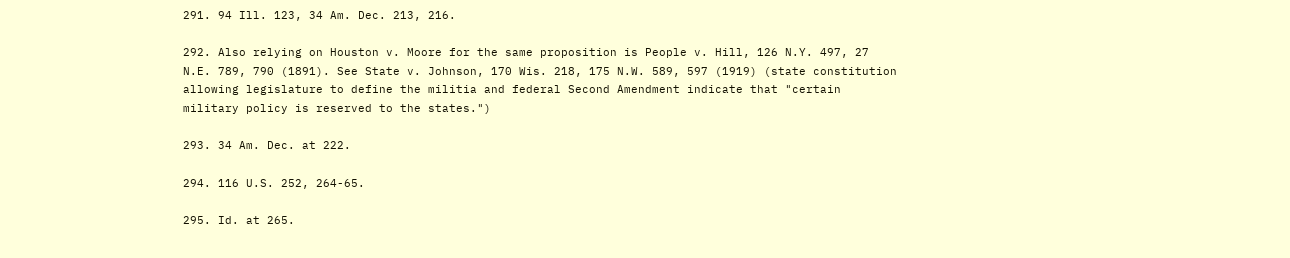291. 94 Ill. 123, 34 Am. Dec. 213, 216.

292. Also relying on Houston v. Moore for the same proposition is People v. Hill, 126 N.Y. 497, 27 N.E. 789, 790 (1891). See State v. Johnson, 170 Wis. 218, 175 N.W. 589, 597 (1919) (state constitution allowing legislature to define the militia and federal Second Amendment indicate that "certain military policy is reserved to the states.")

293. 34 Am. Dec. at 222.

294. 116 U.S. 252, 264-65.

295. Id. at 265.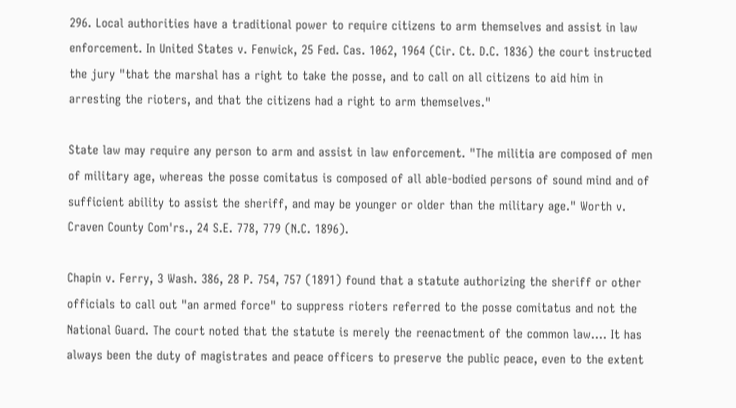296. Local authorities have a traditional power to require citizens to arm themselves and assist in law enforcement. In United States v. Fenwick, 25 Fed. Cas. 1062, 1964 (Cir. Ct. D.C. 1836) the court instructed the jury "that the marshal has a right to take the posse, and to call on all citizens to aid him in arresting the rioters, and that the citizens had a right to arm themselves."

State law may require any person to arm and assist in law enforcement. "The militia are composed of men of military age, whereas the posse comitatus is composed of all able-bodied persons of sound mind and of sufficient ability to assist the sheriff, and may be younger or older than the military age." Worth v. Craven County Com'rs., 24 S.E. 778, 779 (N.C. 1896).

Chapin v. Ferry, 3 Wash. 386, 28 P. 754, 757 (1891) found that a statute authorizing the sheriff or other officials to call out "an armed force" to suppress rioters referred to the posse comitatus and not the National Guard. The court noted that the statute is merely the reenactment of the common law.... It has always been the duty of magistrates and peace officers to preserve the public peace, even to the extent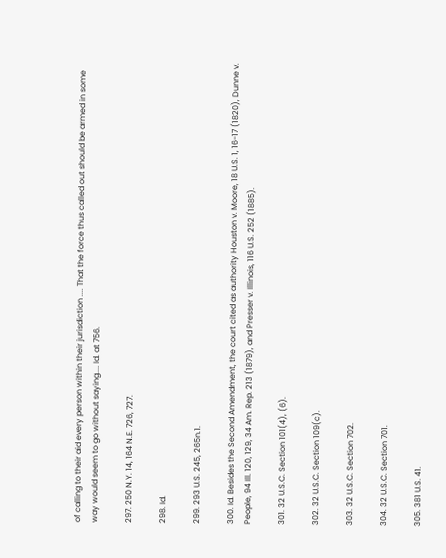of calling to their aid every person within their jurisdiction .... That the force thus called out should be armed in some way would seem to go without saying.... Id. at 756.

297. 250 N.Y. 14, 164 N.E. 726, 727.

298. Id.

299. 293 U.S. 245, 265n.1.

300. Id. Besides the Second Amendment, the court cited as authority Houston v. Moore, 18 U.S. 1, 16-17 (1820), Dunne v. People, 94 Ill. 120, 129, 34 Am. Rep. 213 (1879), and Presser v. Illinois, 116 U.S. 252 (1885).

301. 32 U.S.C. Section 101(4), (6).

302. 32 U.S.C. Section 109(c).

303. 32 U.S.C. Section 702.

304. 32 U.S.C. Section 701.

305. 381 U.S. 41.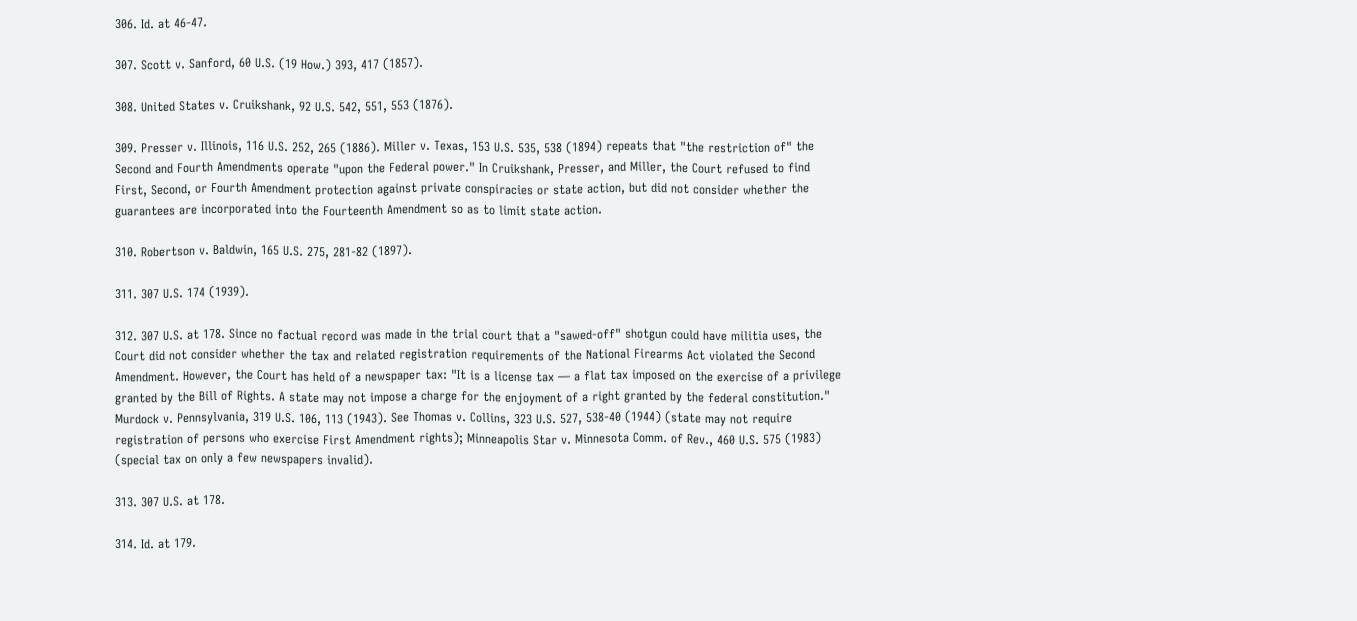306. Id. at 46-47.

307. Scott v. Sanford, 60 U.S. (19 How.) 393, 417 (1857).

308. United States v. Cruikshank, 92 U.S. 542, 551, 553 (1876).

309. Presser v. Illinois, 116 U.S. 252, 265 (1886). Miller v. Texas, 153 U.S. 535, 538 (1894) repeats that "the restriction of" the Second and Fourth Amendments operate "upon the Federal power." In Cruikshank, Presser, and Miller, the Court refused to find First, Second, or Fourth Amendment protection against private conspiracies or state action, but did not consider whether the guarantees are incorporated into the Fourteenth Amendment so as to limit state action.

310. Robertson v. Baldwin, 165 U.S. 275, 281-82 (1897).

311. 307 U.S. 174 (1939).

312. 307 U.S. at 178. Since no factual record was made in the trial court that a "sawed-off" shotgun could have militia uses, the Court did not consider whether the tax and related registration requirements of the National Firearms Act violated the Second Amendment. However, the Court has held of a newspaper tax: "It is a license tax — a flat tax imposed on the exercise of a privilege granted by the Bill of Rights. A state may not impose a charge for the enjoyment of a right granted by the federal constitution." Murdock v. Pennsylvania, 319 U.S. 106, 113 (1943). See Thomas v. Collins, 323 U.S. 527, 538-40 (1944) (state may not require registration of persons who exercise First Amendment rights); Minneapolis Star v. Minnesota Comm. of Rev., 460 U.S. 575 (1983) (special tax on only a few newspapers invalid).

313. 307 U.S. at 178.

314. Id. at 179.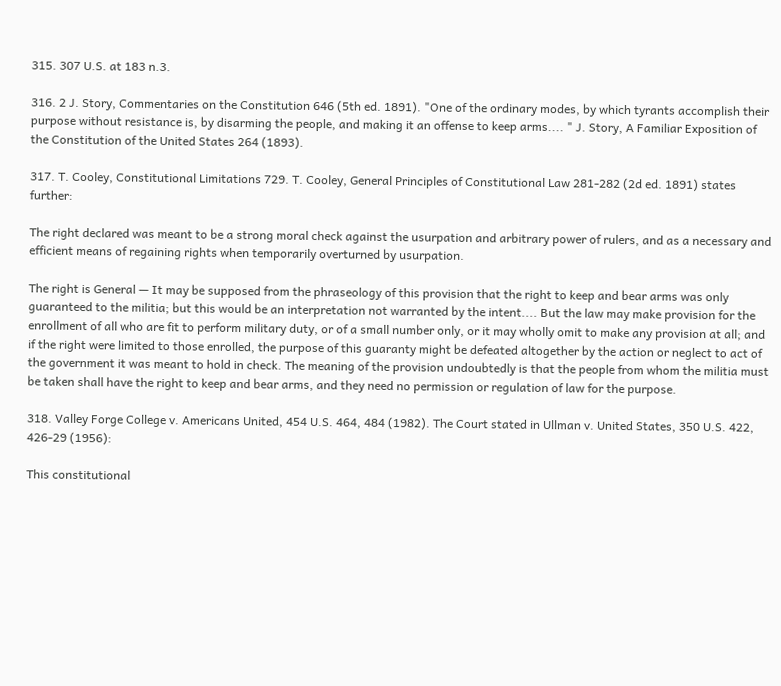315. 307 U.S. at 183 n.3.

316. 2 J. Story, Commentaries on the Constitution 646 (5th ed. 1891). "One of the ordinary modes, by which tyrants accomplish their purpose without resistance is, by disarming the people, and making it an offense to keep arms.... " J. Story, A Familiar Exposition of the Constitution of the United States 264 (1893).

317. T. Cooley, Constitutional Limitations 729. T. Cooley, General Principles of Constitutional Law 281-282 (2d ed. 1891) states further:

The right declared was meant to be a strong moral check against the usurpation and arbitrary power of rulers, and as a necessary and efficient means of regaining rights when temporarily overturned by usurpation.

The right is General — It may be supposed from the phraseology of this provision that the right to keep and bear arms was only guaranteed to the militia; but this would be an interpretation not warranted by the intent.... But the law may make provision for the enrollment of all who are fit to perform military duty, or of a small number only, or it may wholly omit to make any provision at all; and if the right were limited to those enrolled, the purpose of this guaranty might be defeated altogether by the action or neglect to act of the government it was meant to hold in check. The meaning of the provision undoubtedly is that the people from whom the militia must be taken shall have the right to keep and bear arms, and they need no permission or regulation of law for the purpose.

318. Valley Forge College v. Americans United, 454 U.S. 464, 484 (1982). The Court stated in Ullman v. United States, 350 U.S. 422, 426-29 (1956):

This constitutional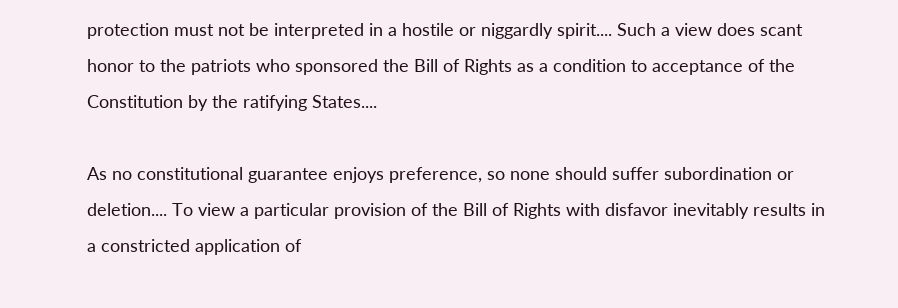protection must not be interpreted in a hostile or niggardly spirit.... Such a view does scant honor to the patriots who sponsored the Bill of Rights as a condition to acceptance of the Constitution by the ratifying States....

As no constitutional guarantee enjoys preference, so none should suffer subordination or deletion.... To view a particular provision of the Bill of Rights with disfavor inevitably results in a constricted application of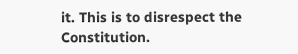it. This is to disrespect the Constitution.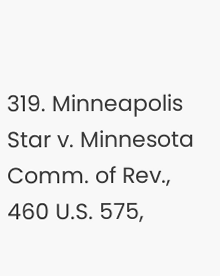319. Minneapolis Star v. Minnesota Comm. of Rev., 460 U.S. 575,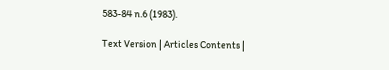583-84 n.6 (1983).

Text Version | Articles Contents |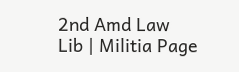2nd Amd Law Lib | Militia Page